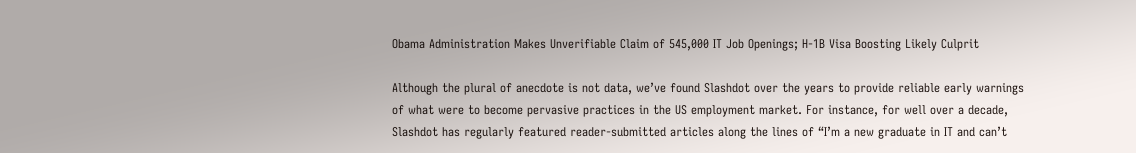Obama Administration Makes Unverifiable Claim of 545,000 IT Job Openings; H-1B Visa Boosting Likely Culprit

Although the plural of anecdote is not data, we’ve found Slashdot over the years to provide reliable early warnings of what were to become pervasive practices in the US employment market. For instance, for well over a decade, Slashdot has regularly featured reader-submitted articles along the lines of “I’m a new graduate in IT and can’t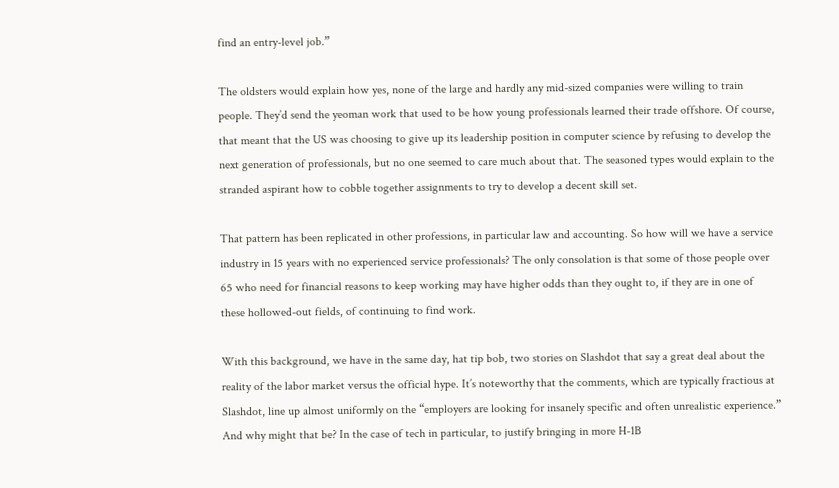find an entry-level job.”

The oldsters would explain how yes, none of the large and hardly any mid-sized companies were willing to train people. They’d send the yeoman work that used to be how young professionals learned their trade offshore. Of course, that meant that the US was choosing to give up its leadership position in computer science by refusing to develop the next generation of professionals, but no one seemed to care much about that. The seasoned types would explain to the stranded aspirant how to cobble together assignments to try to develop a decent skill set.

That pattern has been replicated in other professions, in particular law and accounting. So how will we have a service industry in 15 years with no experienced service professionals? The only consolation is that some of those people over 65 who need for financial reasons to keep working may have higher odds than they ought to, if they are in one of these hollowed-out fields, of continuing to find work.

With this background, we have in the same day, hat tip bob, two stories on Slashdot that say a great deal about the reality of the labor market versus the official hype. It’s noteworthy that the comments, which are typically fractious at Slashdot, line up almost uniformly on the “employers are looking for insanely specific and often unrealistic experience.” And why might that be? In the case of tech in particular, to justify bringing in more H-1B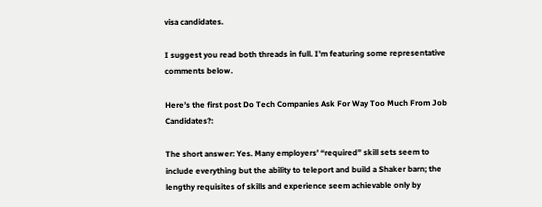visa candidates.

I suggest you read both threads in full. I’m featuring some representative comments below.

Here’s the first post Do Tech Companies Ask For Way Too Much From Job Candidates?:

The short answer: Yes. Many employers’ “required” skill sets seem to include everything but the ability to teleport and build a Shaker barn; the lengthy requisites of skills and experience seem achievable only by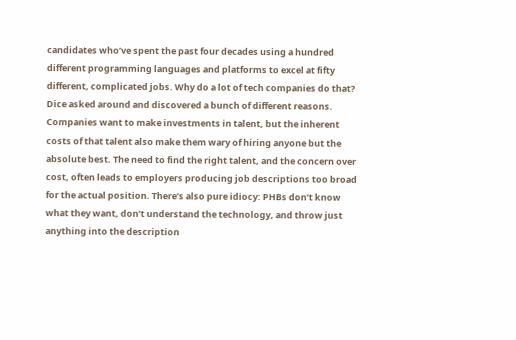candidates who’ve spent the past four decades using a hundred different programming languages and platforms to excel at fifty different, complicated jobs. Why do a lot of tech companies do that? Dice asked around and discovered a bunch of different reasons. Companies want to make investments in talent, but the inherent costs of that talent also make them wary of hiring anyone but the absolute best. The need to find the right talent, and the concern over cost, often leads to employers producing job descriptions too broad for the actual position. There’s also pure idiocy: PHBs don’t know what they want, don’t understand the technology, and throw just anything into the description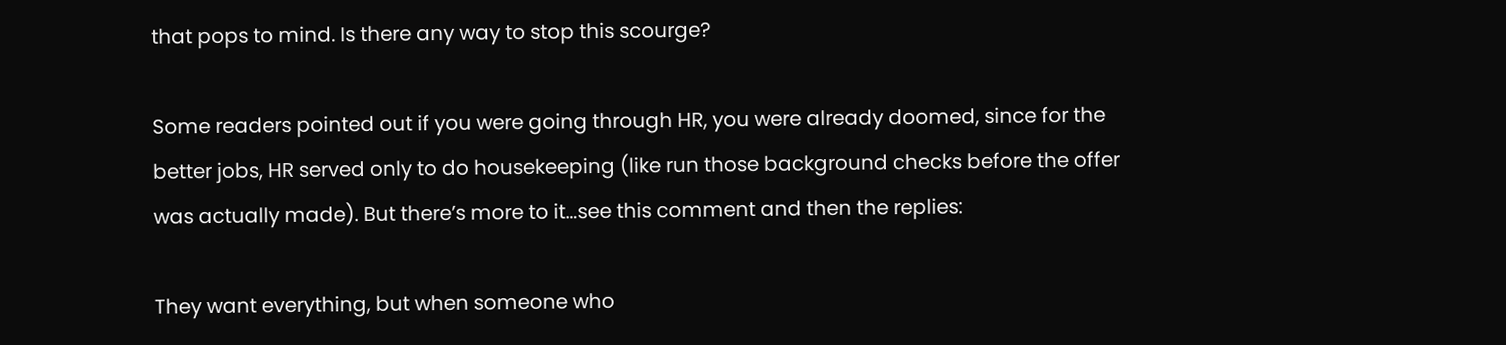that pops to mind. Is there any way to stop this scourge?

Some readers pointed out if you were going through HR, you were already doomed, since for the better jobs, HR served only to do housekeeping (like run those background checks before the offer was actually made). But there’s more to it…see this comment and then the replies:

They want everything, but when someone who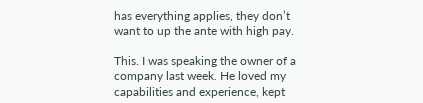has everything applies, they don’t want to up the ante with high pay.

This. I was speaking the owner of a company last week. He loved my capabilities and experience, kept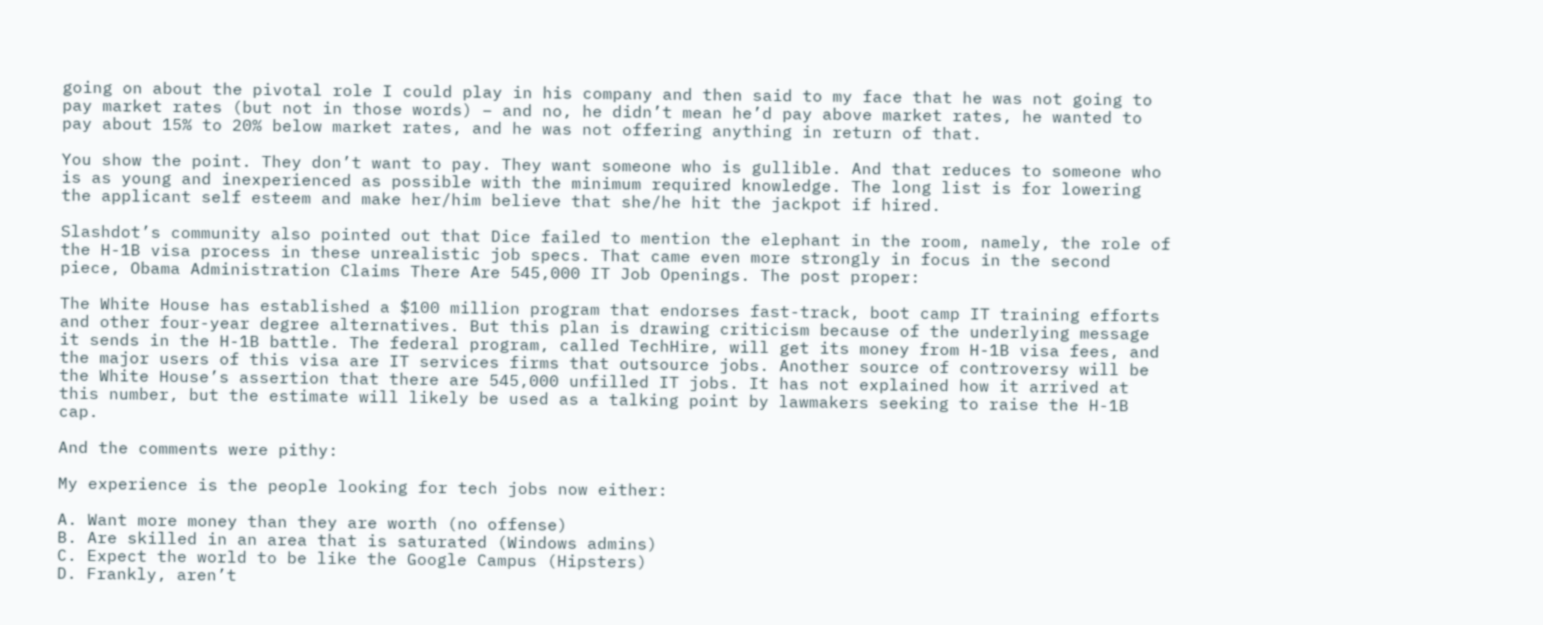going on about the pivotal role I could play in his company and then said to my face that he was not going to pay market rates (but not in those words) – and no, he didn’t mean he’d pay above market rates, he wanted to pay about 15% to 20% below market rates, and he was not offering anything in return of that.

You show the point. They don’t want to pay. They want someone who is gullible. And that reduces to someone who is as young and inexperienced as possible with the minimum required knowledge. The long list is for lowering the applicant self esteem and make her/him believe that she/he hit the jackpot if hired.

Slashdot’s community also pointed out that Dice failed to mention the elephant in the room, namely, the role of the H-1B visa process in these unrealistic job specs. That came even more strongly in focus in the second piece, Obama Administration Claims There Are 545,000 IT Job Openings. The post proper:

The White House has established a $100 million program that endorses fast-track, boot camp IT training efforts and other four-year degree alternatives. But this plan is drawing criticism because of the underlying message it sends in the H-1B battle. The federal program, called TechHire, will get its money from H-1B visa fees, and the major users of this visa are IT services firms that outsource jobs. Another source of controversy will be the White House’s assertion that there are 545,000 unfilled IT jobs. It has not explained how it arrived at this number, but the estimate will likely be used as a talking point by lawmakers seeking to raise the H-1B cap.

And the comments were pithy:

My experience is the people looking for tech jobs now either:

A. Want more money than they are worth (no offense)
B. Are skilled in an area that is saturated (Windows admins)
C. Expect the world to be like the Google Campus (Hipsters)
D. Frankly, aren’t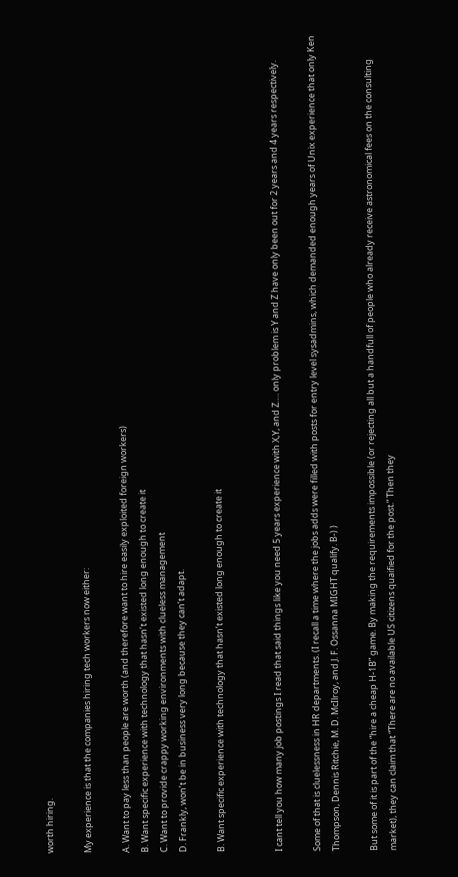worth hiring.

My experience is that the companies hiring tech workers now either:

A. Want to pay less than people are worth (and therefore want to hire easily exploited foreign workers)
B. Want specific experience with technology that hasn’t existed long enough to create it
C. Want to provide crappy working environments with clueless management
D. Frankly, won’t be in business very long because they can’t adapt.

B. Want specific experience with technology that hasn’t existed long enough to create it


I cant tell you how many job postings I read that said things like you need 5 years experience with X,Y, and Z…. only problem is Y and Z have only been out for 2 years and 4 years respectively.

Some of that is cluelessness in HR departments. (I recall a time where the jobs adds were filled with posts for entry level sysadmins, which demanded enough years of Unix experience that only Ken Thompson, Dennis Ritchie, M. D. McIlroy, and J. F. Ossanna MIGHT qualify. B-) )

But some of it is part of the “hire a cheap H-1B” game. By making the requirements impossible (or rejecting all but a handfull of people who already receive astronomical fees on the consulting market), they can claim that “There are no available US citizens quaified for the post.” Then they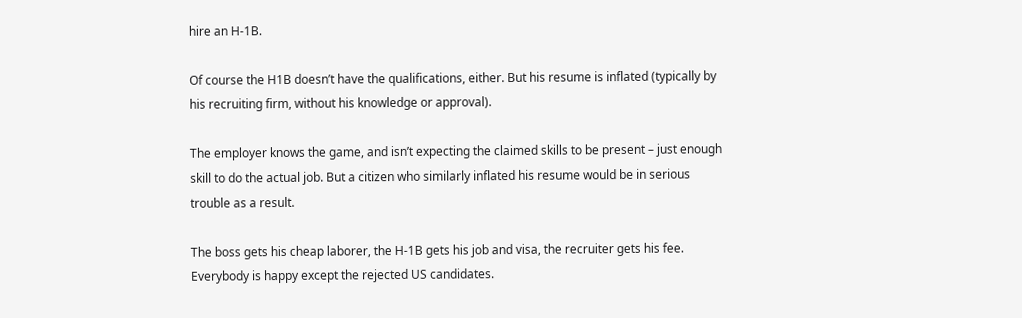hire an H-1B.

Of course the H1B doesn’t have the qualifications, either. But his resume is inflated (typically by his recruiting firm, without his knowledge or approval).

The employer knows the game, and isn’t expecting the claimed skills to be present – just enough skill to do the actual job. But a citizen who similarly inflated his resume would be in serious trouble as a result.

The boss gets his cheap laborer, the H-1B gets his job and visa, the recruiter gets his fee. Everybody is happy except the rejected US candidates.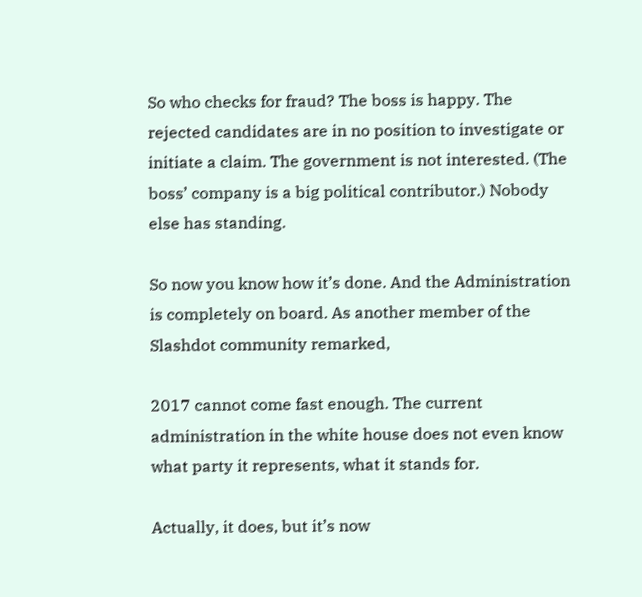So who checks for fraud? The boss is happy. The rejected candidates are in no position to investigate or initiate a claim. The government is not interested. (The boss’ company is a big political contributor.) Nobody else has standing.

So now you know how it’s done. And the Administration is completely on board. As another member of the Slashdot community remarked,

2017 cannot come fast enough. The current administration in the white house does not even know what party it represents, what it stands for.

Actually, it does, but it’s now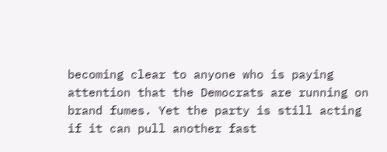becoming clear to anyone who is paying attention that the Democrats are running on brand fumes. Yet the party is still acting if it can pull another fast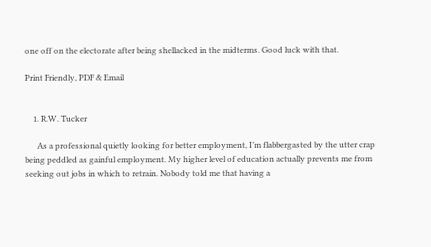one off on the electorate after being shellacked in the midterms. Good luck with that.

Print Friendly, PDF & Email


    1. R.W. Tucker

      As a professional quietly looking for better employment, I’m flabbergasted by the utter crap being peddled as gainful employment. My higher level of education actually prevents me from seeking out jobs in which to retrain. Nobody told me that having a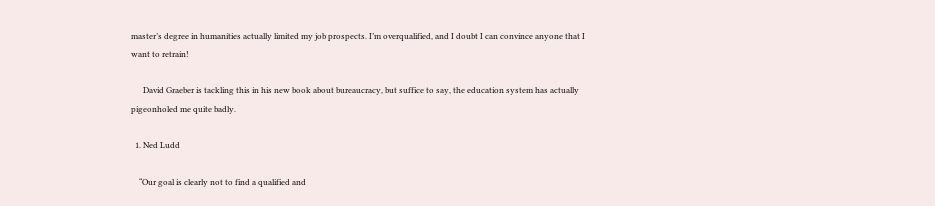master’s degree in humanities actually limited my job prospects. I’m overqualified, and I doubt I can convince anyone that I want to retrain!

      David Graeber is tackling this in his new book about bureaucracy, but suffice to say, the education system has actually pigeonholed me quite badly.

  1. Ned Ludd

    “Our goal is clearly not to find a qualified and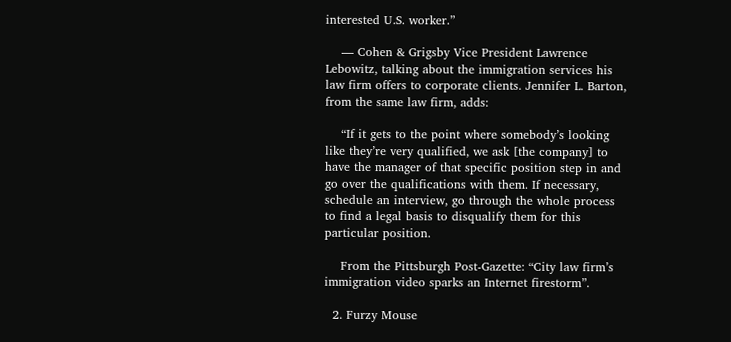interested U.S. worker.”

    — Cohen & Grigsby Vice President Lawrence Lebowitz, talking about the immigration services his law firm offers to corporate clients. Jennifer L. Barton, from the same law firm, adds:

    “If it gets to the point where somebody’s looking like they’re very qualified, we ask [the company] to have the manager of that specific position step in and go over the qualifications with them. If necessary, schedule an interview, go through the whole process to find a legal basis to disqualify them for this particular position.

    From the Pittsburgh Post-Gazette: “City law firm’s immigration video sparks an Internet firestorm”.

  2. Furzy Mouse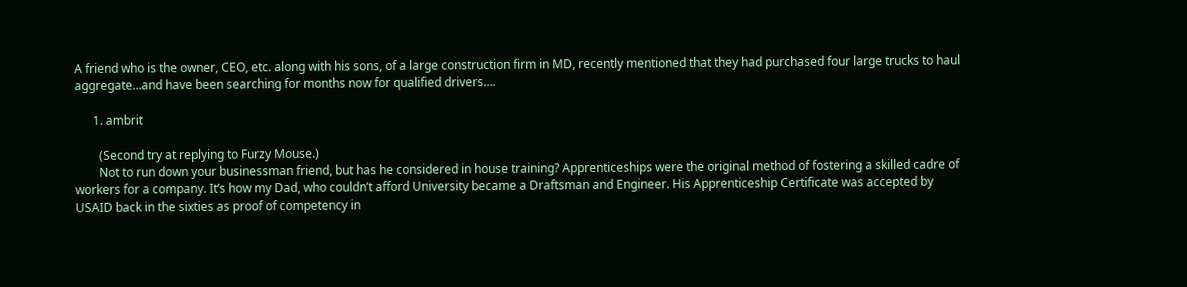A friend who is the owner, CEO, etc. along with his sons, of a large construction firm in MD, recently mentioned that they had purchased four large trucks to haul aggregate…and have been searching for months now for qualified drivers….

      1. ambrit

        (Second try at replying to Furzy Mouse.)
        Not to run down your businessman friend, but has he considered in house training? Apprenticeships were the original method of fostering a skilled cadre of workers for a company. It’s how my Dad, who couldn’t afford University became a Draftsman and Engineer. His Apprenticeship Certificate was accepted by USAID back in the sixties as proof of competency in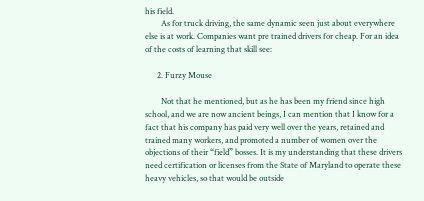his field.
        As for truck driving, the same dynamic seen just about everywhere else is at work. Companies want pre trained drivers for cheap. For an idea of the costs of learning that skill see:

      2. Furzy Mouse

        Not that he mentioned, but as he has been my friend since high school, and we are now ancient beings, I can mention that I know for a fact that his company has paid very well over the years, retained and trained many workers, and promoted a number of women over the objections of their “field” bosses. It is my understanding that these drivers need certification or licenses from the State of Maryland to operate these heavy vehicles, so that would be outside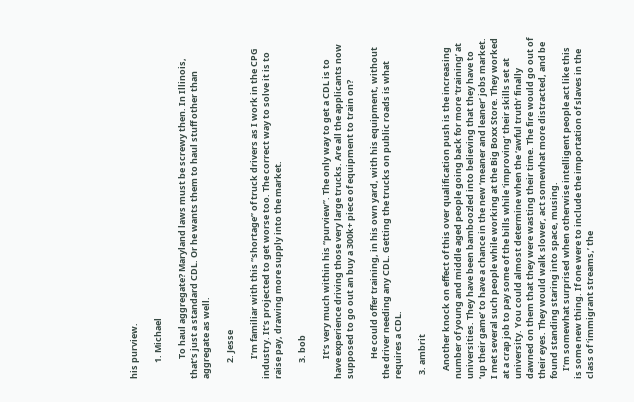his purview.

        1. Michael

          To haul aggregate? Maryland laws must be screwy then. In Illinois, that’s just a standard CDL. Or he wants them to haul stuff other than aggregate as well.

        2. Jesse

          I’m familiar with this “shortage” of truck drivers as I work in the CPG industry. It’s projected to get worse too. The correct way to solve it is to raise pay, drawing more supply into the market.

        3. bob

          It’s very much within his “purview”. The only way to get a CDL is to have experience driving those very large trucks. Are all the applicants now supposed to go out an buy a 300k+ piece of equipment to train on?

          He could offer training, in his own yard, with his equipment, without the driver needing any CDL. Getting the trucks on public roads is what requires a CDL.

  3. ambrit

    Another knock on effect of this over qualification push is the increasing number of young and middle aged people going back for more ‘training’ at universities. They have been bamboozled into believing that they have to ‘up their game’ to have a chance in the new ‘meaner and leaner’ jobs market. I met several such people while working at the Big Boxx Store. They worked at a crap job to pay some of the bills while ‘improving’ their skills set at university. You could almost determine when the ‘awful truth’ finally dawned on them that they were wasting their time. The fire would go out of their eyes. They would walk slower, act somewhat more distracted, and be found standing staring into space, musing.
    I’m somewhat surprised when otherwise intelligent people act like this is some new thing. If one were to include the importation of slaves in the class of ‘immigrant streams,’ the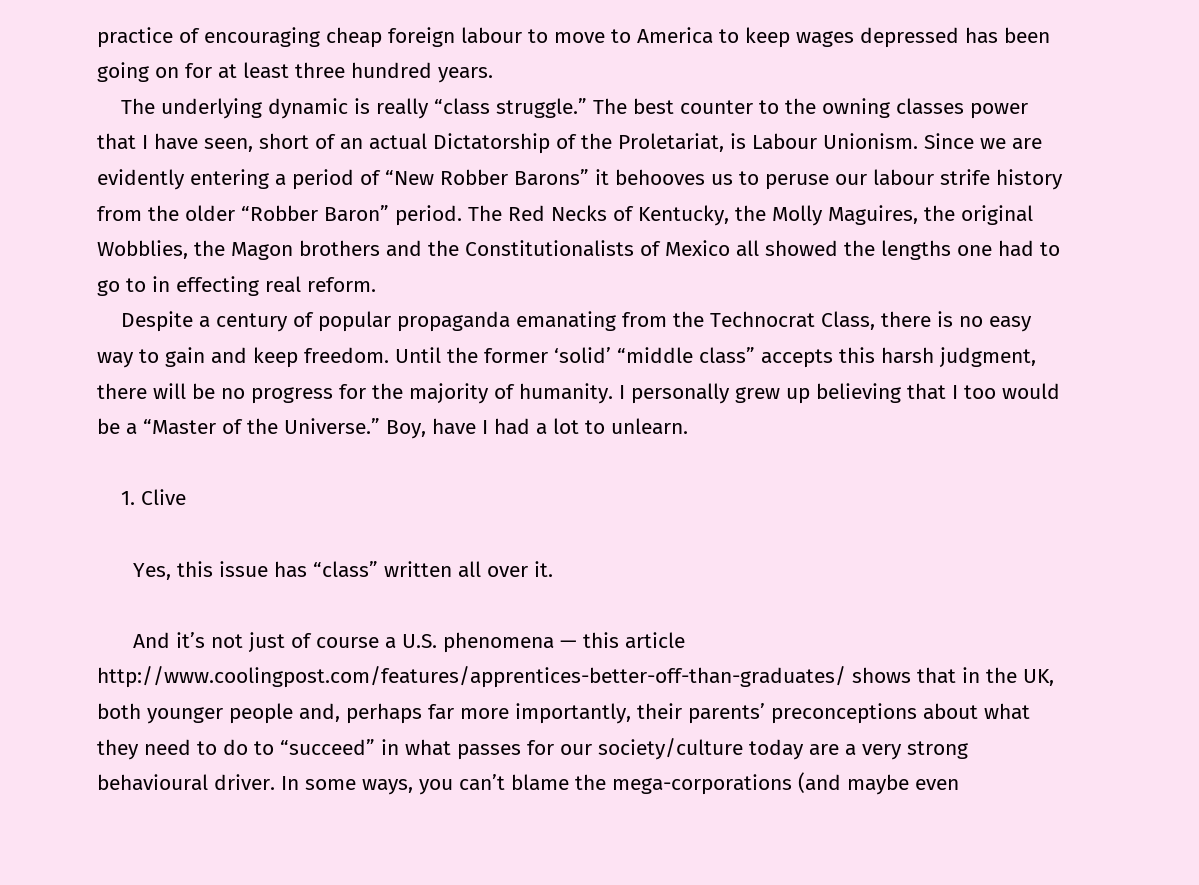practice of encouraging cheap foreign labour to move to America to keep wages depressed has been going on for at least three hundred years.
    The underlying dynamic is really “class struggle.” The best counter to the owning classes power that I have seen, short of an actual Dictatorship of the Proletariat, is Labour Unionism. Since we are evidently entering a period of “New Robber Barons” it behooves us to peruse our labour strife history from the older “Robber Baron” period. The Red Necks of Kentucky, the Molly Maguires, the original Wobblies, the Magon brothers and the Constitutionalists of Mexico all showed the lengths one had to go to in effecting real reform.
    Despite a century of popular propaganda emanating from the Technocrat Class, there is no easy way to gain and keep freedom. Until the former ‘solid’ “middle class” accepts this harsh judgment, there will be no progress for the majority of humanity. I personally grew up believing that I too would be a “Master of the Universe.” Boy, have I had a lot to unlearn.

    1. Clive

      Yes, this issue has “class” written all over it.

      And it’s not just of course a U.S. phenomena — this article http://www.coolingpost.com/features/apprentices-better-off-than-graduates/ shows that in the UK, both younger people and, perhaps far more importantly, their parents’ preconceptions about what they need to do to “succeed” in what passes for our society/culture today are a very strong behavioural driver. In some ways, you can’t blame the mega-corporations (and maybe even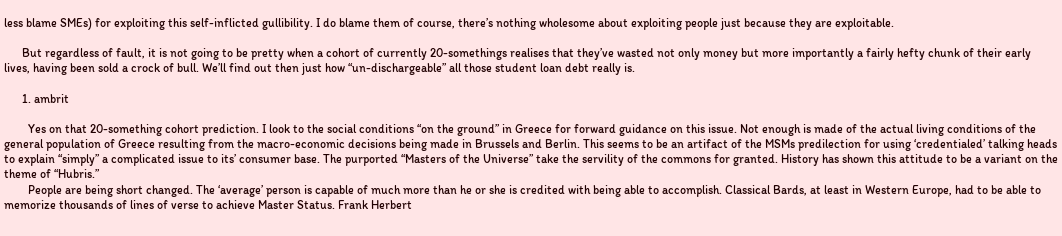less blame SMEs) for exploiting this self-inflicted gullibility. I do blame them of course, there’s nothing wholesome about exploiting people just because they are exploitable.

      But regardless of fault, it is not going to be pretty when a cohort of currently 20-somethings realises that they’ve wasted not only money but more importantly a fairly hefty chunk of their early lives, having been sold a crock of bull. We’ll find out then just how “un-dischargeable” all those student loan debt really is.

      1. ambrit

        Yes on that 20-something cohort prediction. I look to the social conditions “on the ground” in Greece for forward guidance on this issue. Not enough is made of the actual living conditions of the general population of Greece resulting from the macro-economic decisions being made in Brussels and Berlin. This seems to be an artifact of the MSMs predilection for using ‘credentialed’ talking heads to explain “simply” a complicated issue to its’ consumer base. The purported “Masters of the Universe” take the servility of the commons for granted. History has shown this attitude to be a variant on the theme of “Hubris.”
        People are being short changed. The ‘average’ person is capable of much more than he or she is credited with being able to accomplish. Classical Bards, at least in Western Europe, had to be able to memorize thousands of lines of verse to achieve Master Status. Frank Herbert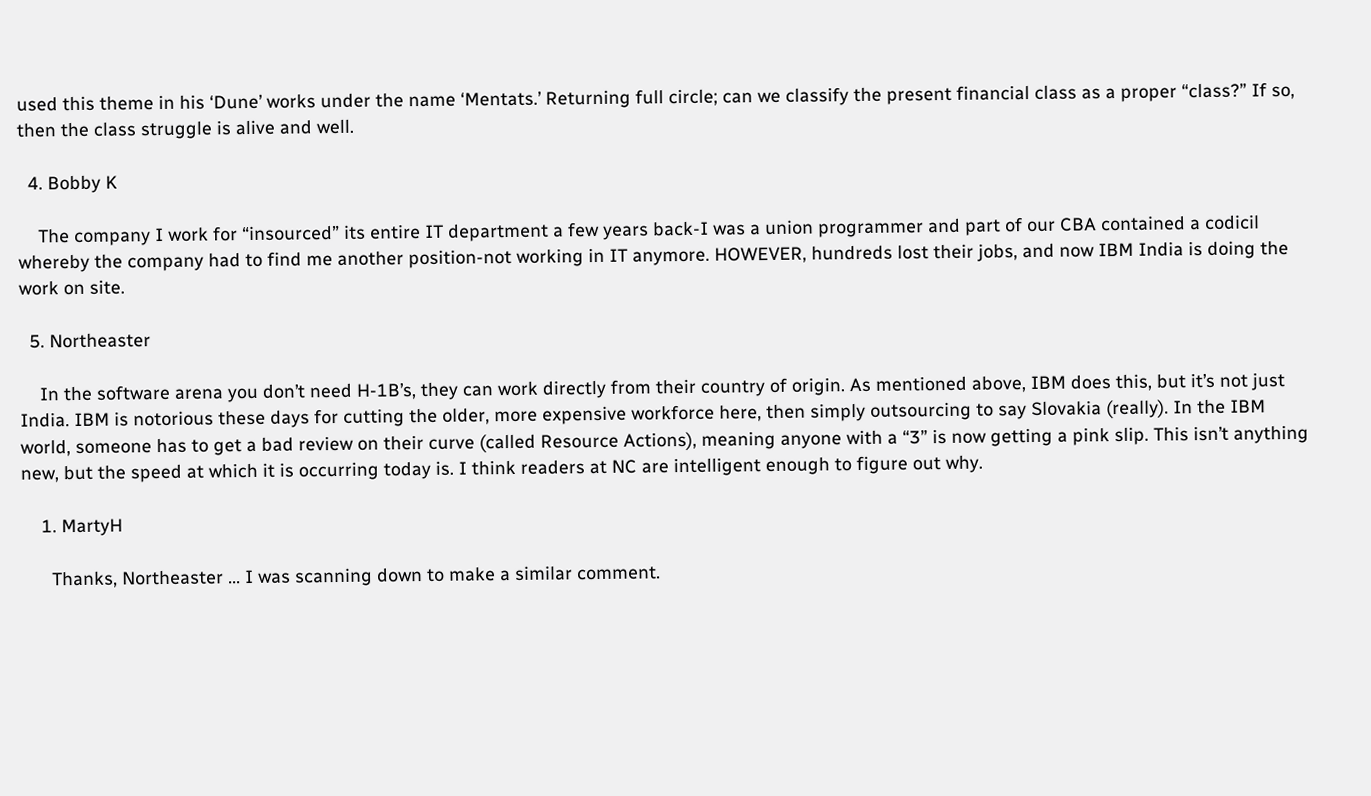used this theme in his ‘Dune’ works under the name ‘Mentats.’ Returning full circle; can we classify the present financial class as a proper “class?” If so, then the class struggle is alive and well.

  4. Bobby K

    The company I work for “insourced” its entire IT department a few years back-I was a union programmer and part of our CBA contained a codicil whereby the company had to find me another position-not working in IT anymore. HOWEVER, hundreds lost their jobs, and now IBM India is doing the work on site.

  5. Northeaster

    In the software arena you don’t need H-1B’s, they can work directly from their country of origin. As mentioned above, IBM does this, but it’s not just India. IBM is notorious these days for cutting the older, more expensive workforce here, then simply outsourcing to say Slovakia (really). In the IBM world, someone has to get a bad review on their curve (called Resource Actions), meaning anyone with a “3” is now getting a pink slip. This isn’t anything new, but the speed at which it is occurring today is. I think readers at NC are intelligent enough to figure out why.

    1. MartyH

      Thanks, Northeaster … I was scanning down to make a similar comment.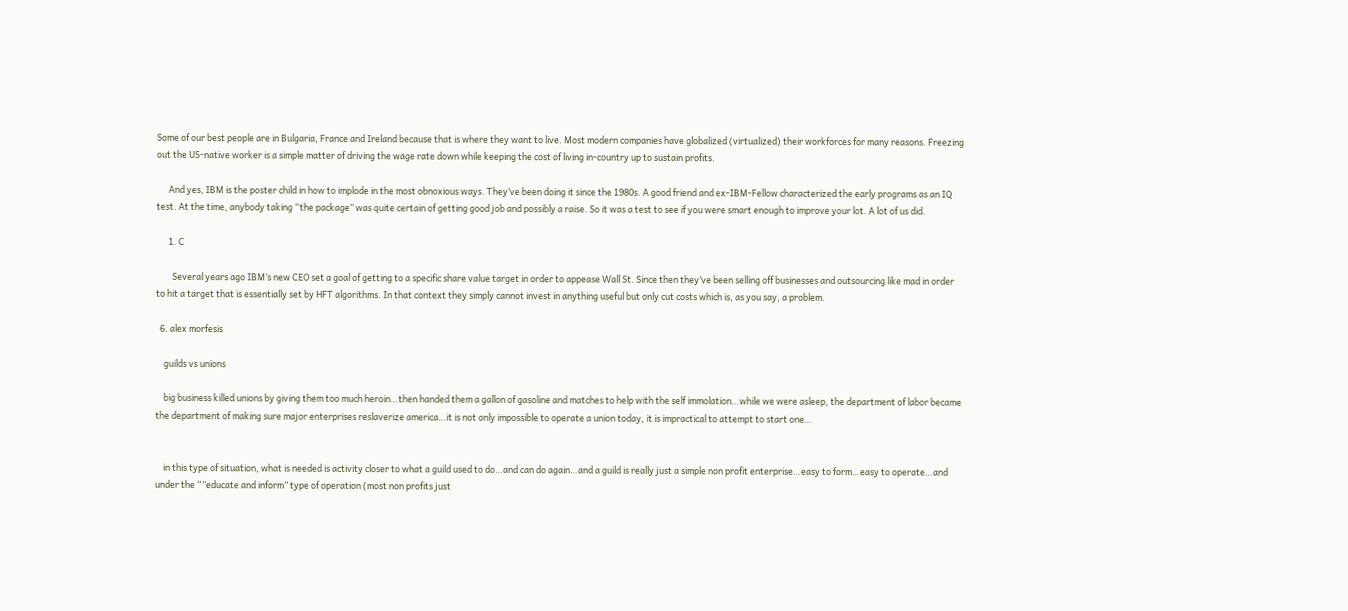Some of our best people are in Bulgaria, France and Ireland because that is where they want to live. Most modern companies have globalized (virtualized) their workforces for many reasons. Freezing out the US-native worker is a simple matter of driving the wage rate down while keeping the cost of living in-country up to sustain profits.

      And yes, IBM is the poster child in how to implode in the most obnoxious ways. They’ve been doing it since the 1980s. A good friend and ex-IBM-Fellow characterized the early programs as an IQ test. At the time, anybody taking “the package” was quite certain of getting good job and possibly a raise. So it was a test to see if you were smart enough to improve your lot. A lot of us did.

      1. C

        Several years ago IBM’s new CEO set a goal of getting to a specific share value target in order to appease Wall St. Since then they’ve been selling off businesses and outsourcing like mad in order to hit a target that is essentially set by HFT algorithms. In that context they simply cannot invest in anything useful but only cut costs which is, as you say, a problem.

  6. alex morfesis

    guilds vs unions

    big business killed unions by giving them too much heroin…then handed them a gallon of gasoline and matches to help with the self immolation…while we were asleep, the department of labor became the department of making sure major enterprises reslaverize america…it is not only impossible to operate a union today, it is impractical to attempt to start one…


    in this type of situation, what is needed is activity closer to what a guild used to do…and can do again…and a guild is really just a simple non profit enterprise…easy to form…easy to operate…and under the “”educate and inform” type of operation (most non profits just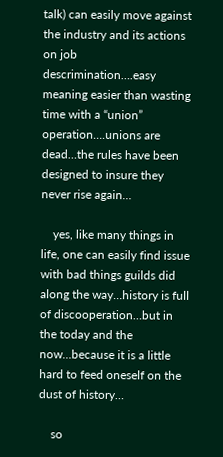talk) can easily move against the industry and its actions on job descrimination….easy meaning easier than wasting time with a “union” operation….unions are dead…the rules have been designed to insure they never rise again…

    yes, like many things in life, one can easily find issue with bad things guilds did along the way…history is full of discooperation…but in the today and the now…because it is a little hard to feed oneself on the dust of history…

    so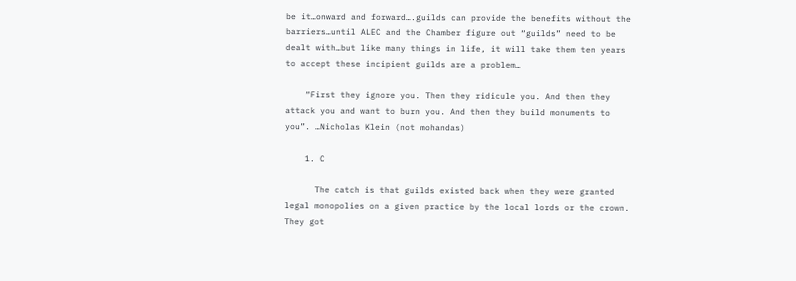be it…onward and forward….guilds can provide the benefits without the barriers…until ALEC and the Chamber figure out “guilds” need to be dealt with…but like many things in life, it will take them ten years to accept these incipient guilds are a problem…

    “First they ignore you. Then they ridicule you. And then they attack you and want to burn you. And then they build monuments to you”. …Nicholas Klein (not mohandas)

    1. C

      The catch is that guilds existed back when they were granted legal monopolies on a given practice by the local lords or the crown. They got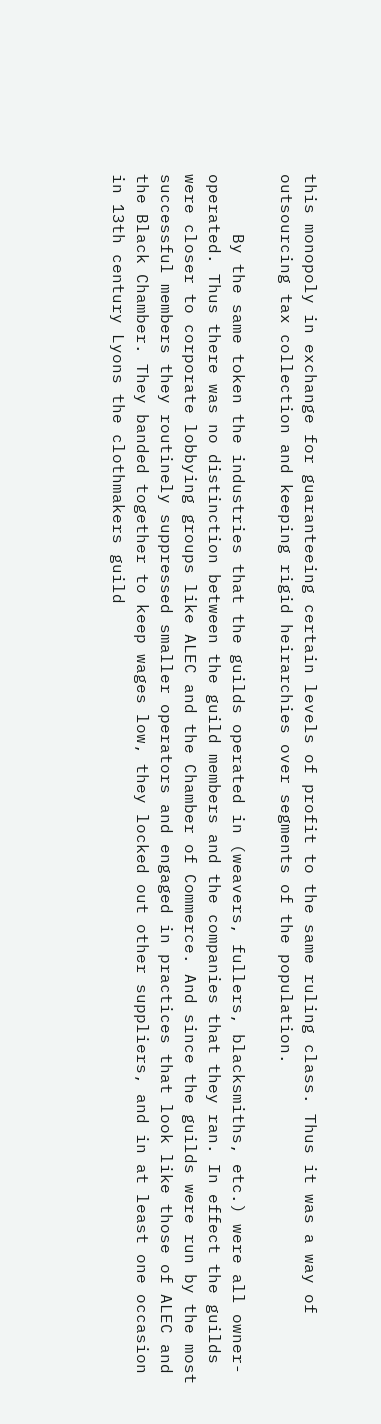this monopoly in exchange for guaranteeing certain levels of profit to the same ruling class. Thus it was a way of outsourcing tax collection and keeping rigid heirarchies over segments of the population.

      By the same token the industries that the guilds operated in (weavers, fullers, blacksmiths, etc.) were all owner-operated. Thus there was no distinction between the guild members and the companies that they ran. In effect the guilds were closer to corporate lobbying groups like ALEC and the Chamber of Commerce. And since the guilds were run by the most successful members they routinely suppressed smaller operators and engaged in practices that look like those of ALEC and the Black Chamber. They banded together to keep wages low, they locked out other suppliers, and in at least one occasion in 13th century Lyons the clothmakers guild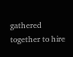gathered together to hire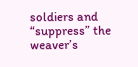soldiers and “suppress” the weaver’s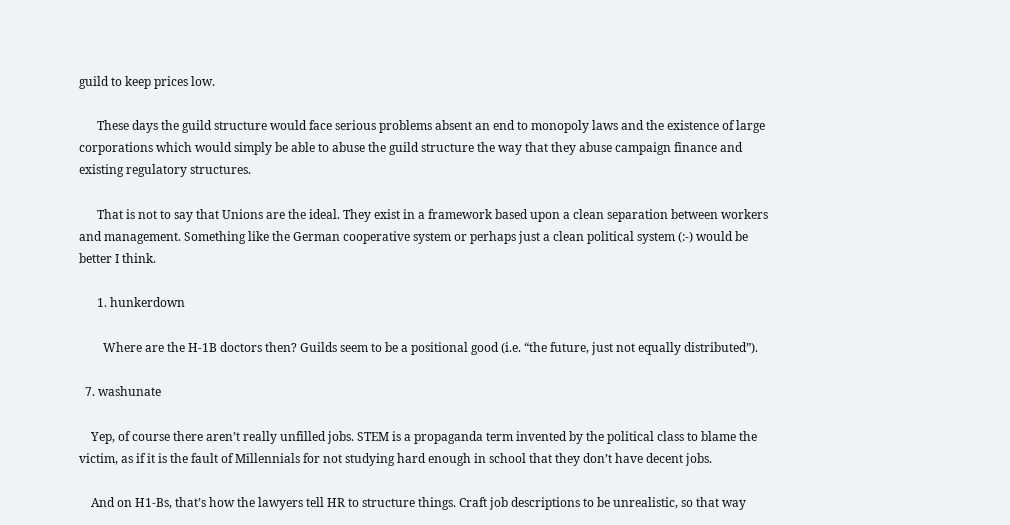guild to keep prices low.

      These days the guild structure would face serious problems absent an end to monopoly laws and the existence of large corporations which would simply be able to abuse the guild structure the way that they abuse campaign finance and existing regulatory structures.

      That is not to say that Unions are the ideal. They exist in a framework based upon a clean separation between workers and management. Something like the German cooperative system or perhaps just a clean political system (:-) would be better I think.

      1. hunkerdown

        Where are the H-1B doctors then? Guilds seem to be a positional good (i.e. “the future, just not equally distributed”).

  7. washunate

    Yep, of course there aren’t really unfilled jobs. STEM is a propaganda term invented by the political class to blame the victim, as if it is the fault of Millennials for not studying hard enough in school that they don’t have decent jobs.

    And on H1-Bs, that’s how the lawyers tell HR to structure things. Craft job descriptions to be unrealistic, so that way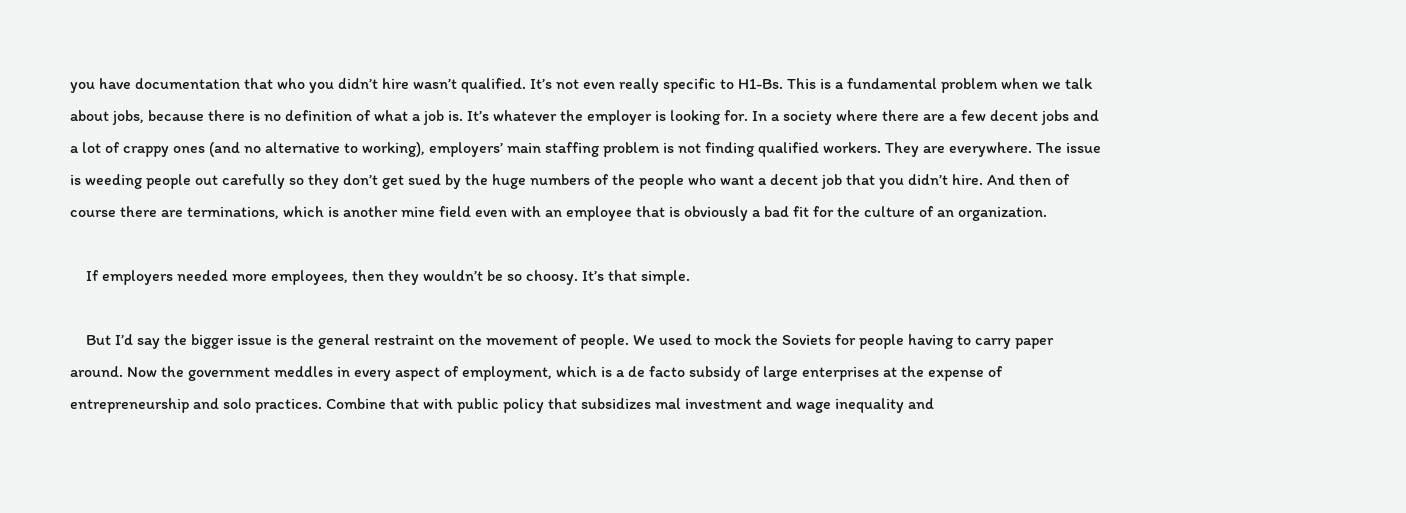you have documentation that who you didn’t hire wasn’t qualified. It’s not even really specific to H1-Bs. This is a fundamental problem when we talk about jobs, because there is no definition of what a job is. It’s whatever the employer is looking for. In a society where there are a few decent jobs and a lot of crappy ones (and no alternative to working), employers’ main staffing problem is not finding qualified workers. They are everywhere. The issue is weeding people out carefully so they don’t get sued by the huge numbers of the people who want a decent job that you didn’t hire. And then of course there are terminations, which is another mine field even with an employee that is obviously a bad fit for the culture of an organization.

    If employers needed more employees, then they wouldn’t be so choosy. It’s that simple.

    But I’d say the bigger issue is the general restraint on the movement of people. We used to mock the Soviets for people having to carry paper around. Now the government meddles in every aspect of employment, which is a de facto subsidy of large enterprises at the expense of entrepreneurship and solo practices. Combine that with public policy that subsidizes mal investment and wage inequality and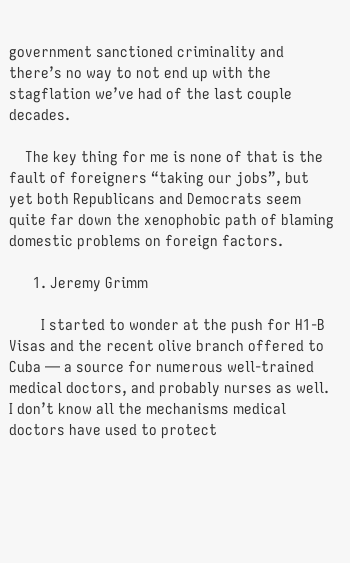government sanctioned criminality and there’s no way to not end up with the stagflation we’ve had of the last couple decades.

    The key thing for me is none of that is the fault of foreigners “taking our jobs”, but yet both Republicans and Democrats seem quite far down the xenophobic path of blaming domestic problems on foreign factors.

      1. Jeremy Grimm

        I started to wonder at the push for H1-B Visas and the recent olive branch offered to Cuba — a source for numerous well-trained medical doctors, and probably nurses as well. I don’t know all the mechanisms medical doctors have used to protect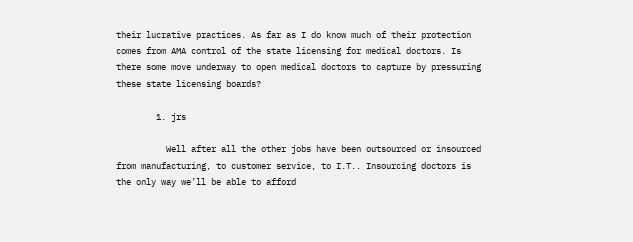their lucrative practices. As far as I do know much of their protection comes from AMA control of the state licensing for medical doctors. Is there some move underway to open medical doctors to capture by pressuring these state licensing boards?

        1. jrs

          Well after all the other jobs have been outsourced or insourced from manufacturing, to customer service, to I.T.. Insourcing doctors is the only way we’ll be able to afford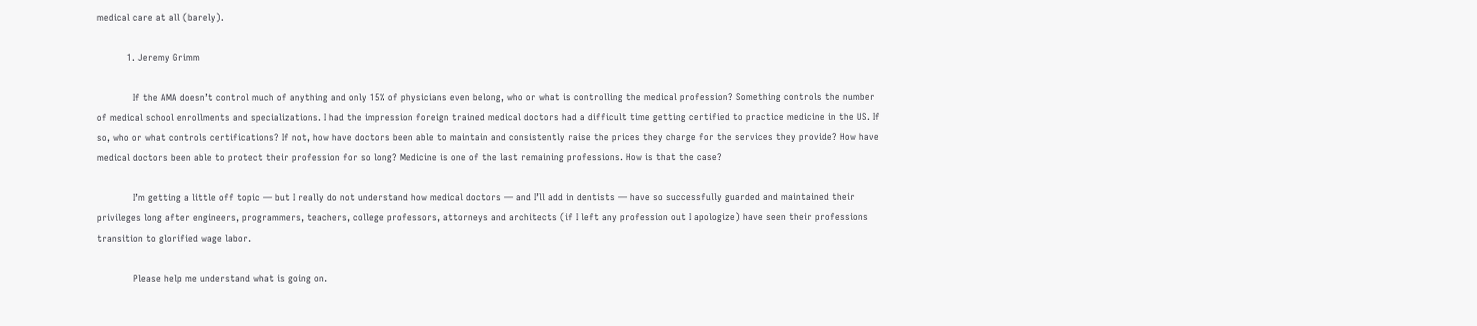medical care at all (barely).

          1. Jeremy Grimm

            If the AMA doesn’t control much of anything and only 15% of physicians even belong, who or what is controlling the medical profession? Something controls the number of medical school enrollments and specializations. I had the impression foreign trained medical doctors had a difficult time getting certified to practice medicine in the US. If so, who or what controls certifications? If not, how have doctors been able to maintain and consistently raise the prices they charge for the services they provide? How have medical doctors been able to protect their profession for so long? Medicine is one of the last remaining professions. How is that the case?

            I’m getting a little off topic — but I really do not understand how medical doctors — and I’ll add in dentists — have so successfully guarded and maintained their privileges long after engineers, programmers, teachers, college professors, attorneys and architects (if I left any profession out I apologize) have seen their professions transition to glorified wage labor.

            Please help me understand what is going on.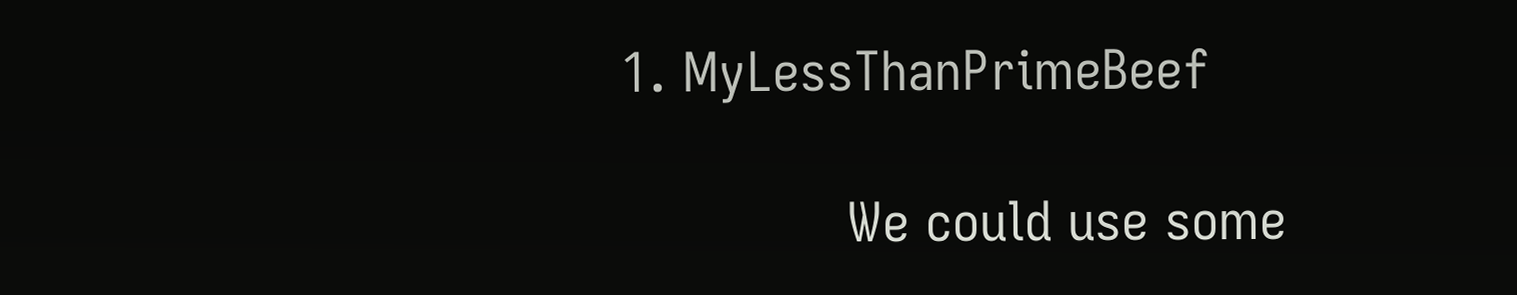1. MyLessThanPrimeBeef

              We could use some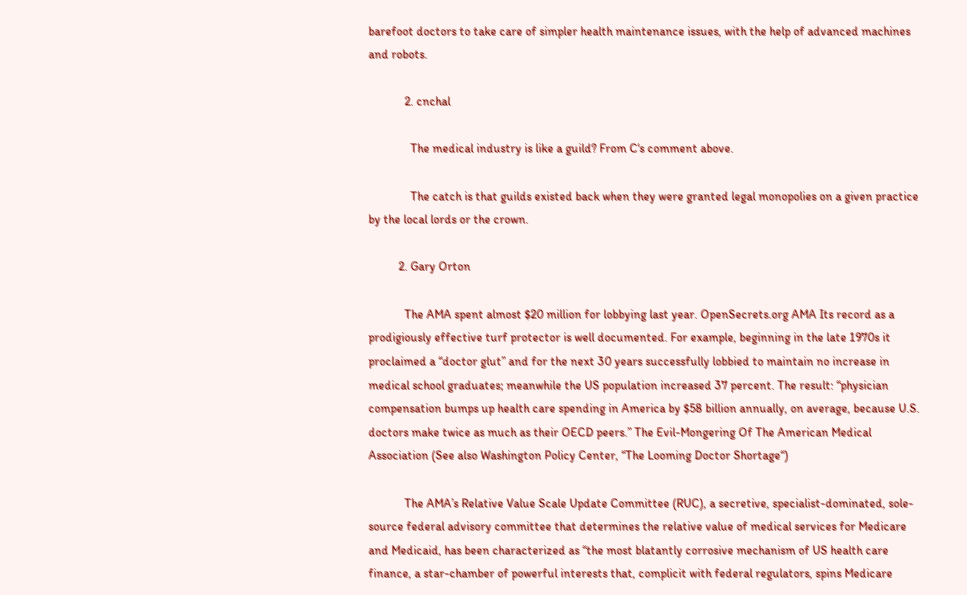barefoot doctors to take care of simpler health maintenance issues, with the help of advanced machines and robots.

            2. cnchal

              The medical industry is like a guild? From C‘s comment above.

              The catch is that guilds existed back when they were granted legal monopolies on a given practice by the local lords or the crown.

          2. Gary Orton

            The AMA spent almost $20 million for lobbying last year. OpenSecrets.org AMA Its record as a prodigiously effective turf protector is well documented. For example, beginning in the late 1970s it proclaimed a “doctor glut” and for the next 30 years successfully lobbied to maintain no increase in medical school graduates; meanwhile the US population increased 37 percent. The result: “physician compensation bumps up health care spending in America by $58 billion annually, on average, because U.S. doctors make twice as much as their OECD peers.” The Evil-Mongering Of The American Medical Association (See also Washington Policy Center, “The Looming Doctor Shortage“)

            The AMA’s Relative Value Scale Update Committee (RUC), a secretive, specialist-dominated, sole-source federal advisory committee that determines the relative value of medical services for Medicare and Medicaid, has been characterized as “the most blatantly corrosive mechanism of US health care finance, a star-chamber of powerful interests that, complicit with federal regulators, spins Medicare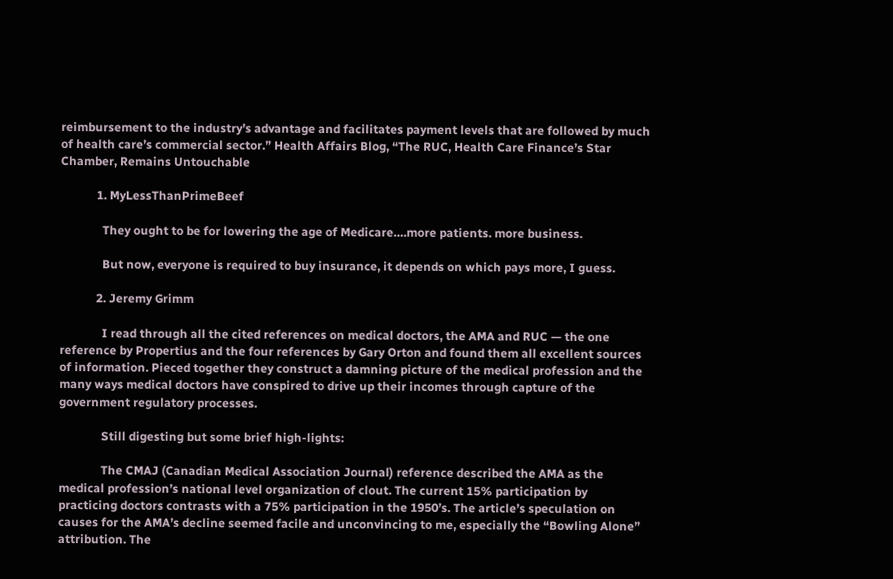reimbursement to the industry’s advantage and facilitates payment levels that are followed by much of health care’s commercial sector.” Health Affairs Blog, “The RUC, Health Care Finance’s Star Chamber, Remains Untouchable

            1. MyLessThanPrimeBeef

              They ought to be for lowering the age of Medicare….more patients. more business.

              But now, everyone is required to buy insurance, it depends on which pays more, I guess.

            2. Jeremy Grimm

              I read through all the cited references on medical doctors, the AMA and RUC — the one reference by Propertius and the four references by Gary Orton and found them all excellent sources of information. Pieced together they construct a damning picture of the medical profession and the many ways medical doctors have conspired to drive up their incomes through capture of the government regulatory processes.

              Still digesting but some brief high-lights:

              The CMAJ (Canadian Medical Association Journal) reference described the AMA as the medical profession’s national level organization of clout. The current 15% participation by practicing doctors contrasts with a 75% participation in the 1950’s. The article’s speculation on causes for the AMA’s decline seemed facile and unconvincing to me, especially the “Bowling Alone” attribution. The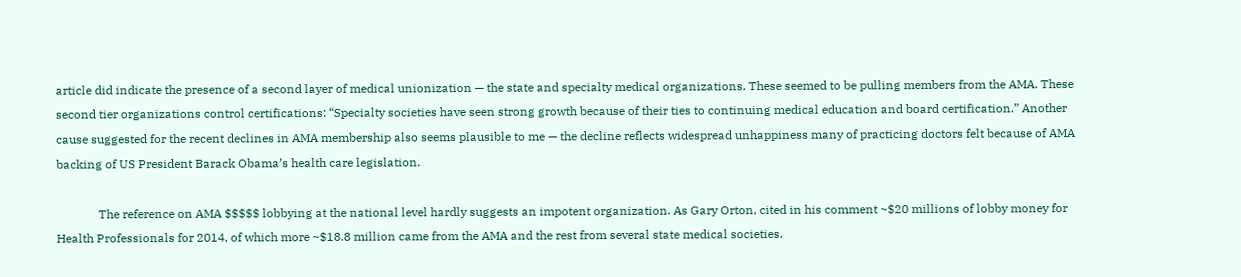article did indicate the presence of a second layer of medical unionization — the state and specialty medical organizations. These seemed to be pulling members from the AMA. These second tier organizations control certifications: “Specialty societies have seen strong growth because of their ties to continuing medical education and board certification.” Another cause suggested for the recent declines in AMA membership also seems plausible to me — the decline reflects widespread unhappiness many of practicing doctors felt because of AMA backing of US President Barack Obama’s health care legislation.

              The reference on AMA $$$$$ lobbying at the national level hardly suggests an impotent organization. As Gary Orton, cited in his comment ~$20 millions of lobby money for Health Professionals for 2014, of which more ~$18.8 million came from the AMA and the rest from several state medical societies.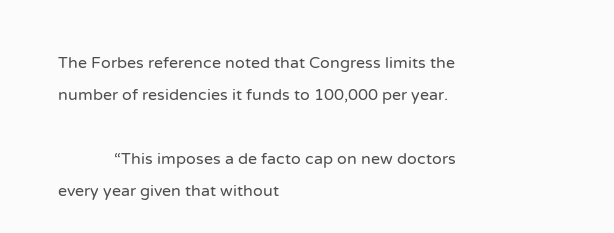The Forbes reference noted that Congress limits the number of residencies it funds to 100,000 per year.

              “This imposes a de facto cap on new doctors every year given that without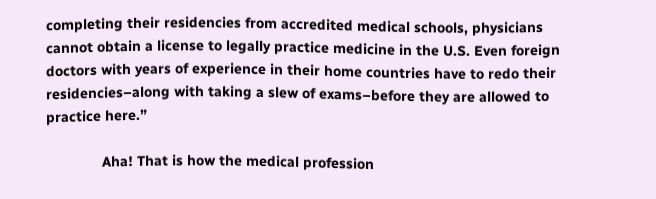completing their residencies from accredited medical schools, physicians cannot obtain a license to legally practice medicine in the U.S. Even foreign doctors with years of experience in their home countries have to redo their residencies–along with taking a slew of exams–before they are allowed to practice here.”

              Aha! That is how the medical profession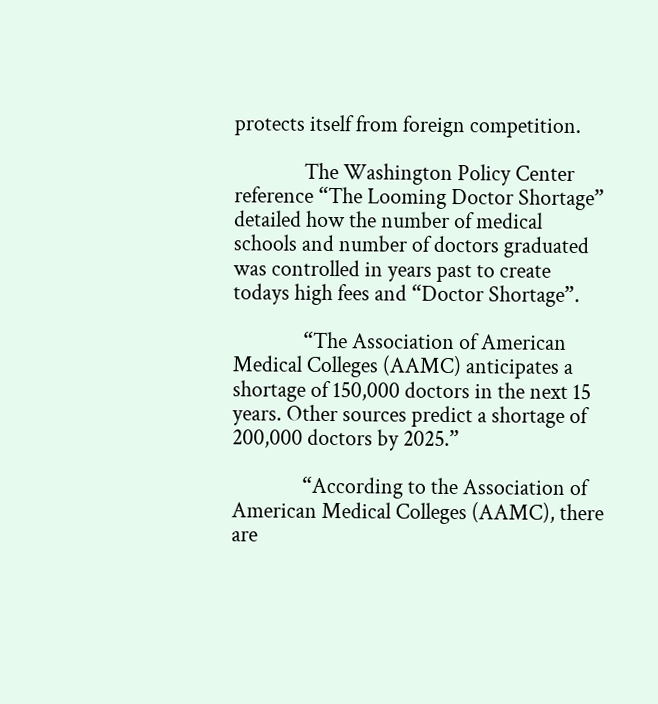protects itself from foreign competition.

              The Washington Policy Center reference “The Looming Doctor Shortage” detailed how the number of medical schools and number of doctors graduated was controlled in years past to create todays high fees and “Doctor Shortage”.

              “The Association of American Medical Colleges (AAMC) anticipates a shortage of 150,000 doctors in the next 15 years. Other sources predict a shortage of 200,000 doctors by 2025.”

              “According to the Association of American Medical Colleges (AAMC), there are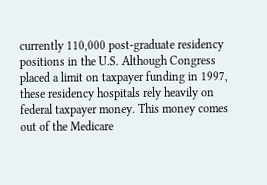currently 110,000 post-graduate residency positions in the U.S. Although Congress placed a limit on taxpayer funding in 1997, these residency hospitals rely heavily on federal taxpayer money. This money comes out of the Medicare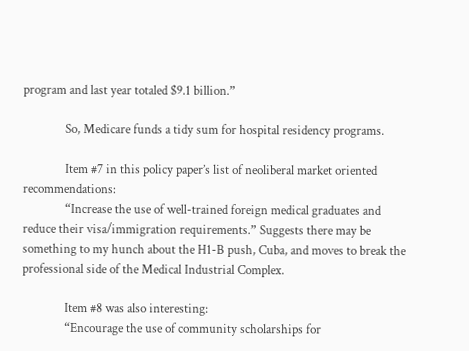program and last year totaled $9.1 billion.”

              So, Medicare funds a tidy sum for hospital residency programs.

              Item #7 in this policy paper’s list of neoliberal market oriented recommendations:
              “Increase the use of well-trained foreign medical graduates and reduce their visa/immigration requirements.” Suggests there may be something to my hunch about the H1-B push, Cuba, and moves to break the professional side of the Medical Industrial Complex.

              Item #8 was also interesting:
              “Encourage the use of community scholarships for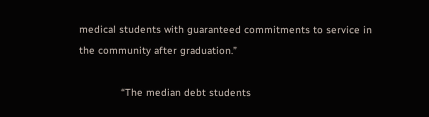medical students with guaranteed commitments to service in the community after graduation.”

              “The median debt students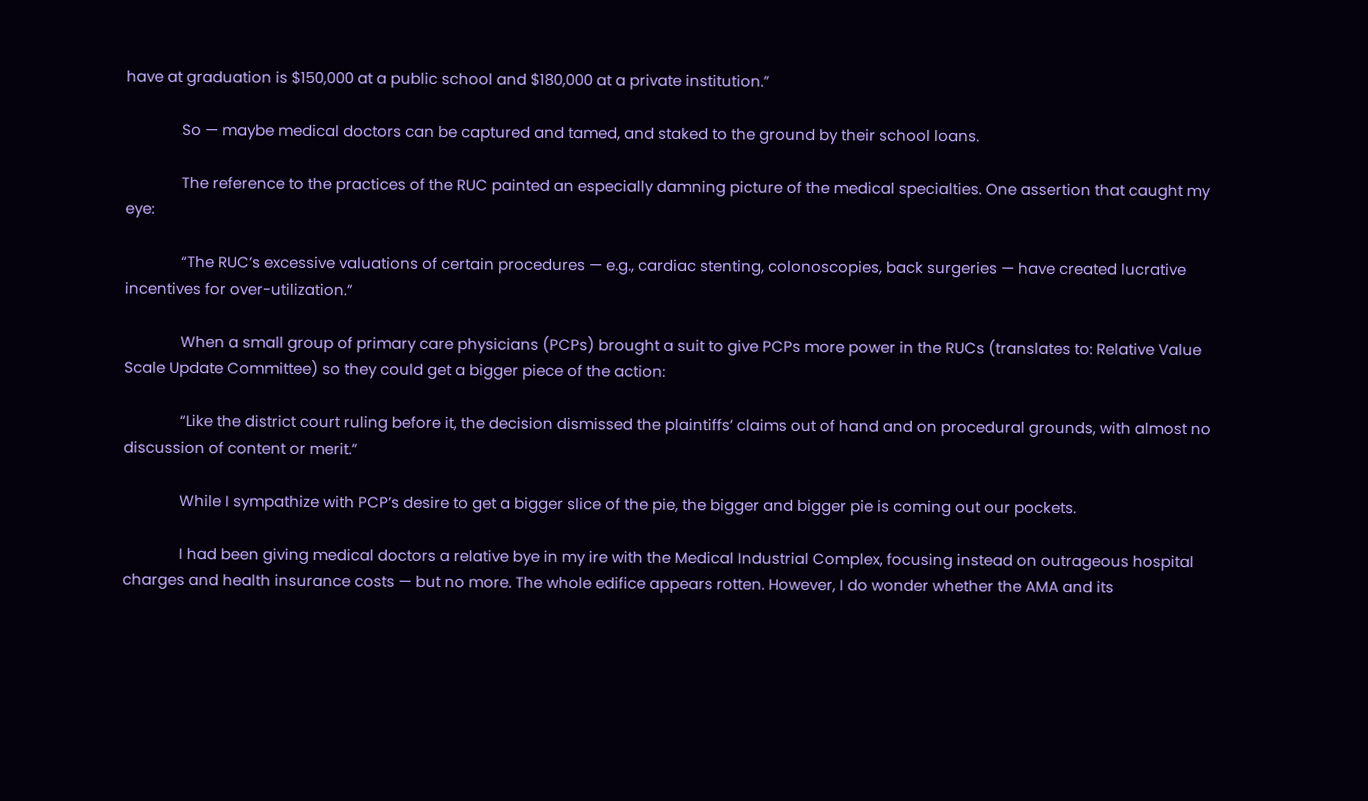have at graduation is $150,000 at a public school and $180,000 at a private institution.”

              So — maybe medical doctors can be captured and tamed, and staked to the ground by their school loans.

              The reference to the practices of the RUC painted an especially damning picture of the medical specialties. One assertion that caught my eye:

              “The RUC’s excessive valuations of certain procedures — e.g., cardiac stenting, colonoscopies, back surgeries — have created lucrative incentives for over-utilization.”

              When a small group of primary care physicians (PCPs) brought a suit to give PCPs more power in the RUCs (translates to: Relative Value Scale Update Committee) so they could get a bigger piece of the action:

              “Like the district court ruling before it, the decision dismissed the plaintiffs’ claims out of hand and on procedural grounds, with almost no discussion of content or merit.”

              While I sympathize with PCP’s desire to get a bigger slice of the pie, the bigger and bigger pie is coming out our pockets.

              I had been giving medical doctors a relative bye in my ire with the Medical Industrial Complex, focusing instead on outrageous hospital charges and health insurance costs — but no more. The whole edifice appears rotten. However, I do wonder whether the AMA and its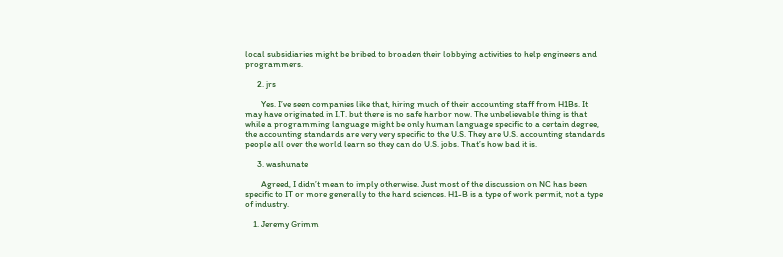local subsidiaries might be bribed to broaden their lobbying activities to help engineers and programmers.

      2. jrs

        Yes. I’ve seen companies like that, hiring much of their accounting staff from H1Bs. It may have originated in I.T. but there is no safe harbor now. The unbelievable thing is that while a programming language might be only human language specific to a certain degree, the accounting standards are very very specific to the U.S. They are U.S. accounting standards people all over the world learn so they can do U.S. jobs. That’s how bad it is.

      3. washunate

        Agreed, I didn’t mean to imply otherwise. Just most of the discussion on NC has been specific to IT or more generally to the hard sciences. H1-B is a type of work permit, not a type of industry.

    1. Jeremy Grimm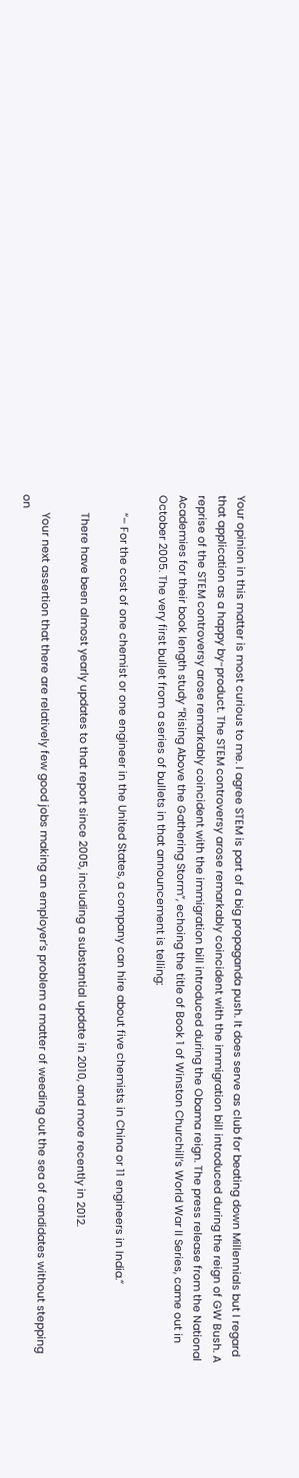Your opinion in this matter is most curious to me. I agree STEM is part of a big propaganda push. It does serve as club for beating down Millennials but I regard that application as a happy by-product. The STEM controversy arose remarkably coincident with the immigration bill introduced during the reign of GW Bush. A reprise of the STEM controversy arose remarkably coincident with the immigration bill introduced during the Obama reign. The press release from the National Academies for their book length study “Rising Above the Gathering Storm”, echoing the title of Book 1 of Winston Churchill’s World War II Series, came out in October 2005. The very first bullet from a series of bullets in that announcement is telling:

      “– For the cost of one chemist or one engineer in the United States, a company can hire about five chemists in China or 11 engineers in India.”

      There have been almost yearly updates to that report since 2005, including a substantial update in 2010, and more recently in 2012.

      Your next assertion that there are relatively few good jobs making an employer’s problem a matter of weeding out the sea of candidates without stepping on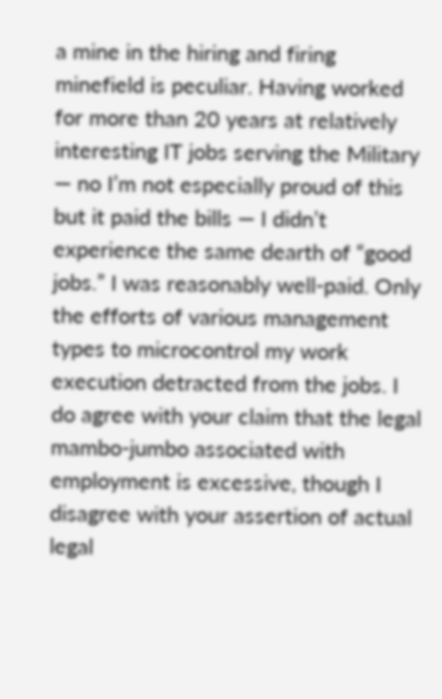a mine in the hiring and firing minefield is peculiar. Having worked for more than 20 years at relatively interesting IT jobs serving the Military — no I’m not especially proud of this but it paid the bills — I didn’t experience the same dearth of “good jobs.” I was reasonably well-paid. Only the efforts of various management types to microcontrol my work execution detracted from the jobs. I do agree with your claim that the legal mambo-jumbo associated with employment is excessive, though I disagree with your assertion of actual legal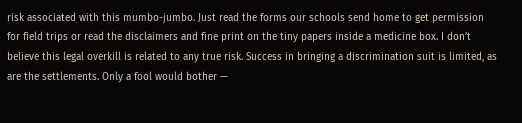risk associated with this mumbo-jumbo. Just read the forms our schools send home to get permission for field trips or read the disclaimers and fine print on the tiny papers inside a medicine box. I don’t believe this legal overkill is related to any true risk. Success in bringing a discrimination suit is limited, as are the settlements. Only a fool would bother —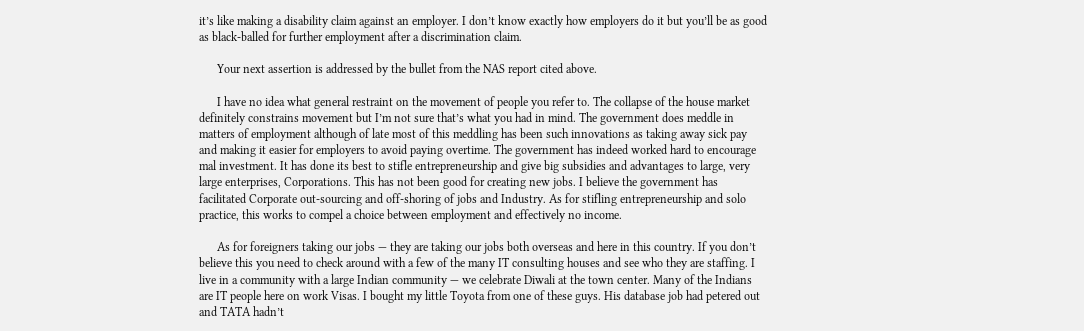it’s like making a disability claim against an employer. I don’t know exactly how employers do it but you’ll be as good as black-balled for further employment after a discrimination claim.

      Your next assertion is addressed by the bullet from the NAS report cited above.

      I have no idea what general restraint on the movement of people you refer to. The collapse of the house market definitely constrains movement but I’m not sure that’s what you had in mind. The government does meddle in matters of employment although of late most of this meddling has been such innovations as taking away sick pay and making it easier for employers to avoid paying overtime. The government has indeed worked hard to encourage mal investment. It has done its best to stifle entrepreneurship and give big subsidies and advantages to large, very large enterprises, Corporations. This has not been good for creating new jobs. I believe the government has facilitated Corporate out-sourcing and off-shoring of jobs and Industry. As for stifling entrepreneurship and solo practice, this works to compel a choice between employment and effectively no income.

      As for foreigners taking our jobs — they are taking our jobs both overseas and here in this country. If you don’t believe this you need to check around with a few of the many IT consulting houses and see who they are staffing. I live in a community with a large Indian community — we celebrate Diwali at the town center. Many of the Indians are IT people here on work Visas. I bought my little Toyota from one of these guys. His database job had petered out and TATA hadn’t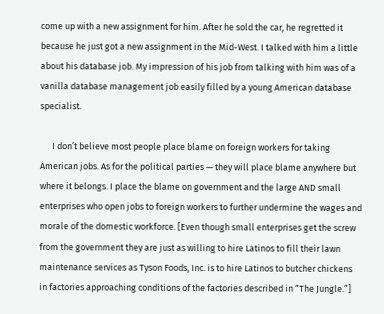come up with a new assignment for him. After he sold the car, he regretted it because he just got a new assignment in the Mid-West. I talked with him a little about his database job. My impression of his job from talking with him was of a vanilla database management job easily filled by a young American database specialist.

      I don’t believe most people place blame on foreign workers for taking American jobs. As for the political parties — they will place blame anywhere but where it belongs. I place the blame on government and the large AND small enterprises who open jobs to foreign workers to further undermine the wages and morale of the domestic workforce. [Even though small enterprises get the screw from the government they are just as willing to hire Latinos to fill their lawn maintenance services as Tyson Foods, Inc. is to hire Latinos to butcher chickens in factories approaching conditions of the factories described in “The Jungle.”]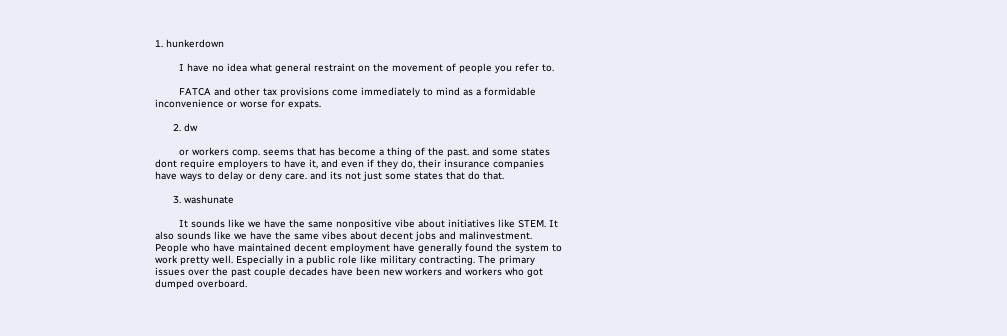1. hunkerdown

        I have no idea what general restraint on the movement of people you refer to.

        FATCA and other tax provisions come immediately to mind as a formidable inconvenience or worse for expats.

      2. dw

        or workers comp. seems that has become a thing of the past. and some states dont require employers to have it, and even if they do, their insurance companies have ways to delay or deny care. and its not just some states that do that.

      3. washunate

        It sounds like we have the same nonpositive vibe about initiatives like STEM. It also sounds like we have the same vibes about decent jobs and malinvestment. People who have maintained decent employment have generally found the system to work pretty well. Especially in a public role like military contracting. The primary issues over the past couple decades have been new workers and workers who got dumped overboard.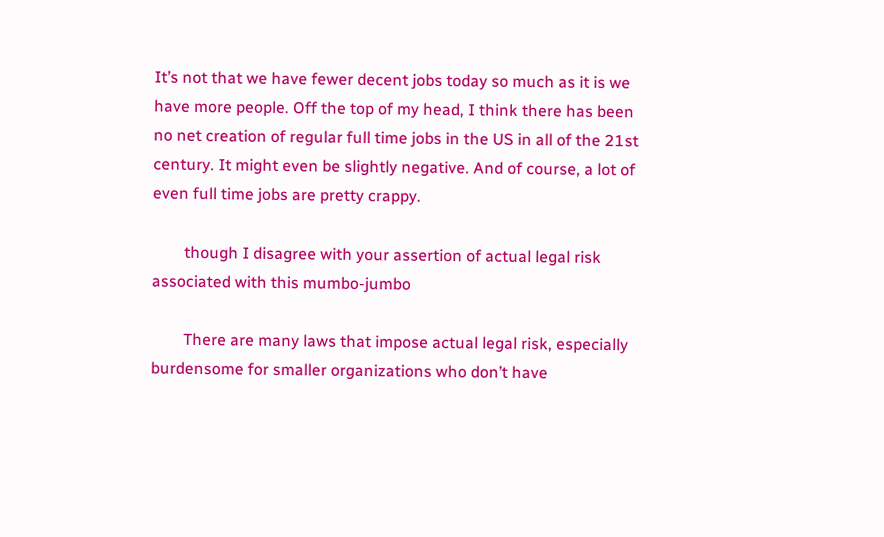It’s not that we have fewer decent jobs today so much as it is we have more people. Off the top of my head, I think there has been no net creation of regular full time jobs in the US in all of the 21st century. It might even be slightly negative. And of course, a lot of even full time jobs are pretty crappy.

        though I disagree with your assertion of actual legal risk associated with this mumbo-jumbo

        There are many laws that impose actual legal risk, especially burdensome for smaller organizations who don’t have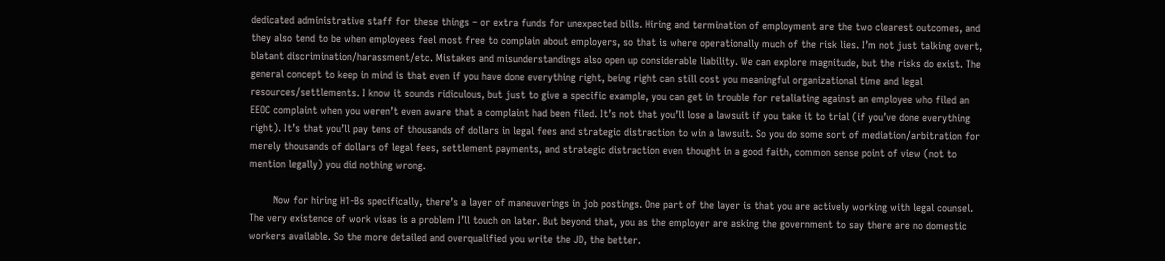dedicated administrative staff for these things – or extra funds for unexpected bills. Hiring and termination of employment are the two clearest outcomes, and they also tend to be when employees feel most free to complain about employers, so that is where operationally much of the risk lies. I’m not just talking overt, blatant discrimination/harassment/etc. Mistakes and misunderstandings also open up considerable liability. We can explore magnitude, but the risks do exist. The general concept to keep in mind is that even if you have done everything right, being right can still cost you meaningful organizational time and legal resources/settlements. I know it sounds ridiculous, but just to give a specific example, you can get in trouble for retaliating against an employee who filed an EEOC complaint when you weren’t even aware that a complaint had been filed. It’s not that you’ll lose a lawsuit if you take it to trial (if you’ve done everything right). It’s that you’ll pay tens of thousands of dollars in legal fees and strategic distraction to win a lawsuit. So you do some sort of mediation/arbitration for merely thousands of dollars of legal fees, settlement payments, and strategic distraction even thought in a good faith, common sense point of view (not to mention legally) you did nothing wrong.

        Now for hiring H1-Bs specifically, there’s a layer of maneuverings in job postings. One part of the layer is that you are actively working with legal counsel. The very existence of work visas is a problem I’ll touch on later. But beyond that, you as the employer are asking the government to say there are no domestic workers available. So the more detailed and overqualified you write the JD, the better.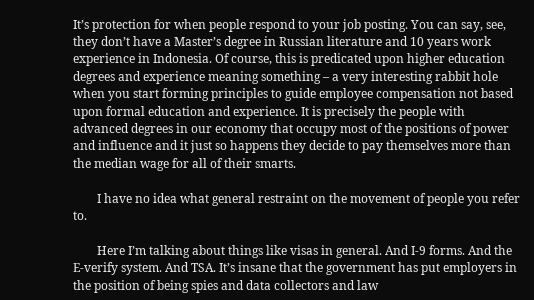It’s protection for when people respond to your job posting. You can say, see, they don’t have a Master’s degree in Russian literature and 10 years work experience in Indonesia. Of course, this is predicated upon higher education degrees and experience meaning something – a very interesting rabbit hole when you start forming principles to guide employee compensation not based upon formal education and experience. It is precisely the people with advanced degrees in our economy that occupy most of the positions of power and influence and it just so happens they decide to pay themselves more than the median wage for all of their smarts.

        I have no idea what general restraint on the movement of people you refer to.

        Here I’m talking about things like visas in general. And I-9 forms. And the E-verify system. And TSA. It’s insane that the government has put employers in the position of being spies and data collectors and law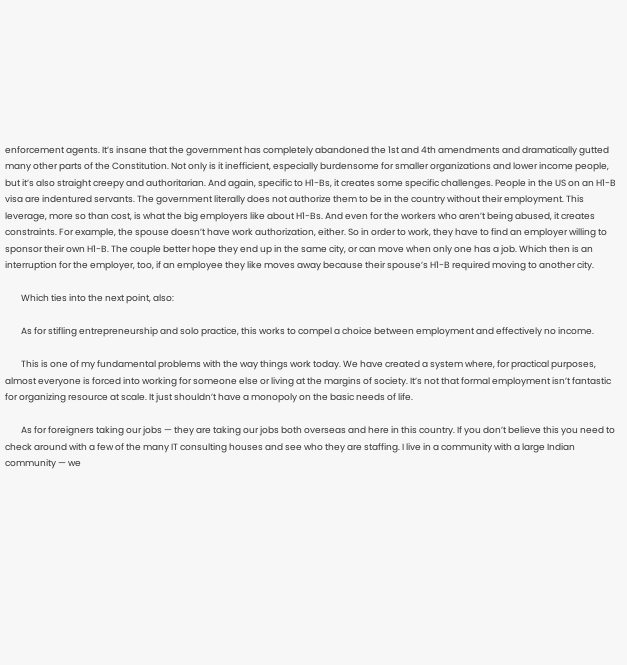enforcement agents. It’s insane that the government has completely abandoned the 1st and 4th amendments and dramatically gutted many other parts of the Constitution. Not only is it inefficient, especially burdensome for smaller organizations and lower income people, but it’s also straight creepy and authoritarian. And again, specific to H1-Bs, it creates some specific challenges. People in the US on an H1-B visa are indentured servants. The government literally does not authorize them to be in the country without their employment. This leverage, more so than cost, is what the big employers like about H1-Bs. And even for the workers who aren’t being abused, it creates constraints. For example, the spouse doesn’t have work authorization, either. So in order to work, they have to find an employer willing to sponsor their own H1-B. The couple better hope they end up in the same city, or can move when only one has a job. Which then is an interruption for the employer, too, if an employee they like moves away because their spouse’s H1-B required moving to another city.

        Which ties into the next point, also:

        As for stifling entrepreneurship and solo practice, this works to compel a choice between employment and effectively no income.

        This is one of my fundamental problems with the way things work today. We have created a system where, for practical purposes, almost everyone is forced into working for someone else or living at the margins of society. It’s not that formal employment isn’t fantastic for organizing resource at scale. It just shouldn’t have a monopoly on the basic needs of life.

        As for foreigners taking our jobs — they are taking our jobs both overseas and here in this country. If you don’t believe this you need to check around with a few of the many IT consulting houses and see who they are staffing. I live in a community with a large Indian community — we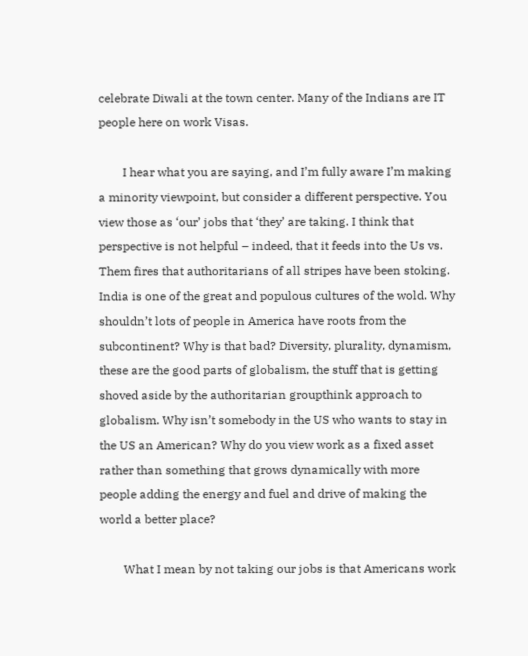celebrate Diwali at the town center. Many of the Indians are IT people here on work Visas.

        I hear what you are saying, and I’m fully aware I’m making a minority viewpoint, but consider a different perspective. You view those as ‘our’ jobs that ‘they’ are taking. I think that perspective is not helpful – indeed, that it feeds into the Us vs. Them fires that authoritarians of all stripes have been stoking. India is one of the great and populous cultures of the wold. Why shouldn’t lots of people in America have roots from the subcontinent? Why is that bad? Diversity, plurality, dynamism, these are the good parts of globalism, the stuff that is getting shoved aside by the authoritarian groupthink approach to globalism. Why isn’t somebody in the US who wants to stay in the US an American? Why do you view work as a fixed asset rather than something that grows dynamically with more people adding the energy and fuel and drive of making the world a better place?

        What I mean by not taking our jobs is that Americans work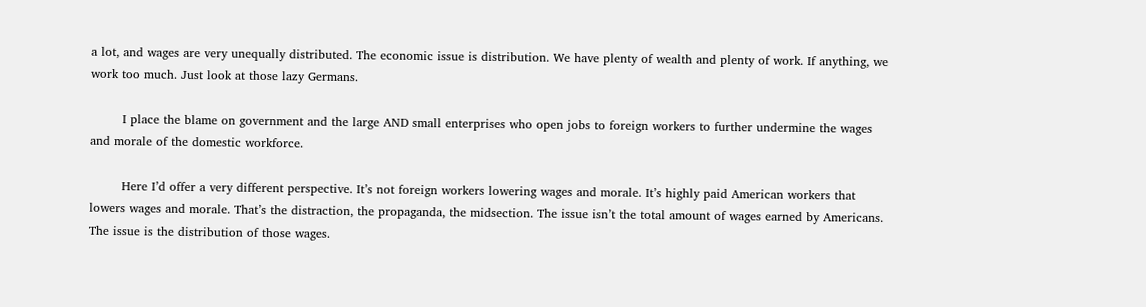a lot, and wages are very unequally distributed. The economic issue is distribution. We have plenty of wealth and plenty of work. If anything, we work too much. Just look at those lazy Germans.

        I place the blame on government and the large AND small enterprises who open jobs to foreign workers to further undermine the wages and morale of the domestic workforce.

        Here I’d offer a very different perspective. It’s not foreign workers lowering wages and morale. It’s highly paid American workers that lowers wages and morale. That’s the distraction, the propaganda, the midsection. The issue isn’t the total amount of wages earned by Americans. The issue is the distribution of those wages.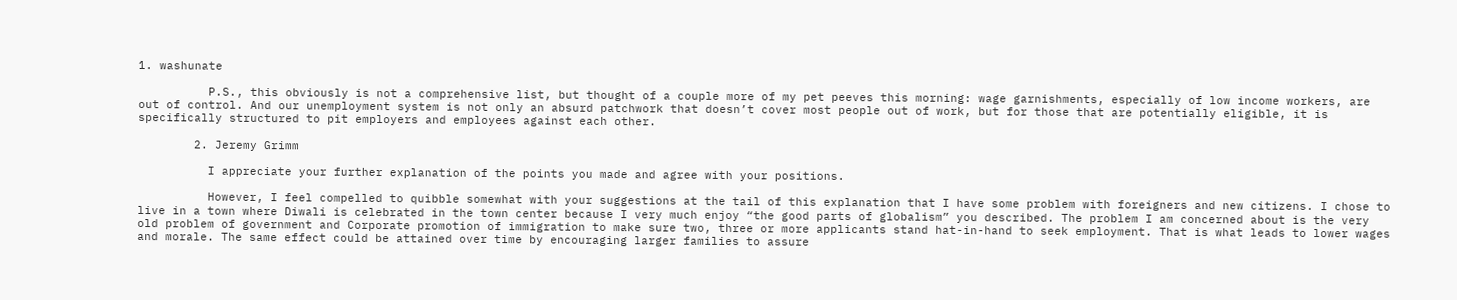1. washunate

          P.S., this obviously is not a comprehensive list, but thought of a couple more of my pet peeves this morning: wage garnishments, especially of low income workers, are out of control. And our unemployment system is not only an absurd patchwork that doesn’t cover most people out of work, but for those that are potentially eligible, it is specifically structured to pit employers and employees against each other.

        2. Jeremy Grimm

          I appreciate your further explanation of the points you made and agree with your positions.

          However, I feel compelled to quibble somewhat with your suggestions at the tail of this explanation that I have some problem with foreigners and new citizens. I chose to live in a town where Diwali is celebrated in the town center because I very much enjoy “the good parts of globalism” you described. The problem I am concerned about is the very old problem of government and Corporate promotion of immigration to make sure two, three or more applicants stand hat-in-hand to seek employment. That is what leads to lower wages and morale. The same effect could be attained over time by encouraging larger families to assure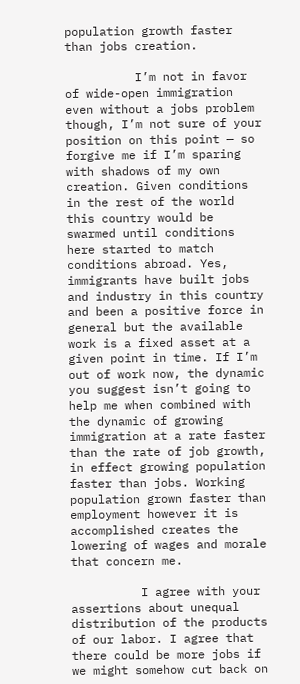population growth faster than jobs creation.

          I’m not in favor of wide-open immigration even without a jobs problem though, I’m not sure of your position on this point — so forgive me if I’m sparing with shadows of my own creation. Given conditions in the rest of the world this country would be swarmed until conditions here started to match conditions abroad. Yes, immigrants have built jobs and industry in this country and been a positive force in general but the available work is a fixed asset at a given point in time. If I’m out of work now, the dynamic you suggest isn’t going to help me when combined with the dynamic of growing immigration at a rate faster than the rate of job growth, in effect growing population faster than jobs. Working population grown faster than employment however it is accomplished creates the lowering of wages and morale that concern me.

          I agree with your assertions about unequal distribution of the products of our labor. I agree that there could be more jobs if we might somehow cut back on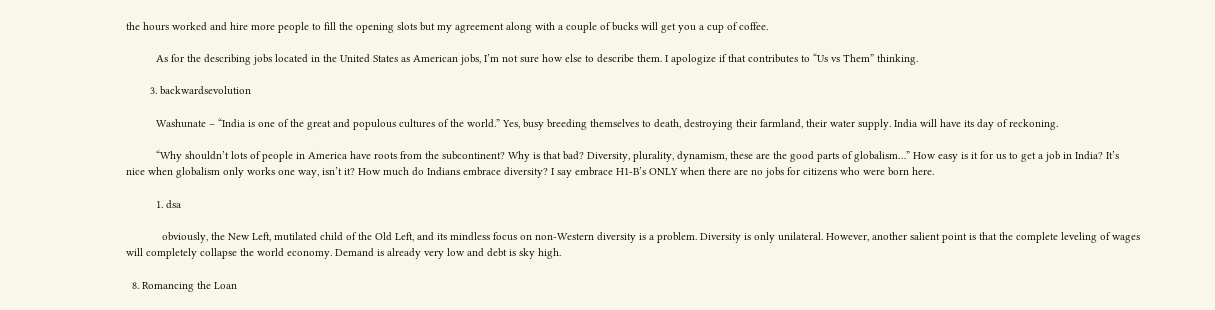the hours worked and hire more people to fill the opening slots but my agreement along with a couple of bucks will get you a cup of coffee.

          As for the describing jobs located in the United States as American jobs, I’m not sure how else to describe them. I apologize if that contributes to “Us vs Them” thinking.

        3. backwardsevolution

          Washunate – “India is one of the great and populous cultures of the world.” Yes, busy breeding themselves to death, destroying their farmland, their water supply. India will have its day of reckoning.

          “Why shouldn’t lots of people in America have roots from the subcontinent? Why is that bad? Diversity, plurality, dynamism, these are the good parts of globalism…” How easy is it for us to get a job in India? It’s nice when globalism only works one way, isn’t it? How much do Indians embrace diversity? I say embrace H1-B’s ONLY when there are no jobs for citizens who were born here.

          1. dsa

            obviously, the New Left, mutilated child of the Old Left, and its mindless focus on non-Western diversity is a problem. Diversity is only unilateral. However, another salient point is that the complete leveling of wages will completely collapse the world economy. Demand is already very low and debt is sky high.

  8. Romancing the Loan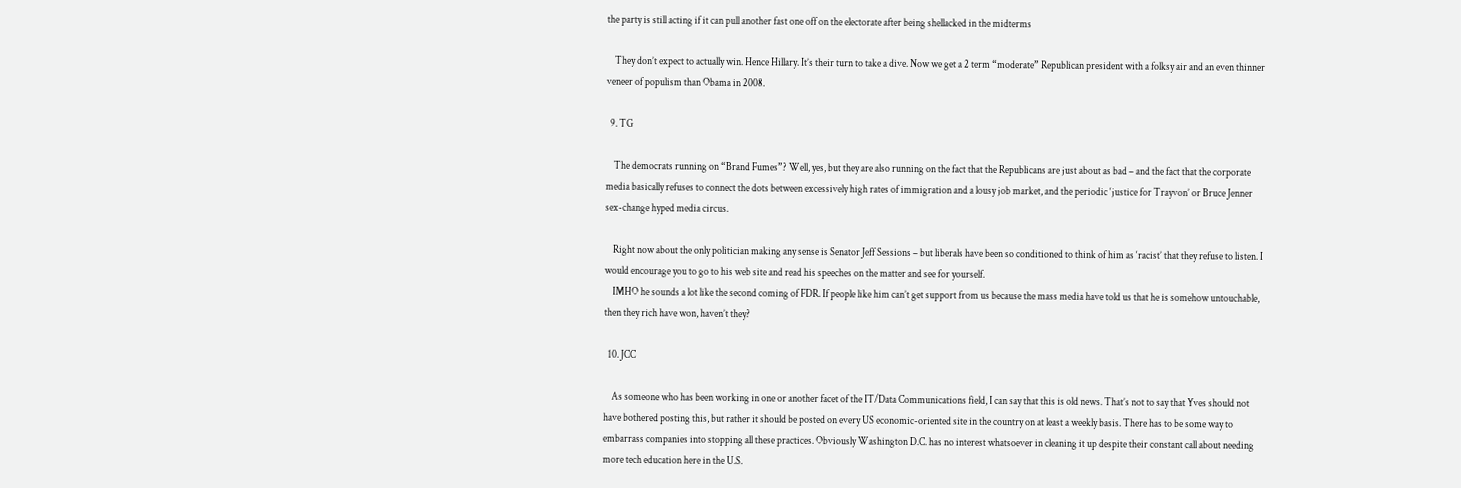the party is still acting if it can pull another fast one off on the electorate after being shellacked in the midterms

    They don’t expect to actually win. Hence Hillary. It’s their turn to take a dive. Now we get a 2 term “moderate” Republican president with a folksy air and an even thinner veneer of populism than Obama in 2008.

  9. TG

    The democrats running on “Brand Fumes”? Well, yes, but they are also running on the fact that the Republicans are just about as bad – and the fact that the corporate media basically refuses to connect the dots between excessively high rates of immigration and a lousy job market, and the periodic ‘justice for Trayvon’ or Bruce Jenner sex-change hyped media circus.

    Right now about the only politician making any sense is Senator Jeff Sessions – but liberals have been so conditioned to think of him as ‘racist’ that they refuse to listen. I would encourage you to go to his web site and read his speeches on the matter and see for yourself.
    IMHO he sounds a lot like the second coming of FDR. If people like him can’t get support from us because the mass media have told us that he is somehow untouchable, then they rich have won, haven’t they?

  10. JCC

    As someone who has been working in one or another facet of the IT/Data Communications field, I can say that this is old news. That’s not to say that Yves should not have bothered posting this, but rather it should be posted on every US economic-oriented site in the country on at least a weekly basis. There has to be some way to embarrass companies into stopping all these practices. Obviously Washington D.C. has no interest whatsoever in cleaning it up despite their constant call about needing more tech education here in the U.S.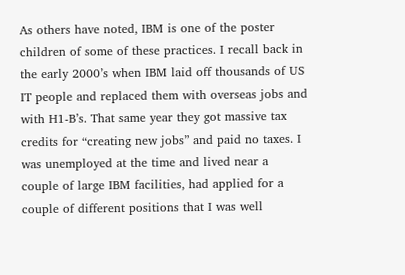As others have noted, IBM is one of the poster children of some of these practices. I recall back in the early 2000’s when IBM laid off thousands of US IT people and replaced them with overseas jobs and with H1-B’s. That same year they got massive tax credits for “creating new jobs” and paid no taxes. I was unemployed at the time and lived near a couple of large IBM facilities, had applied for a couple of different positions that I was well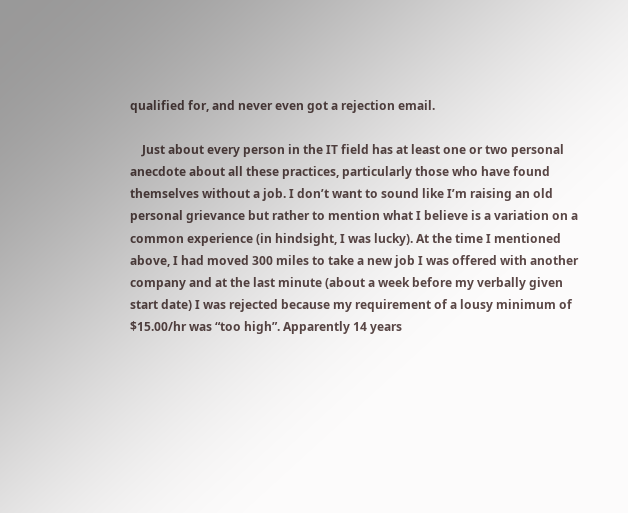qualified for, and never even got a rejection email.

    Just about every person in the IT field has at least one or two personal anecdote about all these practices, particularly those who have found themselves without a job. I don’t want to sound like I’m raising an old personal grievance but rather to mention what I believe is a variation on a common experience (in hindsight, I was lucky). At the time I mentioned above, I had moved 300 miles to take a new job I was offered with another company and at the last minute (about a week before my verbally given start date) I was rejected because my requirement of a lousy minimum of $15.00/hr was “too high”. Apparently 14 years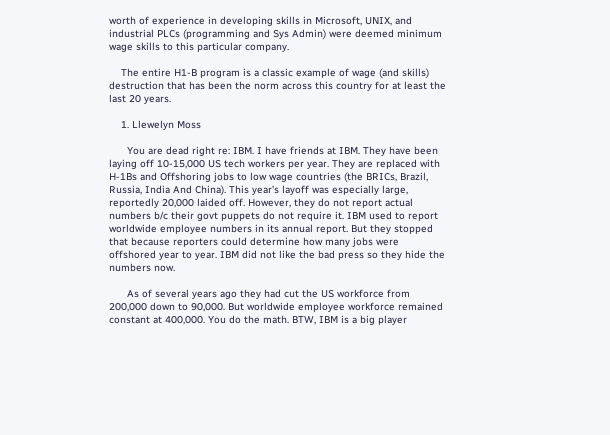worth of experience in developing skills in Microsoft, UNIX, and industrial PLCs (programming and Sys Admin) were deemed minimum wage skills to this particular company.

    The entire H1-B program is a classic example of wage (and skills) destruction that has been the norm across this country for at least the last 20 years.

    1. Llewelyn Moss

      You are dead right re: IBM. I have friends at IBM. They have been laying off 10-15,000 US tech workers per year. They are replaced with H-1Bs and Offshoring jobs to low wage countries (the BRICs, Brazil, Russia, India And China). This year’s layoff was especially large, reportedly 20,000 laided off. However, they do not report actual numbers b/c their govt puppets do not require it. IBM used to report worldwide employee numbers in its annual report. But they stopped that because reporters could determine how many jobs were offshored year to year. IBM did not like the bad press so they hide the numbers now.

      As of several years ago they had cut the US workforce from 200,000 down to 90,000. But worldwide employee workforce remained constant at 400,000. You do the math. BTW, IBM is a big player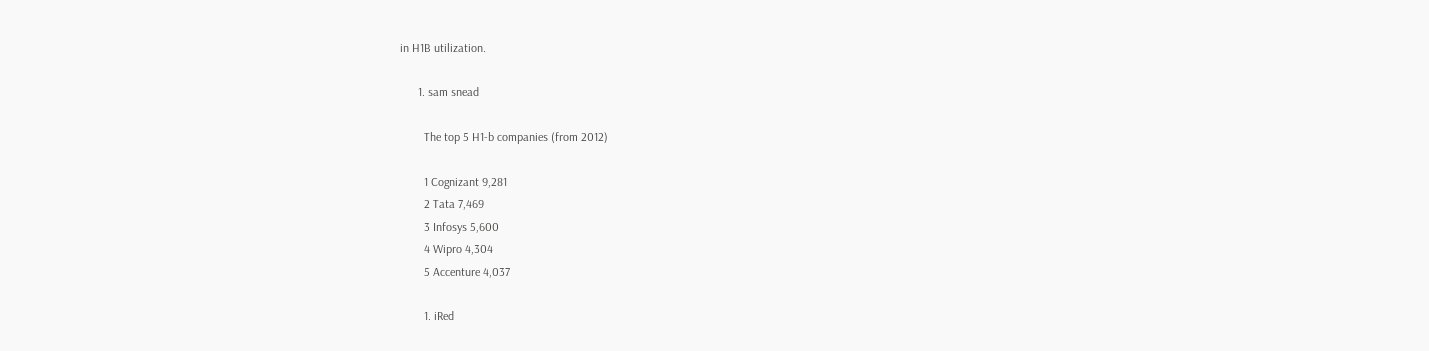in H1B utilization.

      1. sam snead

        The top 5 H1-b companies (from 2012)

        1 Cognizant 9,281
        2 Tata 7,469
        3 Infosys 5,600
        4 Wipro 4,304
        5 Accenture 4,037

        1. iRed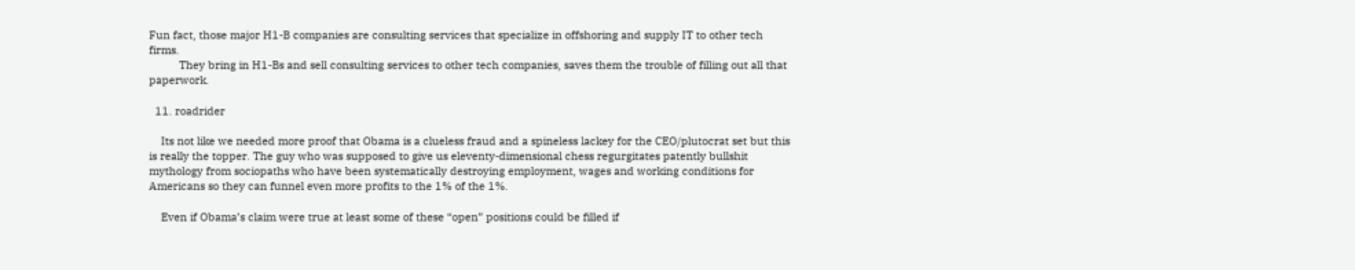Fun fact, those major H1-B companies are consulting services that specialize in offshoring and supply IT to other tech firms.
          They bring in H1-Bs and sell consulting services to other tech companies, saves them the trouble of filling out all that paperwork.

  11. roadrider

    Its not like we needed more proof that Obama is a clueless fraud and a spineless lackey for the CEO/plutocrat set but this is really the topper. The guy who was supposed to give us eleventy-dimensional chess regurgitates patently bullshit mythology from sociopaths who have been systematically destroying employment, wages and working conditions for Americans so they can funnel even more profits to the 1% of the 1%.

    Even if Obama’s claim were true at least some of these “open” positions could be filled if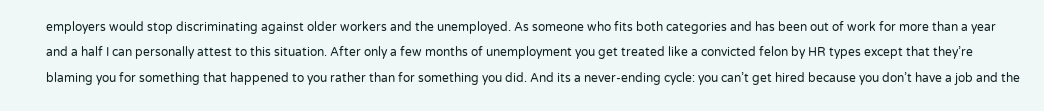employers would stop discriminating against older workers and the unemployed. As someone who fits both categories and has been out of work for more than a year and a half I can personally attest to this situation. After only a few months of unemployment you get treated like a convicted felon by HR types except that they’re blaming you for something that happened to you rather than for something you did. And its a never-ending cycle: you can’t get hired because you don’t have a job and the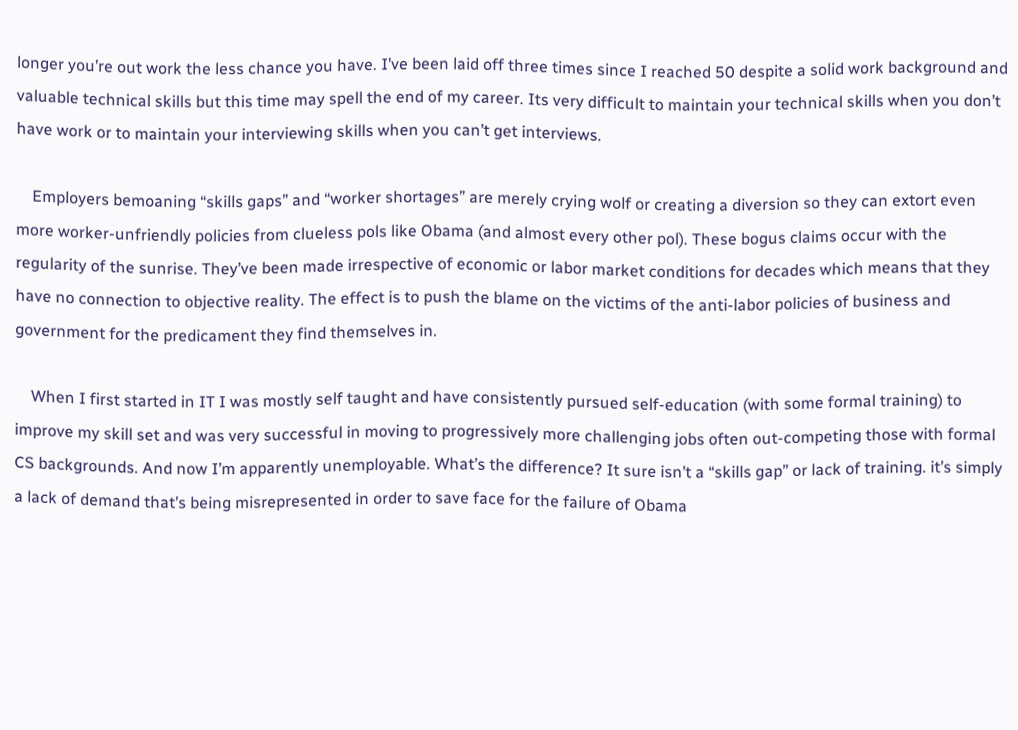longer you’re out work the less chance you have. I’ve been laid off three times since I reached 50 despite a solid work background and valuable technical skills but this time may spell the end of my career. Its very difficult to maintain your technical skills when you don’t have work or to maintain your interviewing skills when you can’t get interviews.

    Employers bemoaning “skills gaps” and “worker shortages” are merely crying wolf or creating a diversion so they can extort even more worker-unfriendly policies from clueless pols like Obama (and almost every other pol). These bogus claims occur with the regularity of the sunrise. They’ve been made irrespective of economic or labor market conditions for decades which means that they have no connection to objective reality. The effect is to push the blame on the victims of the anti-labor policies of business and government for the predicament they find themselves in.

    When I first started in IT I was mostly self taught and have consistently pursued self-education (with some formal training) to improve my skill set and was very successful in moving to progressively more challenging jobs often out-competing those with formal CS backgrounds. And now I’m apparently unemployable. What’s the difference? It sure isn’t a “skills gap” or lack of training. it’s simply a lack of demand that’s being misrepresented in order to save face for the failure of Obama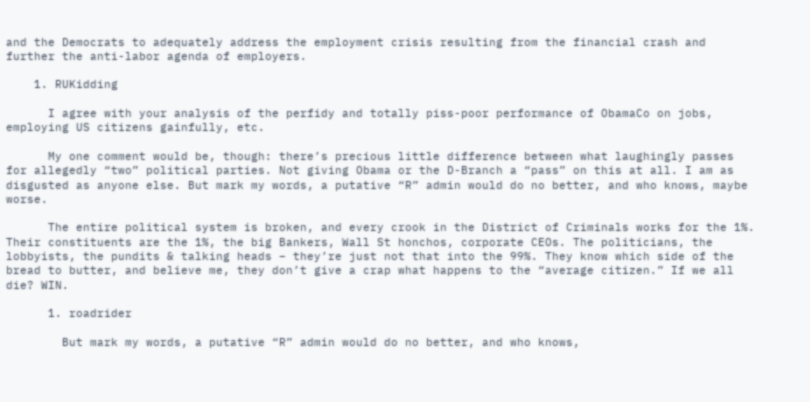and the Democrats to adequately address the employment crisis resulting from the financial crash and further the anti-labor agenda of employers.

    1. RUKidding

      I agree with your analysis of the perfidy and totally piss-poor performance of ObamaCo on jobs, employing US citizens gainfully, etc.

      My one comment would be, though: there’s precious little difference between what laughingly passes for allegedly “two” political parties. Not giving Obama or the D-Branch a “pass” on this at all. I am as disgusted as anyone else. But mark my words, a putative “R” admin would do no better, and who knows, maybe worse.

      The entire political system is broken, and every crook in the District of Criminals works for the 1%. Their constituents are the 1%, the big Bankers, Wall St honchos, corporate CEOs. The politicians, the lobbyists, the pundits & talking heads – they’re just not that into the 99%. They know which side of the bread to butter, and believe me, they don’t give a crap what happens to the “average citizen.” If we all die? WIN.

      1. roadrider

        But mark my words, a putative “R” admin would do no better, and who knows,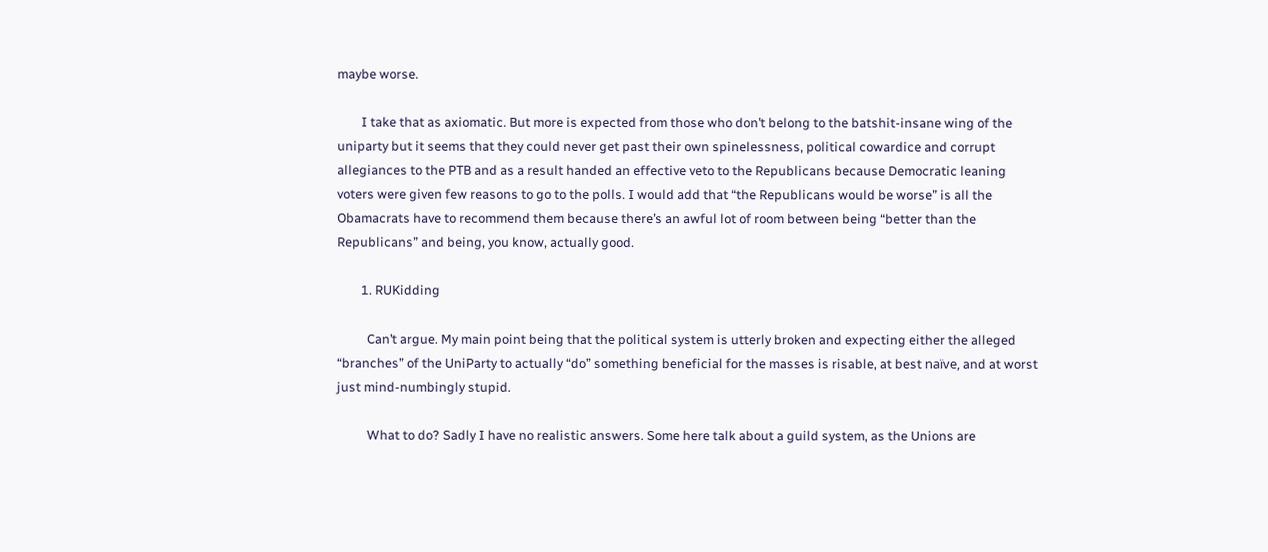maybe worse.

        I take that as axiomatic. But more is expected from those who don’t belong to the batshit-insane wing of the uniparty but it seems that they could never get past their own spinelessness, political cowardice and corrupt allegiances to the PTB and as a result handed an effective veto to the Republicans because Democratic leaning voters were given few reasons to go to the polls. I would add that “the Republicans would be worse” is all the Obamacrats have to recommend them because there’s an awful lot of room between being “better than the Republicans” and being, you know, actually good.

        1. RUKidding

          Can’t argue. My main point being that the political system is utterly broken and expecting either the alleged “branches” of the UniParty to actually “do” something beneficial for the masses is risable, at best naïve, and at worst just mind-numbingly stupid.

          What to do? Sadly I have no realistic answers. Some here talk about a guild system, as the Unions are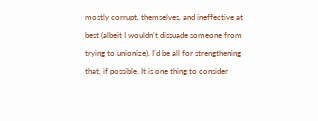mostly corrupt, themselves, and ineffective at best (albeit I wouldn’t dissuade someone from trying to unionize). I’d be all for strengthening that, if possible. It is one thing to consider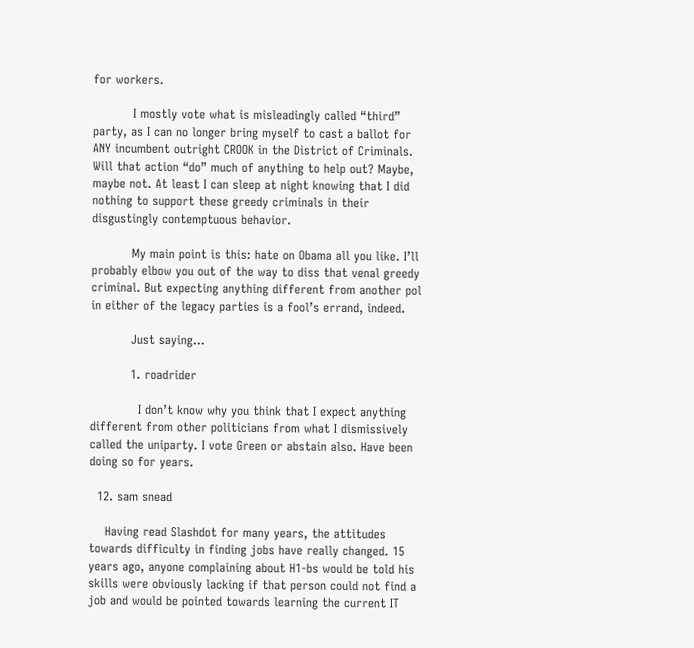for workers.

          I mostly vote what is misleadingly called “third” party, as I can no longer bring myself to cast a ballot for ANY incumbent outright CROOK in the District of Criminals. Will that action “do” much of anything to help out? Maybe, maybe not. At least I can sleep at night knowing that I did nothing to support these greedy criminals in their disgustingly contemptuous behavior.

          My main point is this: hate on Obama all you like. I’ll probably elbow you out of the way to diss that venal greedy criminal. But expecting anything different from another pol in either of the legacy parties is a fool’s errand, indeed.

          Just saying…

          1. roadrider

            I don’t know why you think that I expect anything different from other politicians from what I dismissively called the uniparty. I vote Green or abstain also. Have been doing so for years.

  12. sam snead

    Having read Slashdot for many years, the attitudes towards difficulty in finding jobs have really changed. 15 years ago, anyone complaining about H1-bs would be told his skills were obviously lacking if that person could not find a job and would be pointed towards learning the current IT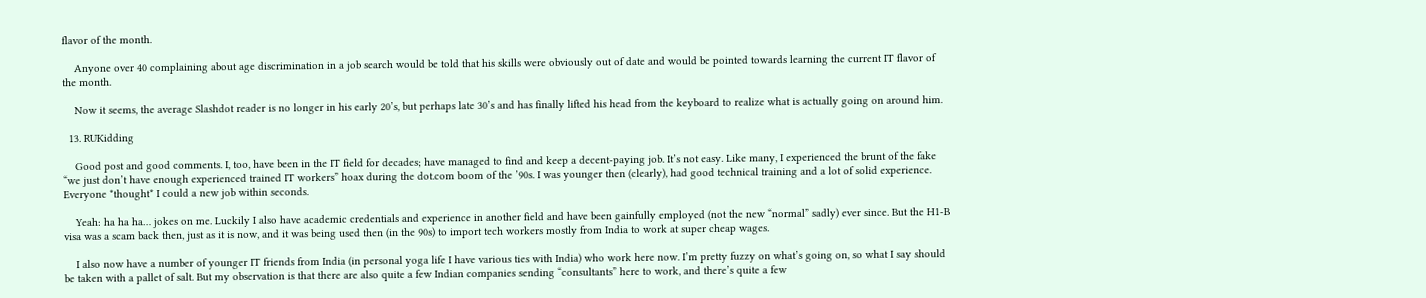flavor of the month.

    Anyone over 40 complaining about age discrimination in a job search would be told that his skills were obviously out of date and would be pointed towards learning the current IT flavor of the month.

    Now it seems, the average Slashdot reader is no longer in his early 20’s, but perhaps late 30’s and has finally lifted his head from the keyboard to realize what is actually going on around him.

  13. RUKidding

    Good post and good comments. I, too, have been in the IT field for decades; have managed to find and keep a decent-paying job. It’s not easy. Like many, I experienced the brunt of the fake “we just don’t have enough experienced trained IT workers” hoax during the dot.com boom of the ’90s. I was younger then (clearly), had good technical training and a lot of solid experience. Everyone *thought* I could a new job within seconds.

    Yeah: ha ha ha… jokes on me. Luckily I also have academic credentials and experience in another field and have been gainfully employed (not the new “normal” sadly) ever since. But the H1-B visa was a scam back then, just as it is now, and it was being used then (in the 90s) to import tech workers mostly from India to work at super cheap wages.

    I also now have a number of younger IT friends from India (in personal yoga life I have various ties with India) who work here now. I’m pretty fuzzy on what’s going on, so what I say should be taken with a pallet of salt. But my observation is that there are also quite a few Indian companies sending “consultants” here to work, and there’s quite a few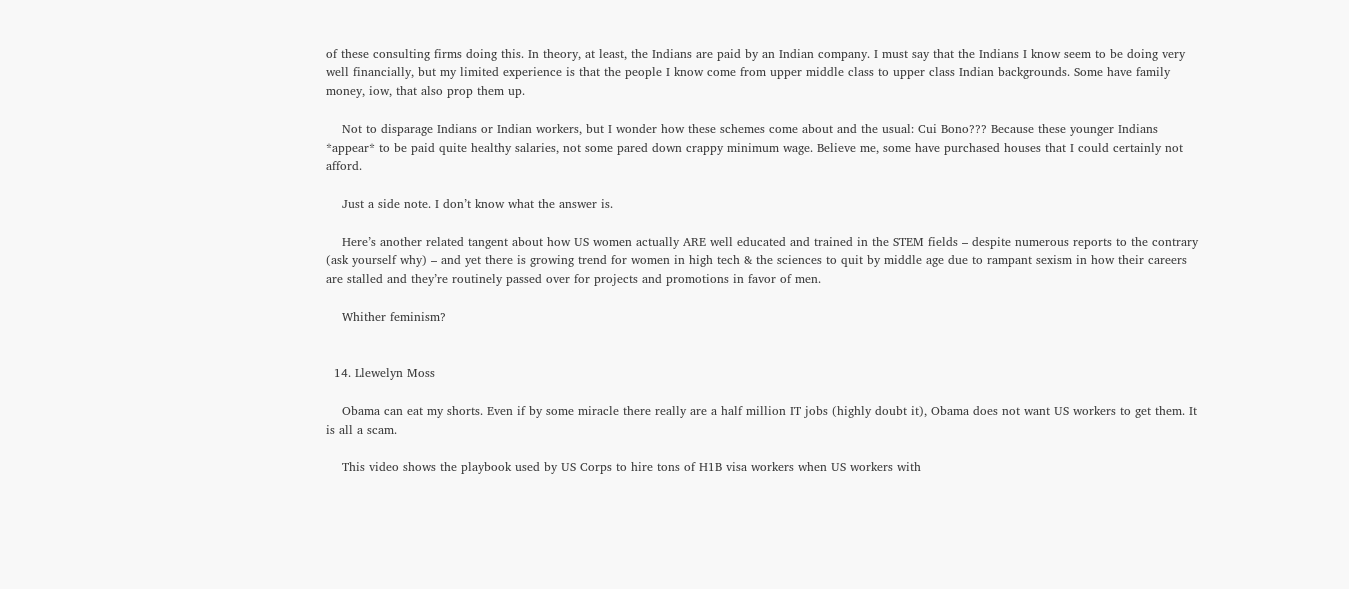of these consulting firms doing this. In theory, at least, the Indians are paid by an Indian company. I must say that the Indians I know seem to be doing very well financially, but my limited experience is that the people I know come from upper middle class to upper class Indian backgrounds. Some have family money, iow, that also prop them up.

    Not to disparage Indians or Indian workers, but I wonder how these schemes come about and the usual: Cui Bono??? Because these younger Indians *appear* to be paid quite healthy salaries, not some pared down crappy minimum wage. Believe me, some have purchased houses that I could certainly not afford.

    Just a side note. I don’t know what the answer is.

    Here’s another related tangent about how US women actually ARE well educated and trained in the STEM fields – despite numerous reports to the contrary (ask yourself why) – and yet there is growing trend for women in high tech & the sciences to quit by middle age due to rampant sexism in how their careers are stalled and they’re routinely passed over for projects and promotions in favor of men.

    Whither feminism?


  14. Llewelyn Moss

    Obama can eat my shorts. Even if by some miracle there really are a half million IT jobs (highly doubt it), Obama does not want US workers to get them. It is all a scam.

    This video shows the playbook used by US Corps to hire tons of H1B visa workers when US workers with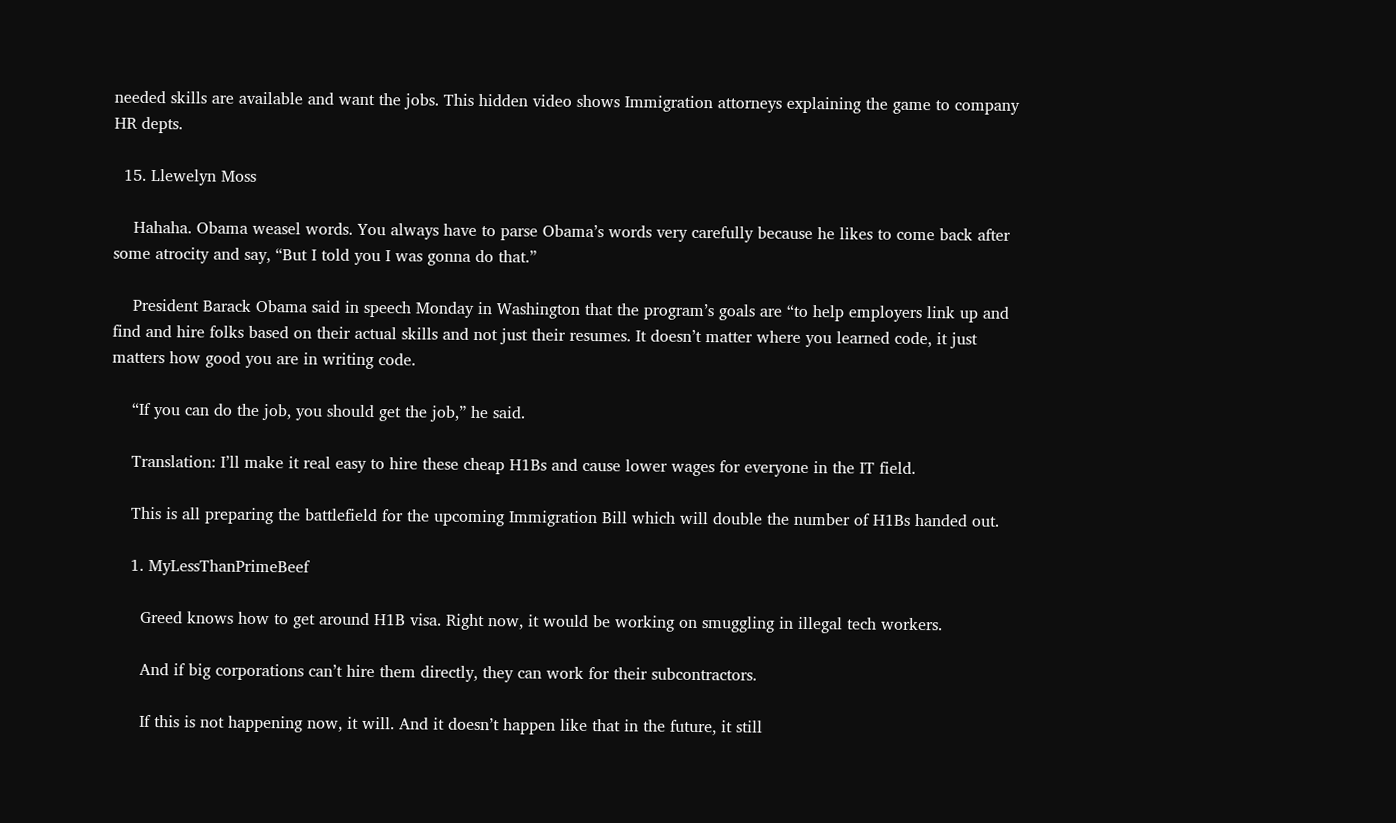needed skills are available and want the jobs. This hidden video shows Immigration attorneys explaining the game to company HR depts.

  15. Llewelyn Moss

    Hahaha. Obama weasel words. You always have to parse Obama’s words very carefully because he likes to come back after some atrocity and say, “But I told you I was gonna do that.”

    President Barack Obama said in speech Monday in Washington that the program’s goals are “to help employers link up and find and hire folks based on their actual skills and not just their resumes. It doesn’t matter where you learned code, it just matters how good you are in writing code.

    “If you can do the job, you should get the job,” he said.

    Translation: I’ll make it real easy to hire these cheap H1Bs and cause lower wages for everyone in the IT field.

    This is all preparing the battlefield for the upcoming Immigration Bill which will double the number of H1Bs handed out.

    1. MyLessThanPrimeBeef

      Greed knows how to get around H1B visa. Right now, it would be working on smuggling in illegal tech workers.

      And if big corporations can’t hire them directly, they can work for their subcontractors.

      If this is not happening now, it will. And it doesn’t happen like that in the future, it still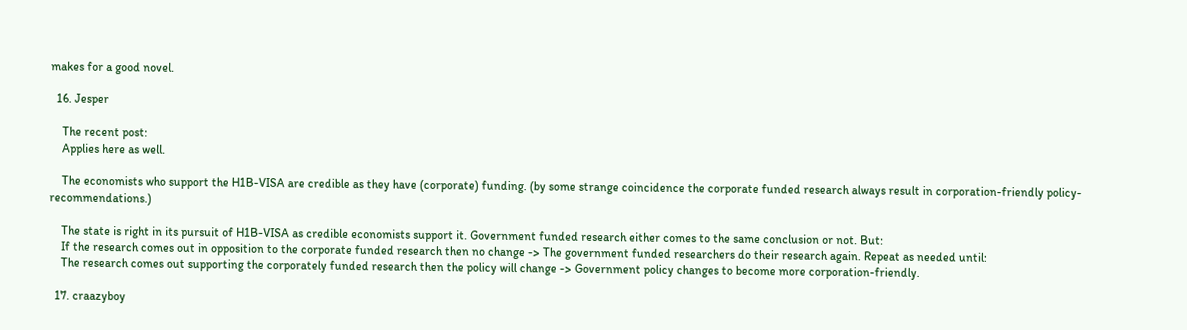makes for a good novel.

  16. Jesper

    The recent post:
    Applies here as well.

    The economists who support the H1B-VISA are credible as they have (corporate) funding. (by some strange coincidence the corporate funded research always result in corporation-friendly policy-recommendations.)

    The state is right in its pursuit of H1B-VISA as credible economists support it. Government funded research either comes to the same conclusion or not. But:
    If the research comes out in opposition to the corporate funded research then no change -> The government funded researchers do their research again. Repeat as needed until:
    The research comes out supporting the corporately funded research then the policy will change -> Government policy changes to become more corporation-friendly.

  17. craazyboy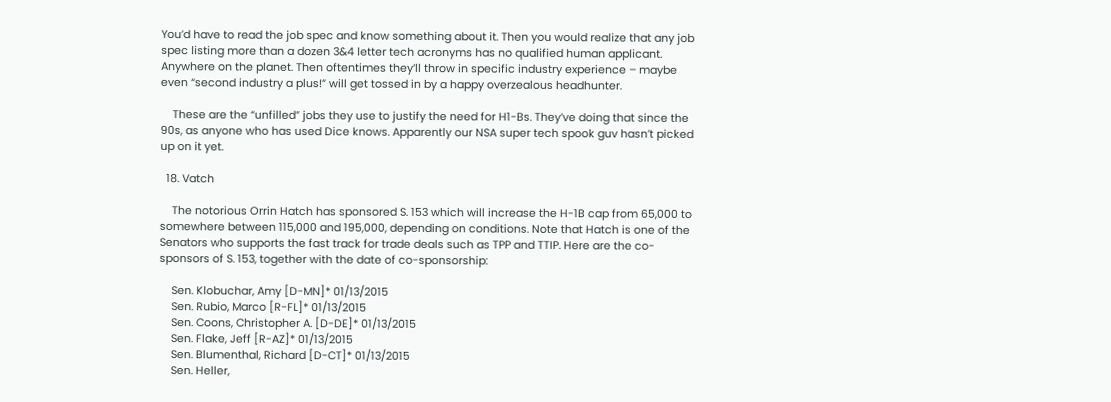You’d have to read the job spec and know something about it. Then you would realize that any job spec listing more than a dozen 3&4 letter tech acronyms has no qualified human applicant. Anywhere on the planet. Then oftentimes they’ll throw in specific industry experience – maybe even “second industry a plus!” will get tossed in by a happy overzealous headhunter.

    These are the “unfilled” jobs they use to justify the need for H1-Bs. They’ve doing that since the 90s, as anyone who has used Dice knows. Apparently our NSA super tech spook guv hasn’t picked up on it yet.

  18. Vatch

    The notorious Orrin Hatch has sponsored S. 153 which will increase the H-1B cap from 65,000 to somewhere between 115,000 and 195,000, depending on conditions. Note that Hatch is one of the Senators who supports the fast track for trade deals such as TPP and TTIP. Here are the co-sponsors of S. 153, together with the date of co-sponsorship:

    Sen. Klobuchar, Amy [D-MN]* 01/13/2015
    Sen. Rubio, Marco [R-FL]* 01/13/2015
    Sen. Coons, Christopher A. [D-DE]* 01/13/2015
    Sen. Flake, Jeff [R-AZ]* 01/13/2015
    Sen. Blumenthal, Richard [D-CT]* 01/13/2015
    Sen. Heller,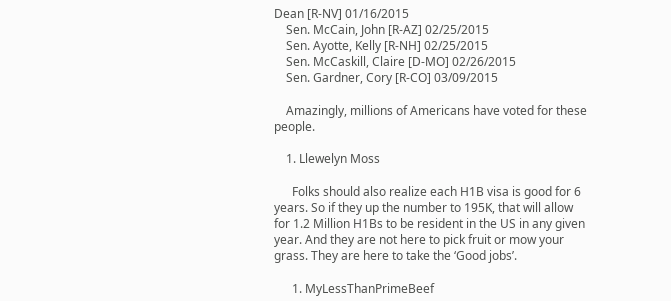Dean [R-NV] 01/16/2015
    Sen. McCain, John [R-AZ] 02/25/2015
    Sen. Ayotte, Kelly [R-NH] 02/25/2015
    Sen. McCaskill, Claire [D-MO] 02/26/2015
    Sen. Gardner, Cory [R-CO] 03/09/2015

    Amazingly, millions of Americans have voted for these people.

    1. Llewelyn Moss

      Folks should also realize each H1B visa is good for 6 years. So if they up the number to 195K, that will allow for 1.2 Million H1Bs to be resident in the US in any given year. And they are not here to pick fruit or mow your grass. They are here to take the ‘Good jobs’.

      1. MyLessThanPrimeBeef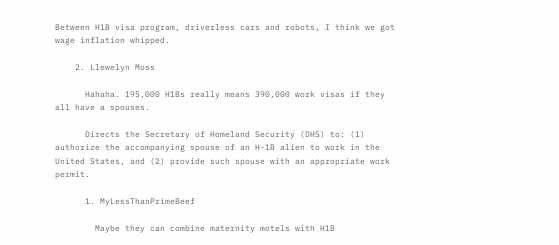Between H1B visa program, driverless cars and robots, I think we got wage inflation whipped.

    2. Llewelyn Moss

      Hahaha. 195,000 H1Bs really means 390,000 work visas if they all have a spouses.

      Directs the Secretary of Homeland Security (DHS) to: (1) authorize the accompanying spouse of an H-1B alien to work in the United States, and (2) provide such spouse with an appropriate work permit.

      1. MyLessThanPrimeBeef

        Maybe they can combine maternity motels with H1B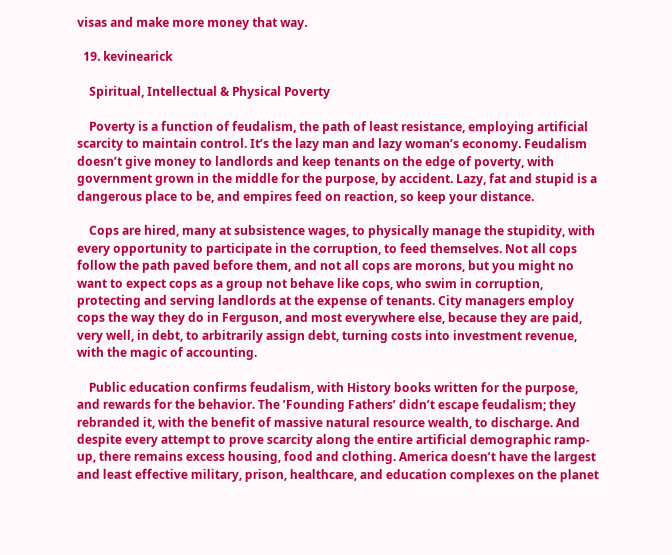visas and make more money that way.

  19. kevinearick

    Spiritual, Intellectual & Physical Poverty

    Poverty is a function of feudalism, the path of least resistance, employing artificial scarcity to maintain control. It’s the lazy man and lazy woman’s economy. Feudalism doesn’t give money to landlords and keep tenants on the edge of poverty, with government grown in the middle for the purpose, by accident. Lazy, fat and stupid is a dangerous place to be, and empires feed on reaction, so keep your distance.

    Cops are hired, many at subsistence wages, to physically manage the stupidity, with every opportunity to participate in the corruption, to feed themselves. Not all cops follow the path paved before them, and not all cops are morons, but you might no want to expect cops as a group not behave like cops, who swim in corruption, protecting and serving landlords at the expense of tenants. City managers employ cops the way they do in Ferguson, and most everywhere else, because they are paid, very well, in debt, to arbitrarily assign debt, turning costs into investment revenue, with the magic of accounting.

    Public education confirms feudalism, with History books written for the purpose, and rewards for the behavior. The ’Founding Fathers’ didn’t escape feudalism; they rebranded it, with the benefit of massive natural resource wealth, to discharge. And despite every attempt to prove scarcity along the entire artificial demographic ramp-up, there remains excess housing, food and clothing. America doesn’t have the largest and least effective military, prison, healthcare, and education complexes on the planet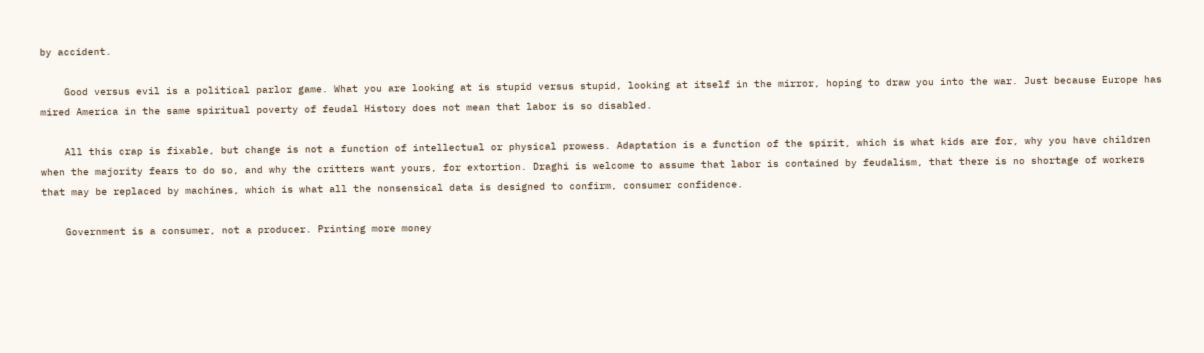by accident.

    Good versus evil is a political parlor game. What you are looking at is stupid versus stupid, looking at itself in the mirror, hoping to draw you into the war. Just because Europe has mired America in the same spiritual poverty of feudal History does not mean that labor is so disabled.

    All this crap is fixable, but change is not a function of intellectual or physical prowess. Adaptation is a function of the spirit, which is what kids are for, why you have children when the majority fears to do so, and why the critters want yours, for extortion. Draghi is welcome to assume that labor is contained by feudalism, that there is no shortage of workers that may be replaced by machines, which is what all the nonsensical data is designed to confirm, consumer confidence.

    Government is a consumer, not a producer. Printing more money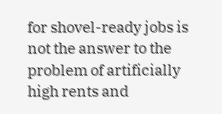for shovel-ready jobs is not the answer to the problem of artificially high rents and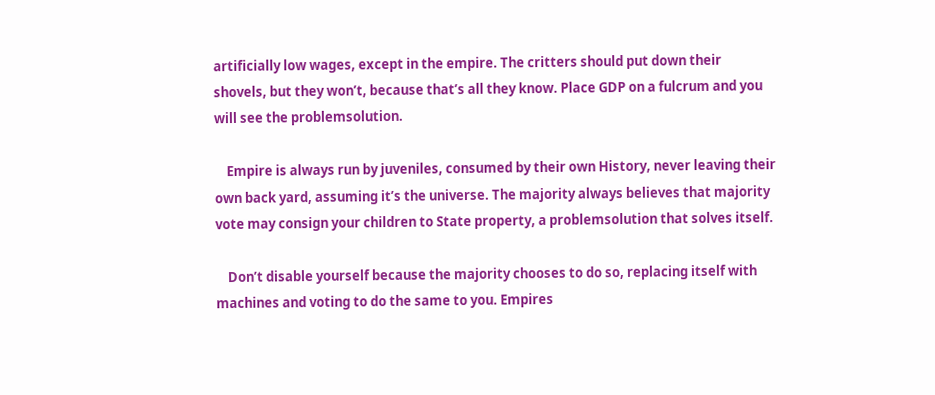artificially low wages, except in the empire. The critters should put down their shovels, but they won’t, because that’s all they know. Place GDP on a fulcrum and you will see the problemsolution.

    Empire is always run by juveniles, consumed by their own History, never leaving their own back yard, assuming it’s the universe. The majority always believes that majority vote may consign your children to State property, a problemsolution that solves itself.

    Don’t disable yourself because the majority chooses to do so, replacing itself with machines and voting to do the same to you. Empires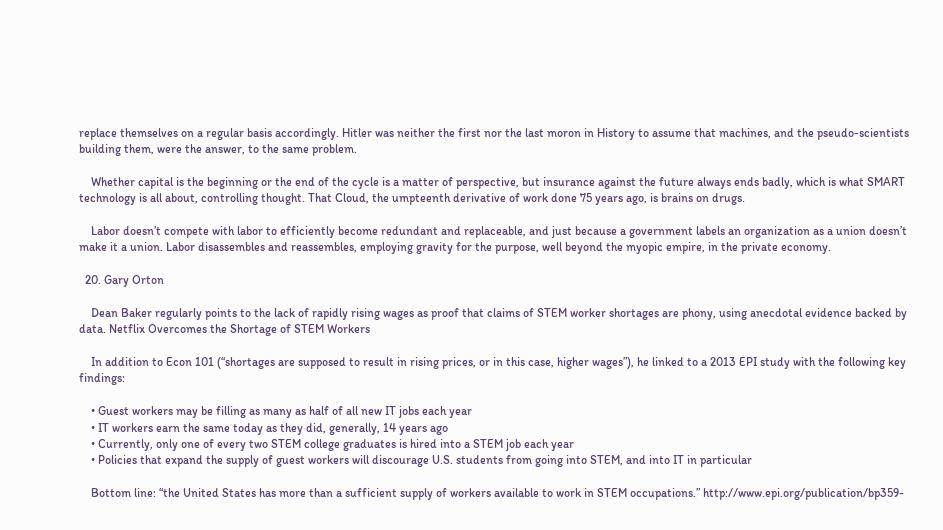replace themselves on a regular basis accordingly. Hitler was neither the first nor the last moron in History to assume that machines, and the pseudo-scientists building them, were the answer, to the same problem.

    Whether capital is the beginning or the end of the cycle is a matter of perspective, but insurance against the future always ends badly, which is what SMART technology is all about, controlling thought. That Cloud, the umpteenth derivative of work done 75 years ago, is brains on drugs.

    Labor doesn’t compete with labor to efficiently become redundant and replaceable, and just because a government labels an organization as a union doesn’t make it a union. Labor disassembles and reassembles, employing gravity for the purpose, well beyond the myopic empire, in the private economy.

  20. Gary Orton

    Dean Baker regularly points to the lack of rapidly rising wages as proof that claims of STEM worker shortages are phony, using anecdotal evidence backed by data. Netflix Overcomes the Shortage of STEM Workers

    In addition to Econ 101 (“shortages are supposed to result in rising prices, or in this case, higher wages”), he linked to a 2013 EPI study with the following key findings:

    • Guest workers may be filling as many as half of all new IT jobs each year
    • IT workers earn the same today as they did, generally, 14 years ago
    • Currently, only one of every two STEM college graduates is hired into a STEM job each year
    • Policies that expand the supply of guest workers will discourage U.S. students from going into STEM, and into IT in particular

    Bottom line: “the United States has more than a sufficient supply of workers available to work in STEM occupations.” http://www.epi.org/publication/bp359-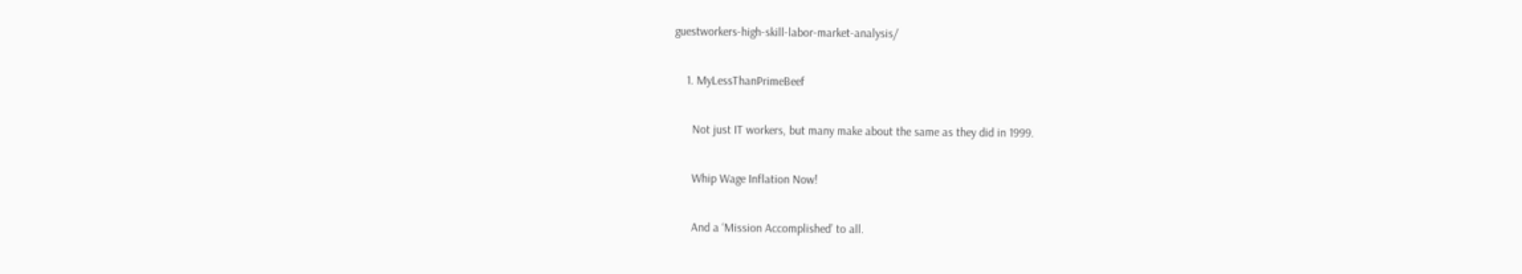guestworkers-high-skill-labor-market-analysis/

    1. MyLessThanPrimeBeef

      Not just IT workers, but many make about the same as they did in 1999.

      Whip Wage Inflation Now!

      And a ‘Mission Accomplished’ to all.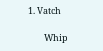1. Vatch

        Whip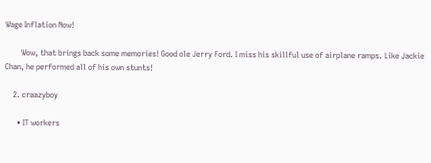Wage Inflation Now!

        Wow, that brings back some memories! Good ole Jerry Ford. I miss his skillful use of airplane ramps. Like Jackie Chan, he performed all of his own stunts!

    2. craazyboy

      • IT workers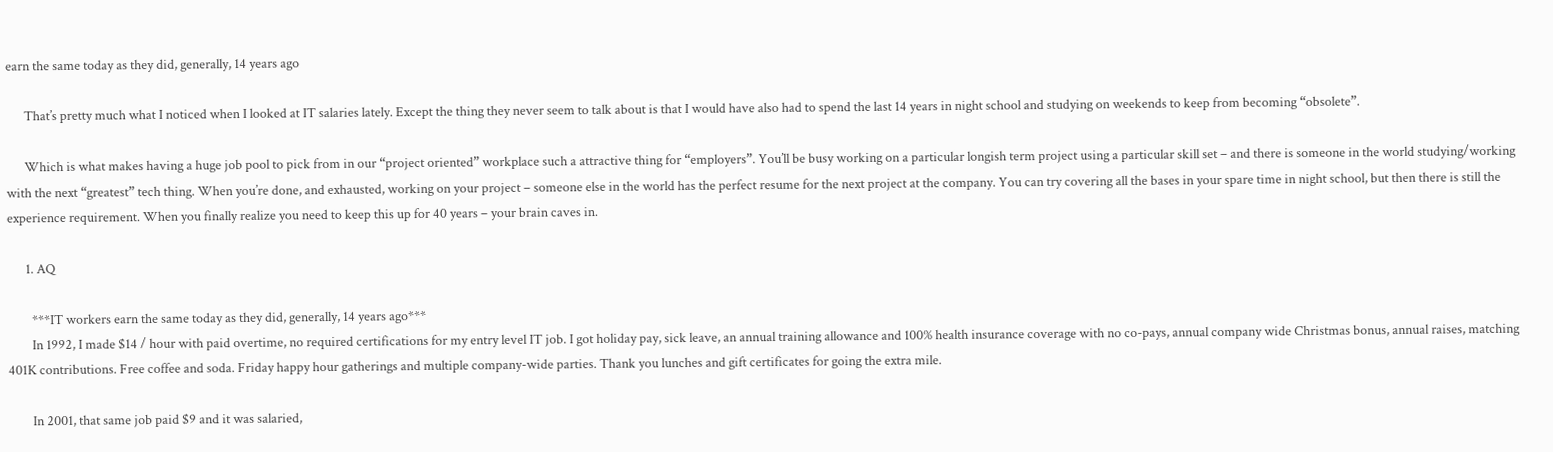earn the same today as they did, generally, 14 years ago

      That’s pretty much what I noticed when I looked at IT salaries lately. Except the thing they never seem to talk about is that I would have also had to spend the last 14 years in night school and studying on weekends to keep from becoming “obsolete”.

      Which is what makes having a huge job pool to pick from in our “project oriented” workplace such a attractive thing for “employers”. You’ll be busy working on a particular longish term project using a particular skill set – and there is someone in the world studying/working with the next “greatest” tech thing. When you’re done, and exhausted, working on your project – someone else in the world has the perfect resume for the next project at the company. You can try covering all the bases in your spare time in night school, but then there is still the experience requirement. When you finally realize you need to keep this up for 40 years – your brain caves in.

      1. AQ

        ***IT workers earn the same today as they did, generally, 14 years ago***
        In 1992, I made $14 / hour with paid overtime, no required certifications for my entry level IT job. I got holiday pay, sick leave, an annual training allowance and 100% health insurance coverage with no co-pays, annual company wide Christmas bonus, annual raises, matching 401K contributions. Free coffee and soda. Friday happy hour gatherings and multiple company-wide parties. Thank you lunches and gift certificates for going the extra mile.

        In 2001, that same job paid $9 and it was salaried,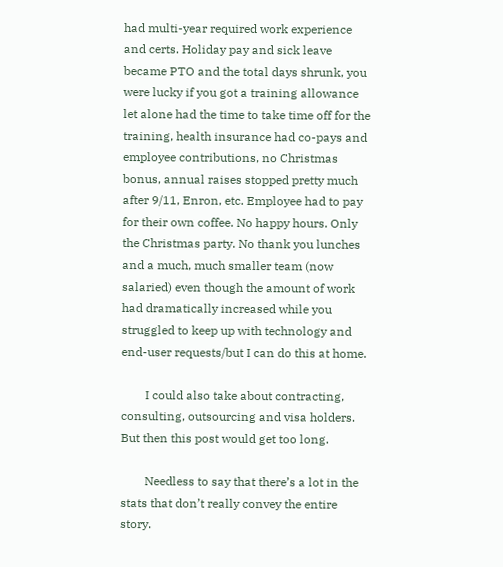had multi-year required work experience and certs. Holiday pay and sick leave became PTO and the total days shrunk, you were lucky if you got a training allowance let alone had the time to take time off for the training, health insurance had co-pays and employee contributions, no Christmas bonus, annual raises stopped pretty much after 9/11, Enron, etc. Employee had to pay for their own coffee. No happy hours. Only the Christmas party. No thank you lunches and a much, much smaller team (now salaried) even though the amount of work had dramatically increased while you struggled to keep up with technology and end-user requests/but I can do this at home.

        I could also take about contracting, consulting, outsourcing and visa holders. But then this post would get too long.

        Needless to say that there’s a lot in the stats that don’t really convey the entire story.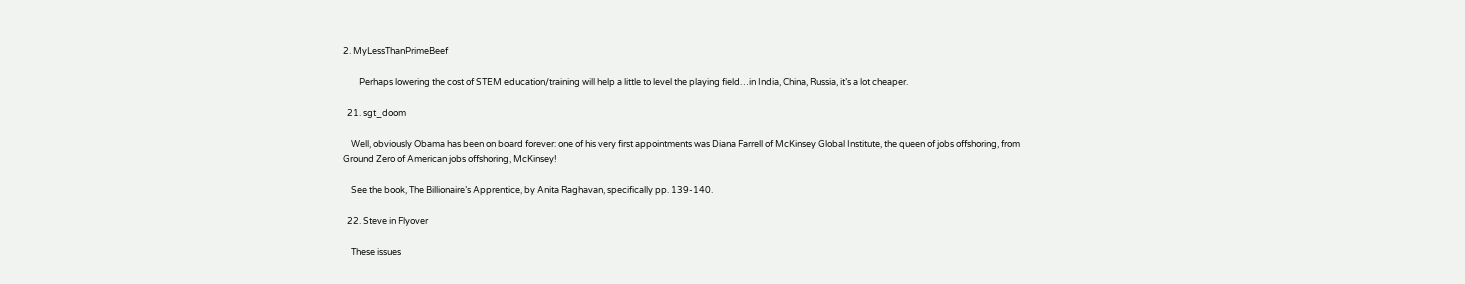2. MyLessThanPrimeBeef

        Perhaps lowering the cost of STEM education/training will help a little to level the playing field…in India, China, Russia, it’s a lot cheaper.

  21. sgt_doom

    Well, obviously Obama has been on board forever: one of his very first appointments was Diana Farrell of McKinsey Global Institute, the queen of jobs offshoring, from Ground Zero of American jobs offshoring, McKinsey!

    See the book, The Billionaire’s Apprentice, by Anita Raghavan, specifically pp. 139-140.

  22. Steve in Flyover

    These issues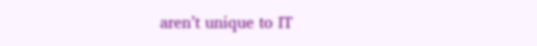aren’t unique to IT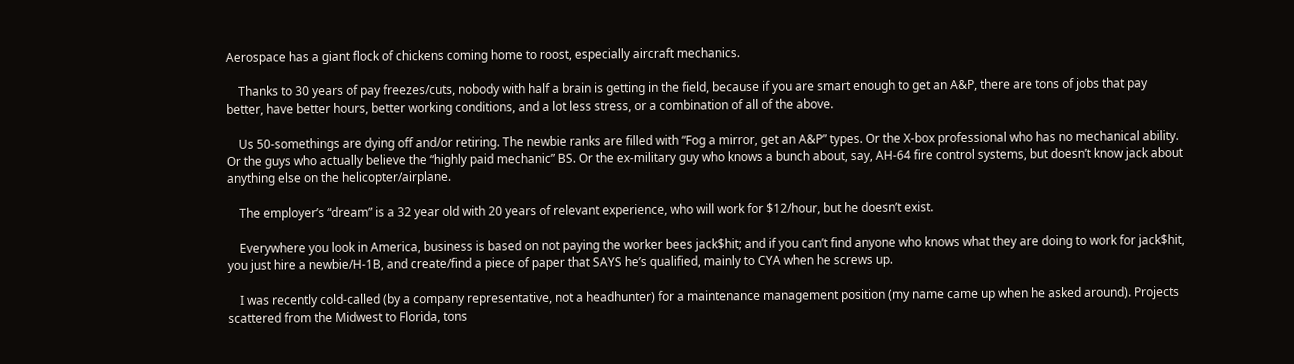Aerospace has a giant flock of chickens coming home to roost, especially aircraft mechanics.

    Thanks to 30 years of pay freezes/cuts, nobody with half a brain is getting in the field, because if you are smart enough to get an A&P, there are tons of jobs that pay better, have better hours, better working conditions, and a lot less stress, or a combination of all of the above.

    Us 50-somethings are dying off and/or retiring. The newbie ranks are filled with “Fog a mirror, get an A&P” types. Or the X-box professional who has no mechanical ability. Or the guys who actually believe the “highly paid mechanic” BS. Or the ex-military guy who knows a bunch about, say, AH-64 fire control systems, but doesn’t know jack about anything else on the helicopter/airplane.

    The employer’s “dream” is a 32 year old with 20 years of relevant experience, who will work for $12/hour, but he doesn’t exist.

    Everywhere you look in America, business is based on not paying the worker bees jack$hit; and if you can’t find anyone who knows what they are doing to work for jack$hit, you just hire a newbie/H-1B, and create/find a piece of paper that SAYS he’s qualified, mainly to CYA when he screws up.

    I was recently cold-called (by a company representative, not a headhunter) for a maintenance management position (my name came up when he asked around). Projects scattered from the Midwest to Florida, tons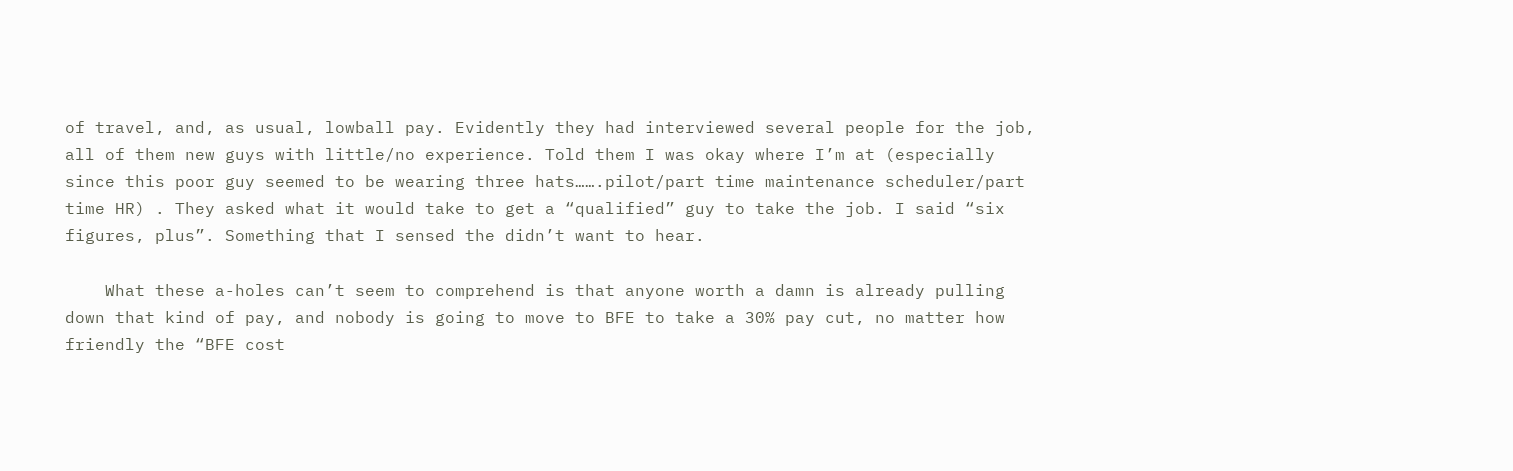of travel, and, as usual, lowball pay. Evidently they had interviewed several people for the job, all of them new guys with little/no experience. Told them I was okay where I’m at (especially since this poor guy seemed to be wearing three hats…….pilot/part time maintenance scheduler/part time HR) . They asked what it would take to get a “qualified” guy to take the job. I said “six figures, plus”. Something that I sensed the didn’t want to hear.

    What these a-holes can’t seem to comprehend is that anyone worth a damn is already pulling down that kind of pay, and nobody is going to move to BFE to take a 30% pay cut, no matter how friendly the “BFE cost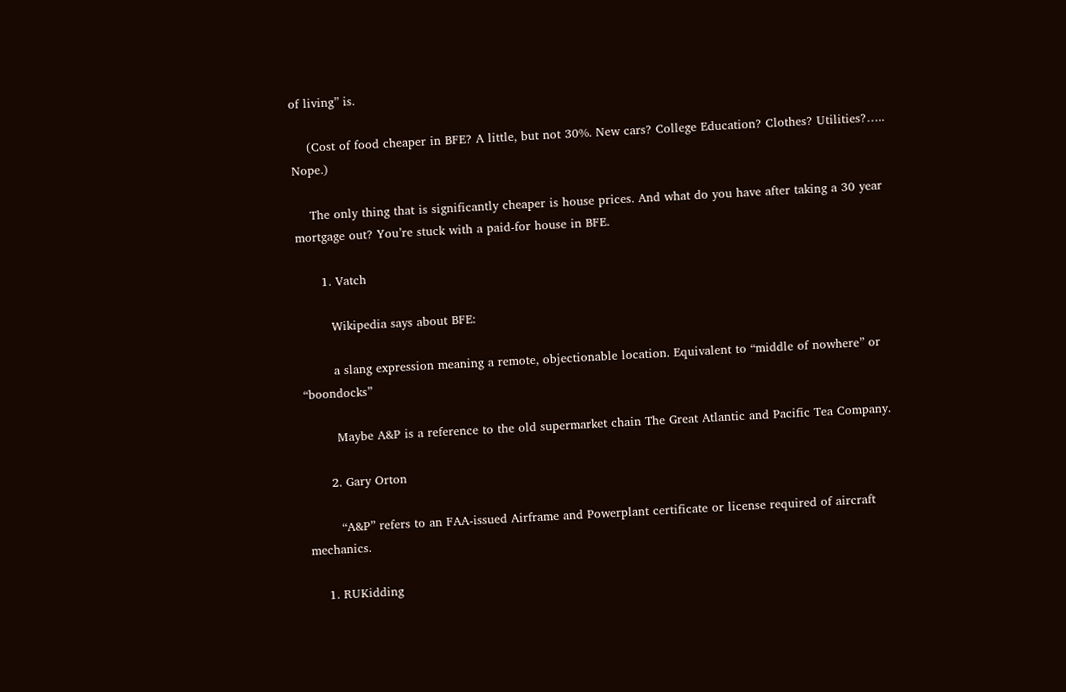of living” is.

    (Cost of food cheaper in BFE? A little, but not 30%. New cars? College Education? Clothes? Utilities?….. Nope.)

    The only thing that is significantly cheaper is house prices. And what do you have after taking a 30 year mortgage out? You’re stuck with a paid-for house in BFE.

      1. Vatch

        Wikipedia says about BFE:

        a slang expression meaning a remote, objectionable location. Equivalent to “middle of nowhere” or “boondocks”

        Maybe A&P is a reference to the old supermarket chain The Great Atlantic and Pacific Tea Company.

      2. Gary Orton

        “A&P” refers to an FAA-issued Airframe and Powerplant certificate or license required of aircraft mechanics.

    1. RUKidding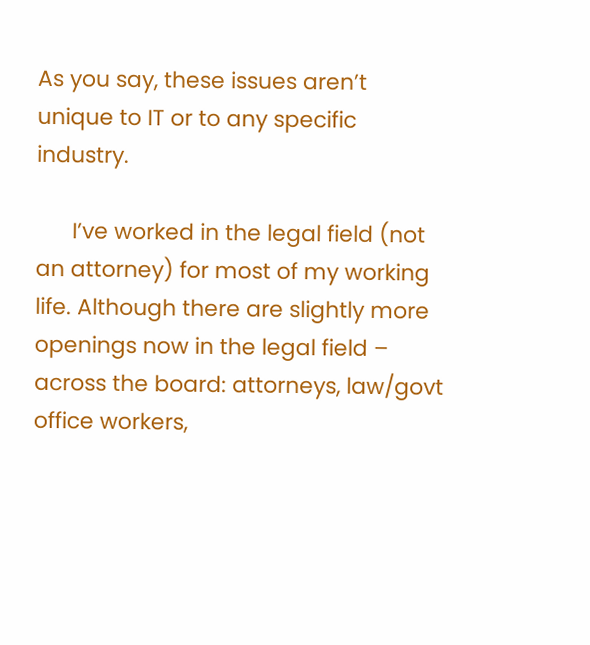As you say, these issues aren’t unique to IT or to any specific industry.

      I’ve worked in the legal field (not an attorney) for most of my working life. Although there are slightly more openings now in the legal field – across the board: attorneys, law/govt office workers,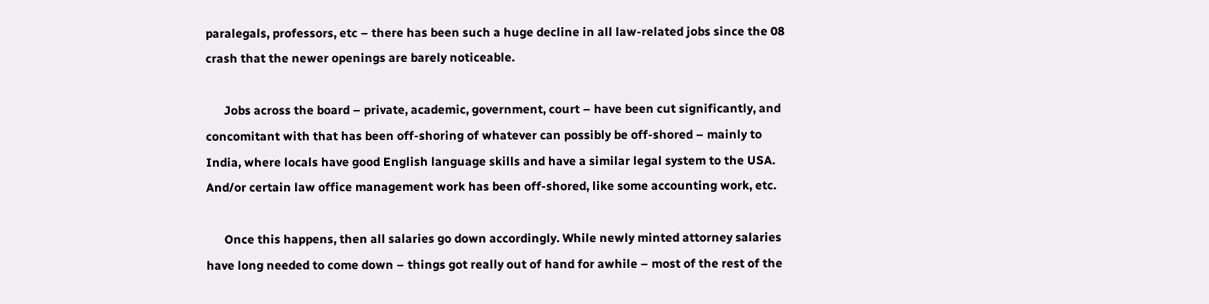paralegals, professors, etc – there has been such a huge decline in all law-related jobs since the 08 crash that the newer openings are barely noticeable.

      Jobs across the board – private, academic, government, court – have been cut significantly, and concomitant with that has been off-shoring of whatever can possibly be off-shored – mainly to India, where locals have good English language skills and have a similar legal system to the USA. And/or certain law office management work has been off-shored, like some accounting work, etc.

      Once this happens, then all salaries go down accordingly. While newly minted attorney salaries have long needed to come down – things got really out of hand for awhile – most of the rest of the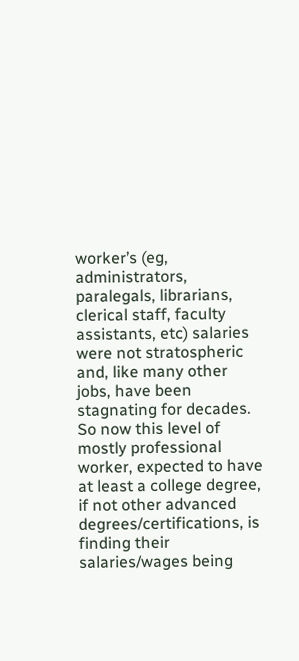worker’s (eg, administrators, paralegals, librarians, clerical staff, faculty assistants, etc) salaries were not stratospheric and, like many other jobs, have been stagnating for decades. So now this level of mostly professional worker, expected to have at least a college degree, if not other advanced degrees/certifications, is finding their salaries/wages being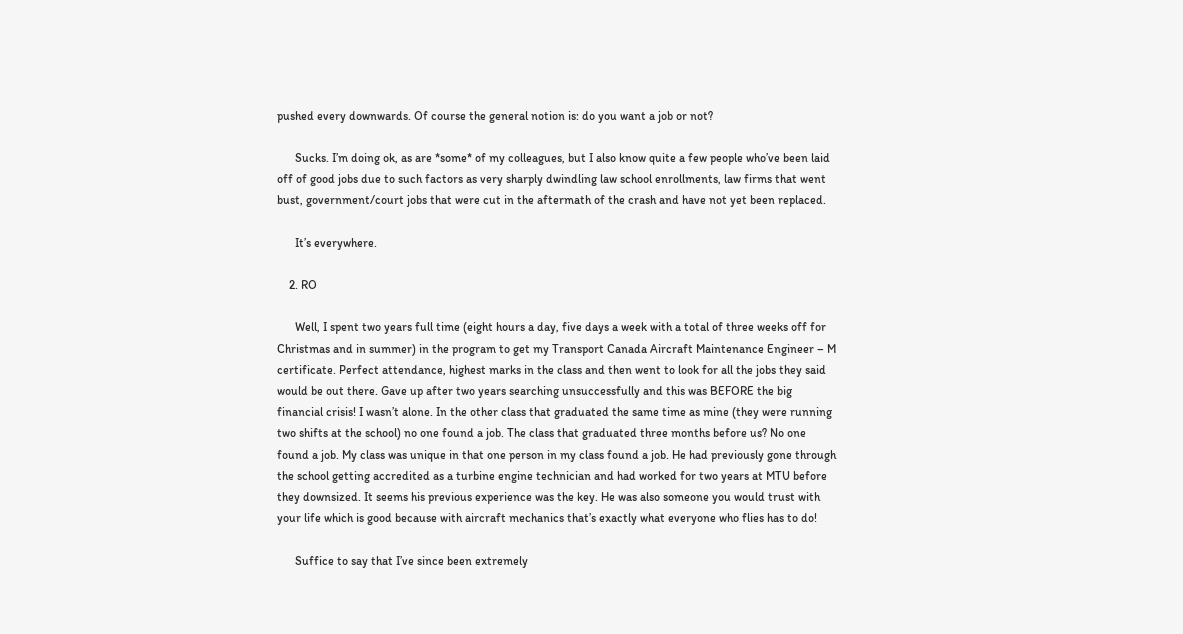pushed every downwards. Of course the general notion is: do you want a job or not?

      Sucks. I’m doing ok, as are *some* of my colleagues, but I also know quite a few people who’ve been laid off of good jobs due to such factors as very sharply dwindling law school enrollments, law firms that went bust, government/court jobs that were cut in the aftermath of the crash and have not yet been replaced.

      It’s everywhere.

    2. RO

      Well, I spent two years full time (eight hours a day, five days a week with a total of three weeks off for Christmas and in summer) in the program to get my Transport Canada Aircraft Maintenance Engineer – M certificate. Perfect attendance, highest marks in the class and then went to look for all the jobs they said would be out there. Gave up after two years searching unsuccessfully and this was BEFORE the big financial crisis! I wasn’t alone. In the other class that graduated the same time as mine (they were running two shifts at the school) no one found a job. The class that graduated three months before us? No one found a job. My class was unique in that one person in my class found a job. He had previously gone through the school getting accredited as a turbine engine technician and had worked for two years at MTU before they downsized. It seems his previous experience was the key. He was also someone you would trust with your life which is good because with aircraft mechanics that’s exactly what everyone who flies has to do!

      Suffice to say that I’ve since been extremely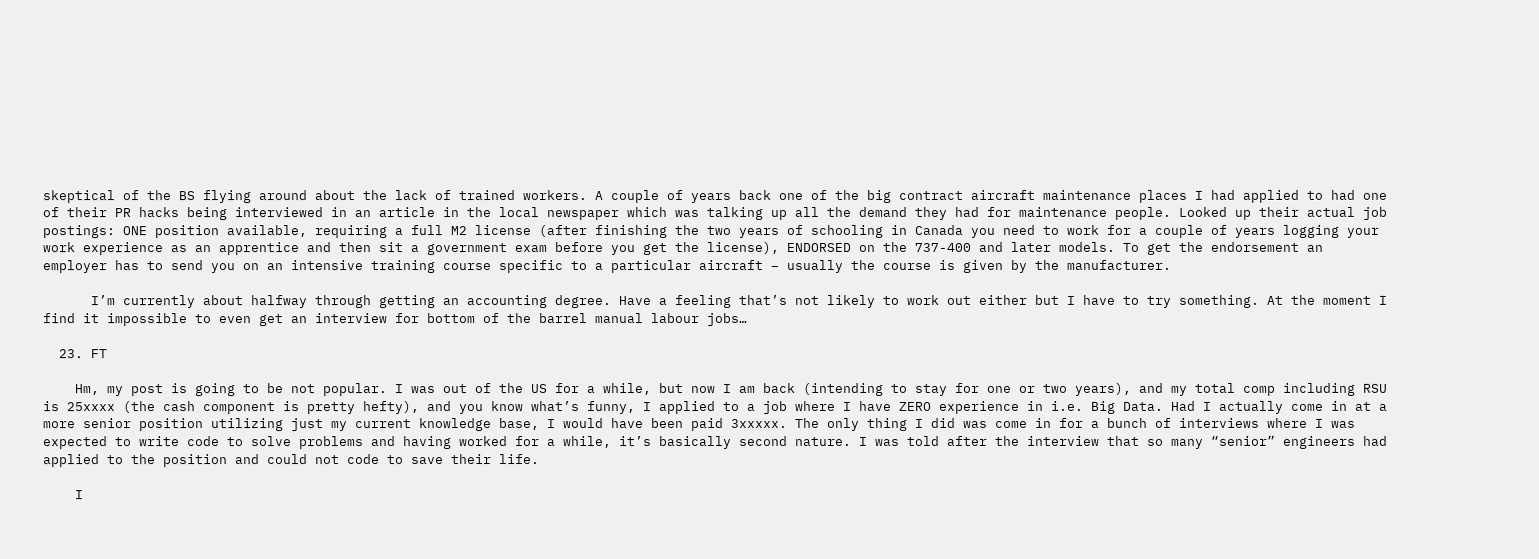skeptical of the BS flying around about the lack of trained workers. A couple of years back one of the big contract aircraft maintenance places I had applied to had one of their PR hacks being interviewed in an article in the local newspaper which was talking up all the demand they had for maintenance people. Looked up their actual job postings: ONE position available, requiring a full M2 license (after finishing the two years of schooling in Canada you need to work for a couple of years logging your work experience as an apprentice and then sit a government exam before you get the license), ENDORSED on the 737-400 and later models. To get the endorsement an employer has to send you on an intensive training course specific to a particular aircraft – usually the course is given by the manufacturer.

      I’m currently about halfway through getting an accounting degree. Have a feeling that’s not likely to work out either but I have to try something. At the moment I find it impossible to even get an interview for bottom of the barrel manual labour jobs…

  23. FT

    Hm, my post is going to be not popular. I was out of the US for a while, but now I am back (intending to stay for one or two years), and my total comp including RSU is 25xxxx (the cash component is pretty hefty), and you know what’s funny, I applied to a job where I have ZERO experience in i.e. Big Data. Had I actually come in at a more senior position utilizing just my current knowledge base, I would have been paid 3xxxxx. The only thing I did was come in for a bunch of interviews where I was expected to write code to solve problems and having worked for a while, it’s basically second nature. I was told after the interview that so many “senior” engineers had applied to the position and could not code to save their life.

    I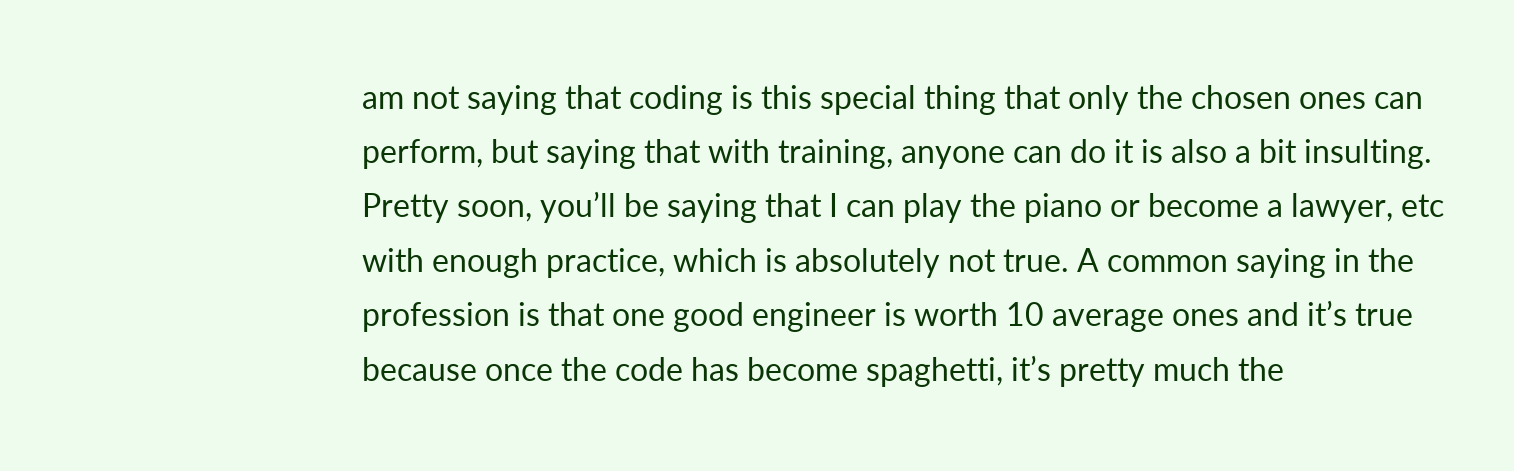am not saying that coding is this special thing that only the chosen ones can perform, but saying that with training, anyone can do it is also a bit insulting. Pretty soon, you’ll be saying that I can play the piano or become a lawyer, etc with enough practice, which is absolutely not true. A common saying in the profession is that one good engineer is worth 10 average ones and it’s true because once the code has become spaghetti, it’s pretty much the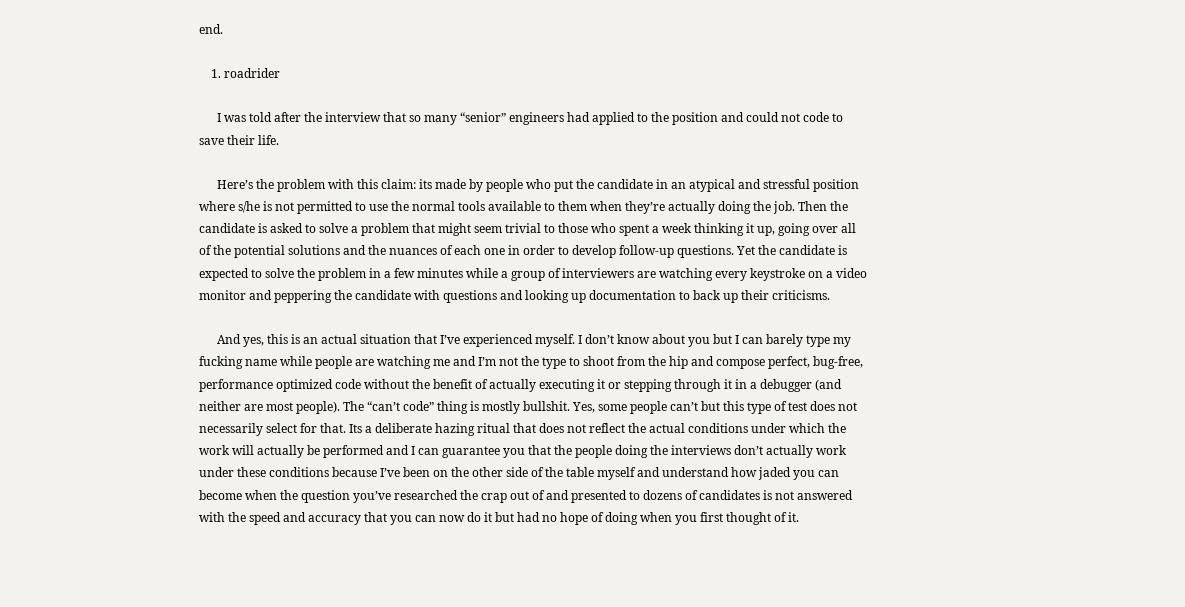end.

    1. roadrider

      I was told after the interview that so many “senior” engineers had applied to the position and could not code to save their life.

      Here’s the problem with this claim: its made by people who put the candidate in an atypical and stressful position where s/he is not permitted to use the normal tools available to them when they’re actually doing the job. Then the candidate is asked to solve a problem that might seem trivial to those who spent a week thinking it up, going over all of the potential solutions and the nuances of each one in order to develop follow-up questions. Yet the candidate is expected to solve the problem in a few minutes while a group of interviewers are watching every keystroke on a video monitor and peppering the candidate with questions and looking up documentation to back up their criticisms.

      And yes, this is an actual situation that I’ve experienced myself. I don’t know about you but I can barely type my fucking name while people are watching me and I’m not the type to shoot from the hip and compose perfect, bug-free, performance optimized code without the benefit of actually executing it or stepping through it in a debugger (and neither are most people). The “can’t code” thing is mostly bullshit. Yes, some people can’t but this type of test does not necessarily select for that. Its a deliberate hazing ritual that does not reflect the actual conditions under which the work will actually be performed and I can guarantee you that the people doing the interviews don’t actually work under these conditions because I’ve been on the other side of the table myself and understand how jaded you can become when the question you’ve researched the crap out of and presented to dozens of candidates is not answered with the speed and accuracy that you can now do it but had no hope of doing when you first thought of it.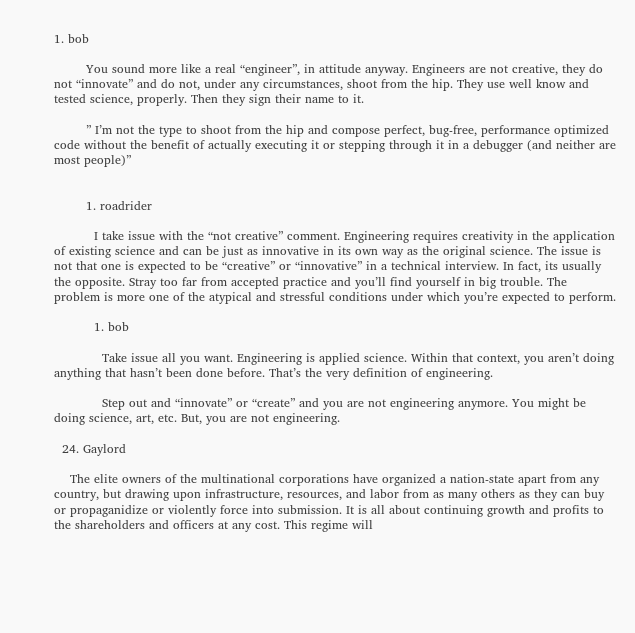1. bob

        You sound more like a real “engineer”, in attitude anyway. Engineers are not creative, they do not “innovate” and do not, under any circumstances, shoot from the hip. They use well know and tested science, properly. Then they sign their name to it.

        ” I’m not the type to shoot from the hip and compose perfect, bug-free, performance optimized code without the benefit of actually executing it or stepping through it in a debugger (and neither are most people)”


        1. roadrider

          I take issue with the “not creative” comment. Engineering requires creativity in the application of existing science and can be just as innovative in its own way as the original science. The issue is not that one is expected to be “creative” or “innovative” in a technical interview. In fact, its usually the opposite. Stray too far from accepted practice and you’ll find yourself in big trouble. The problem is more one of the atypical and stressful conditions under which you’re expected to perform.

          1. bob

            Take issue all you want. Engineering is applied science. Within that context, you aren’t doing anything that hasn’t been done before. That’s the very definition of engineering.

            Step out and “innovate” or “create” and you are not engineering anymore. You might be doing science, art, etc. But, you are not engineering.

  24. Gaylord

    The elite owners of the multinational corporations have organized a nation-state apart from any country, but drawing upon infrastructure, resources, and labor from as many others as they can buy or propaganidize or violently force into submission. It is all about continuing growth and profits to the shareholders and officers at any cost. This regime will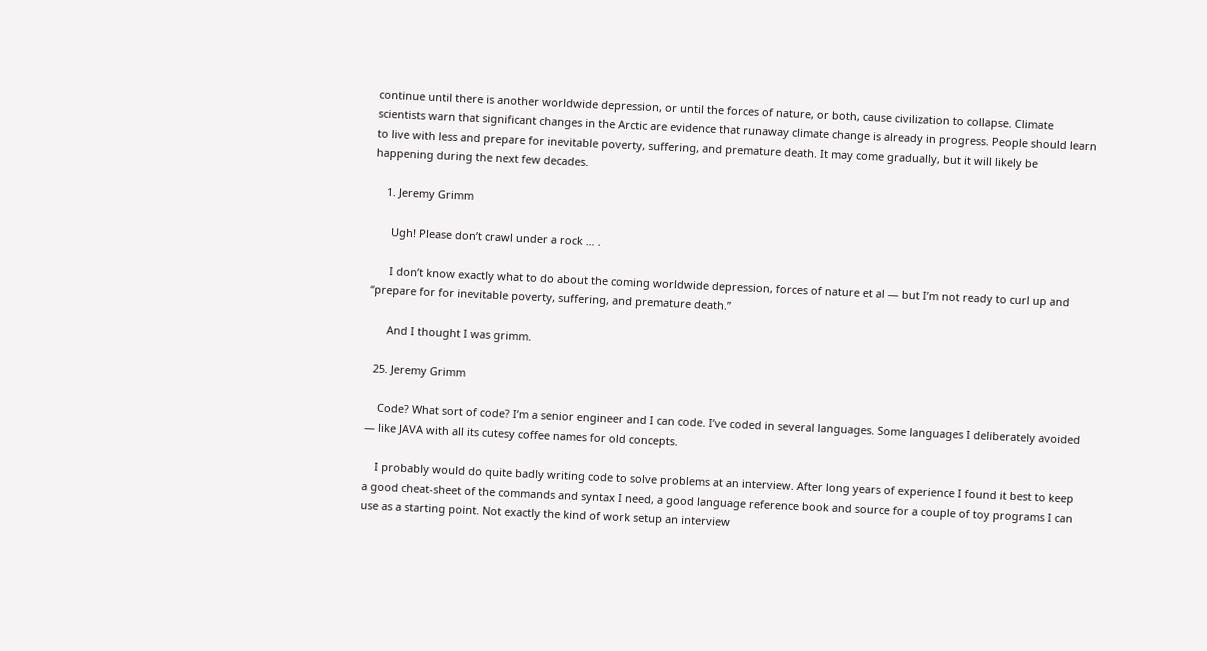continue until there is another worldwide depression, or until the forces of nature, or both, cause civilization to collapse. Climate scientists warn that significant changes in the Arctic are evidence that runaway climate change is already in progress. People should learn to live with less and prepare for inevitable poverty, suffering, and premature death. It may come gradually, but it will likely be happening during the next few decades.

    1. Jeremy Grimm

      Ugh! Please don’t crawl under a rock … .

      I don’t know exactly what to do about the coming worldwide depression, forces of nature et al — but I’m not ready to curl up and “prepare for for inevitable poverty, suffering, and premature death.”

      And I thought I was grimm.

  25. Jeremy Grimm

    Code? What sort of code? I’m a senior engineer and I can code. I’ve coded in several languages. Some languages I deliberately avoided — like JAVA with all its cutesy coffee names for old concepts.

    I probably would do quite badly writing code to solve problems at an interview. After long years of experience I found it best to keep a good cheat-sheet of the commands and syntax I need, a good language reference book and source for a couple of toy programs I can use as a starting point. Not exactly the kind of work setup an interview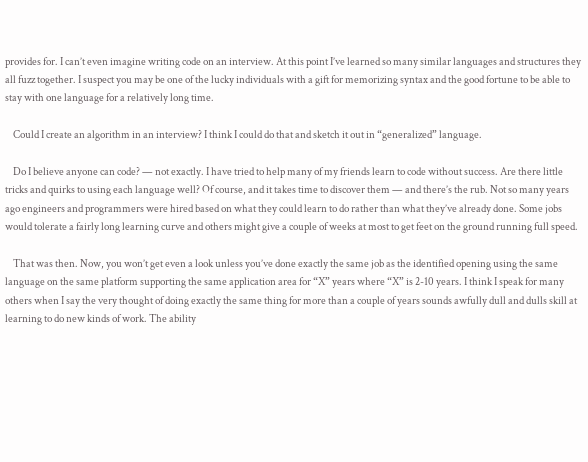provides for. I can’t even imagine writing code on an interview. At this point I’ve learned so many similar languages and structures they all fuzz together. I suspect you may be one of the lucky individuals with a gift for memorizing syntax and the good fortune to be able to stay with one language for a relatively long time.

    Could I create an algorithm in an interview? I think I could do that and sketch it out in “generalized” language.

    Do I believe anyone can code? — not exactly. I have tried to help many of my friends learn to code without success. Are there little tricks and quirks to using each language well? Of course, and it takes time to discover them — and there’s the rub. Not so many years ago engineers and programmers were hired based on what they could learn to do rather than what they’ve already done. Some jobs would tolerate a fairly long learning curve and others might give a couple of weeks at most to get feet on the ground running full speed.

    That was then. Now, you won’t get even a look unless you’ve done exactly the same job as the identified opening using the same language on the same platform supporting the same application area for “X” years where “X” is 2-10 years. I think I speak for many others when I say the very thought of doing exactly the same thing for more than a couple of years sounds awfully dull and dulls skill at learning to do new kinds of work. The ability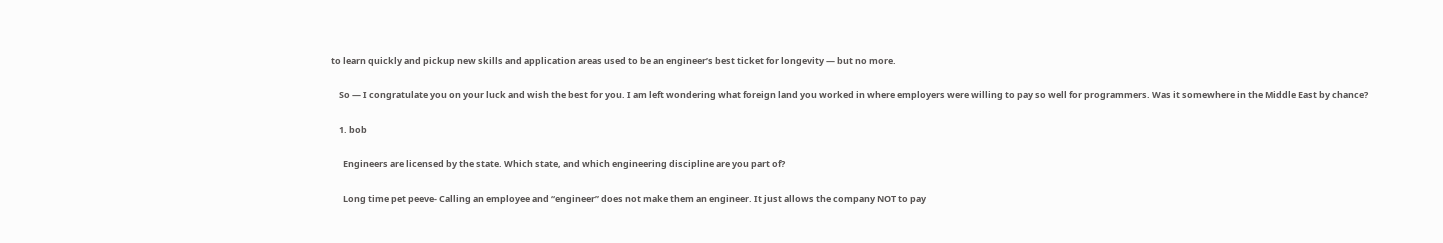to learn quickly and pickup new skills and application areas used to be an engineer’s best ticket for longevity — but no more.

    So — I congratulate you on your luck and wish the best for you. I am left wondering what foreign land you worked in where employers were willing to pay so well for programmers. Was it somewhere in the Middle East by chance?

    1. bob

      Engineers are licensed by the state. Which state, and which engineering discipline are you part of?

      Long time pet peeve- Calling an employee and “engineer” does not make them an engineer. It just allows the company NOT to pay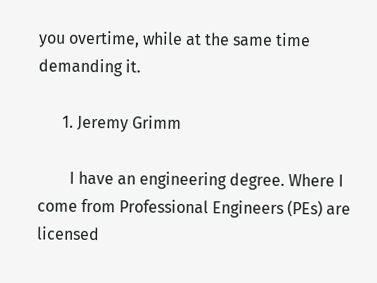you overtime, while at the same time demanding it.

      1. Jeremy Grimm

        I have an engineering degree. Where I come from Professional Engineers (PEs) are licensed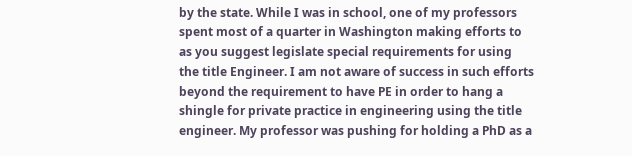by the state. While I was in school, one of my professors spent most of a quarter in Washington making efforts to as you suggest legislate special requirements for using the title Engineer. I am not aware of success in such efforts beyond the requirement to have PE in order to hang a shingle for private practice in engineering using the title engineer. My professor was pushing for holding a PhD as a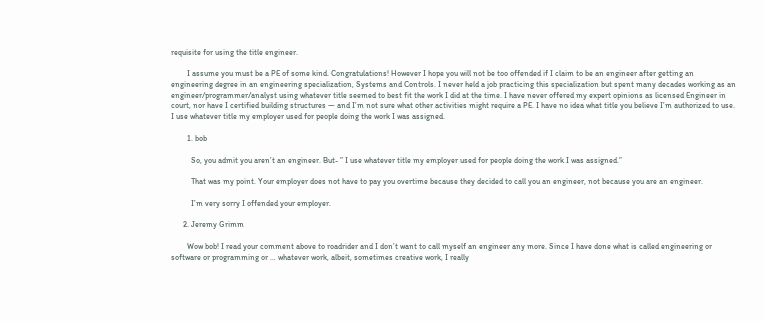requisite for using the title engineer.

        I assume you must be a PE of some kind. Congratulations! However I hope you will not be too offended if I claim to be an engineer after getting an engineering degree in an engineering specialization, Systems and Controls. I never held a job practicing this specialization but spent many decades working as an engineer/programmer/analyst using whatever title seemed to best fit the work I did at the time. I have never offered my expert opinions as licensed Engineer in court, nor have I certified building structures — and I’m not sure what other activities might require a PE. I have no idea what title you believe I’m authorized to use. I use whatever title my employer used for people doing the work I was assigned.

        1. bob

          So, you admit you aren’t an engineer. But- ” I use whatever title my employer used for people doing the work I was assigned.”

          That was my point. Your employer does not have to pay you overtime because they decided to call you an engineer, not because you are an engineer.

          I’m very sorry I offended your employer.

      2. Jeremy Grimm

        Wow bob! I read your comment above to roadrider and I don’t want to call myself an engineer any more. Since I have done what is called engineering or software or programming or … whatever work, albeit, sometimes creative work, I really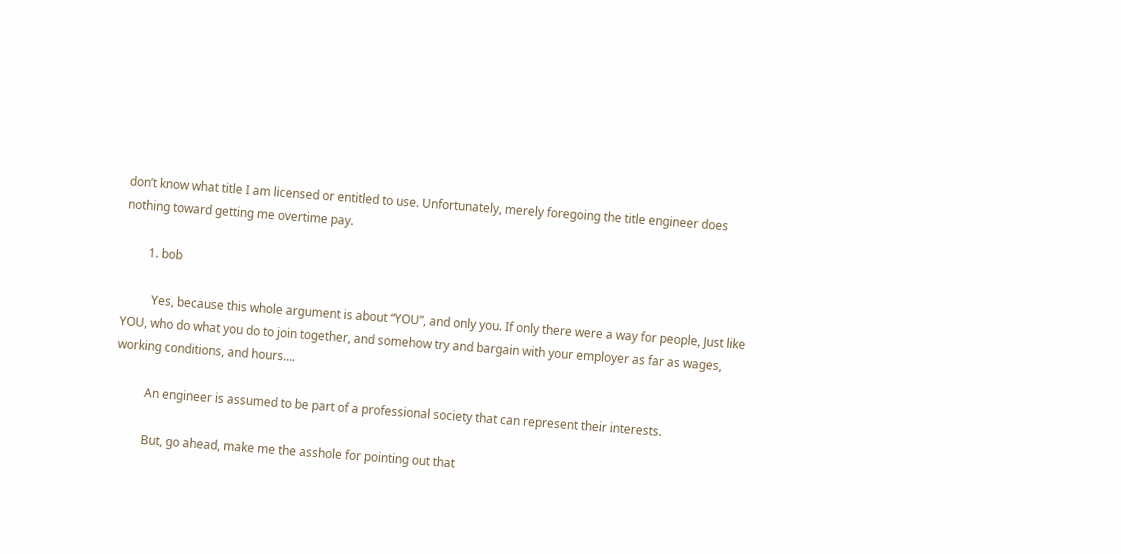don’t know what title I am licensed or entitled to use. Unfortunately, merely foregoing the title engineer does nothing toward getting me overtime pay.

        1. bob

          Yes, because this whole argument is about “YOU”, and only you. If only there were a way for people, Just like YOU, who do what you do to join together, and somehow try and bargain with your employer as far as wages, working conditions, and hours….

          An engineer is assumed to be part of a professional society that can represent their interests.

          But, go ahead, make me the asshole for pointing out that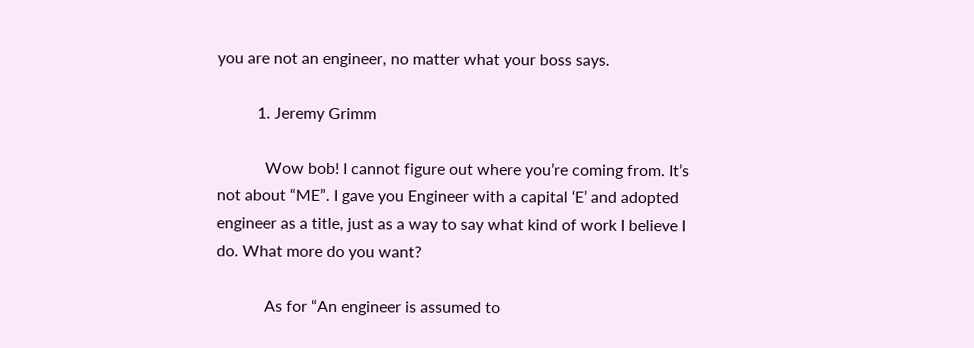you are not an engineer, no matter what your boss says.

          1. Jeremy Grimm

            Wow bob! I cannot figure out where you’re coming from. It’s not about “ME”. I gave you Engineer with a capital ‘E’ and adopted engineer as a title, just as a way to say what kind of work I believe I do. What more do you want?

            As for “An engineer is assumed to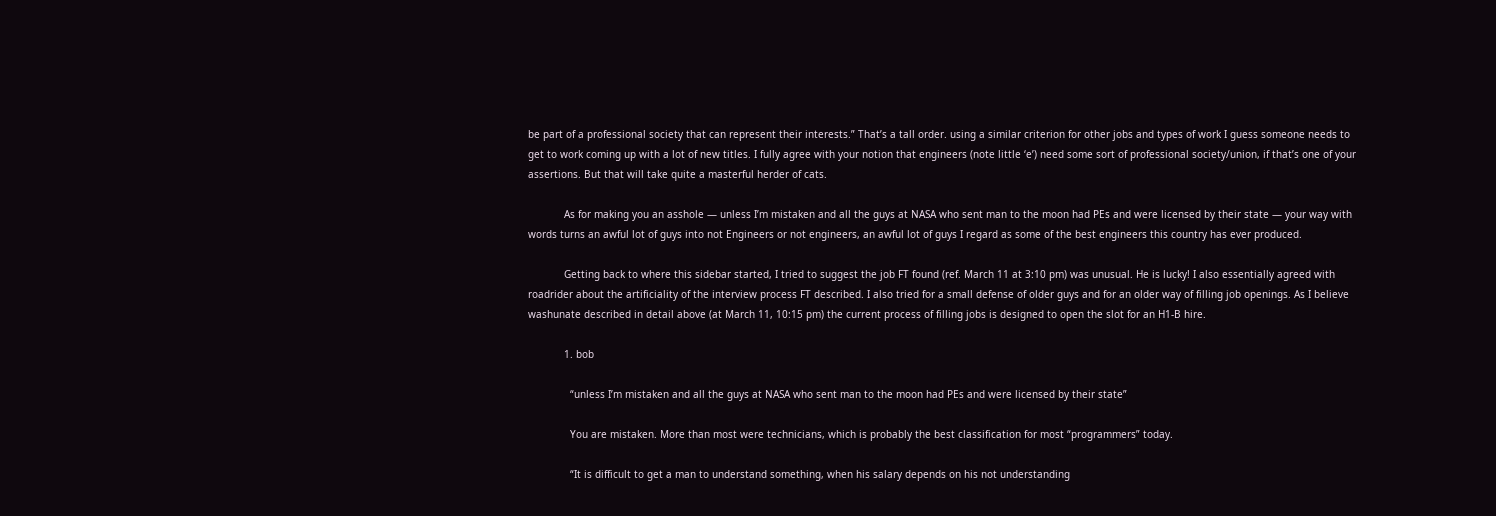be part of a professional society that can represent their interests.” That’s a tall order. using a similar criterion for other jobs and types of work I guess someone needs to get to work coming up with a lot of new titles. I fully agree with your notion that engineers (note little ‘e’) need some sort of professional society/union, if that’s one of your assertions. But that will take quite a masterful herder of cats.

            As for making you an asshole — unless I’m mistaken and all the guys at NASA who sent man to the moon had PEs and were licensed by their state — your way with words turns an awful lot of guys into not Engineers or not engineers, an awful lot of guys I regard as some of the best engineers this country has ever produced.

            Getting back to where this sidebar started, I tried to suggest the job FT found (ref. March 11 at 3:10 pm) was unusual. He is lucky! I also essentially agreed with roadrider about the artificiality of the interview process FT described. I also tried for a small defense of older guys and for an older way of filling job openings. As I believe washunate described in detail above (at March 11, 10:15 pm) the current process of filling jobs is designed to open the slot for an H1-B hire.

            1. bob

              “unless I’m mistaken and all the guys at NASA who sent man to the moon had PEs and were licensed by their state”

              You are mistaken. More than most were technicians, which is probably the best classification for most “programmers” today.

              “It is difficult to get a man to understand something, when his salary depends on his not understanding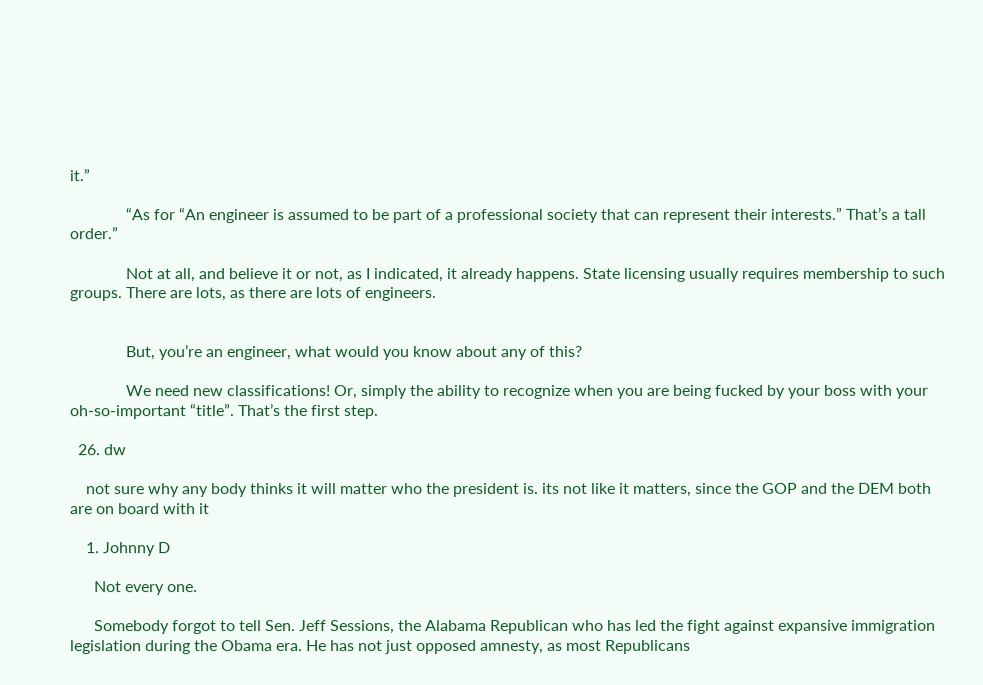it.”

              “As for “An engineer is assumed to be part of a professional society that can represent their interests.” That’s a tall order.”

              Not at all, and believe it or not, as I indicated, it already happens. State licensing usually requires membership to such groups. There are lots, as there are lots of engineers.


              But, you’re an engineer, what would you know about any of this?

              We need new classifications! Or, simply the ability to recognize when you are being fucked by your boss with your oh-so-important “title”. That’s the first step.

  26. dw

    not sure why any body thinks it will matter who the president is. its not like it matters, since the GOP and the DEM both are on board with it

    1. Johnny D

      Not every one.

      Somebody forgot to tell Sen. Jeff Sessions, the Alabama Republican who has led the fight against expansive immigration legislation during the Obama era. He has not just opposed amnesty, as most Republicans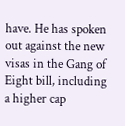have. He has spoken out against the new visas in the Gang of Eight bill, including a higher cap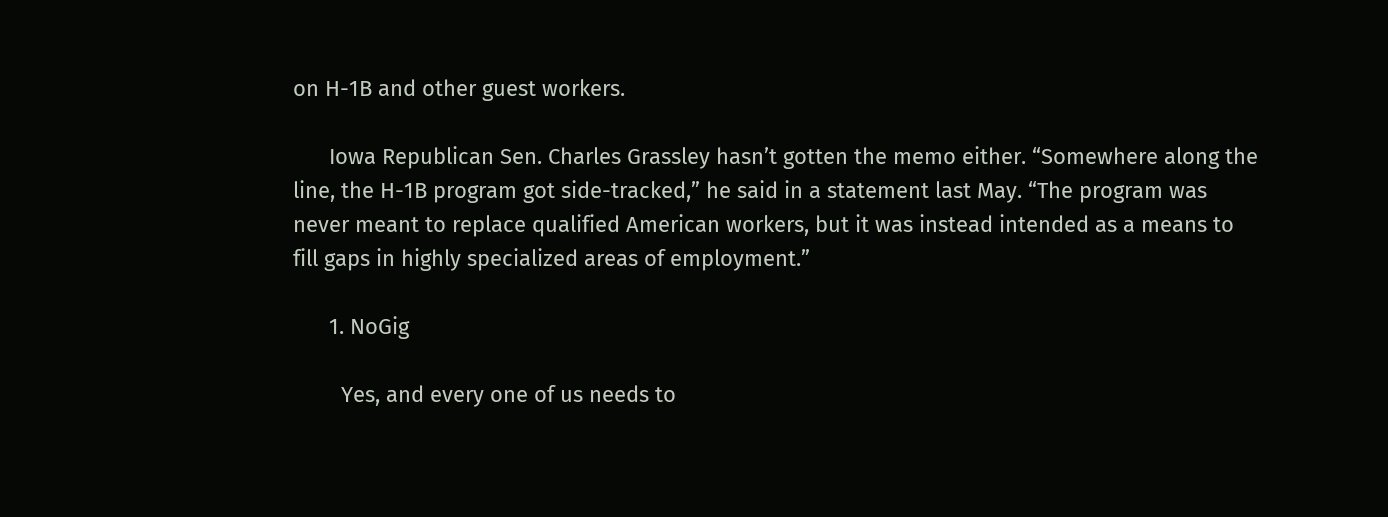on H-1B and other guest workers.

      Iowa Republican Sen. Charles Grassley hasn’t gotten the memo either. “Somewhere along the line, the H-1B program got side-tracked,” he said in a statement last May. “The program was never meant to replace qualified American workers, but it was instead intended as a means to fill gaps in highly specialized areas of employment.”

      1. NoGig

        Yes, and every one of us needs to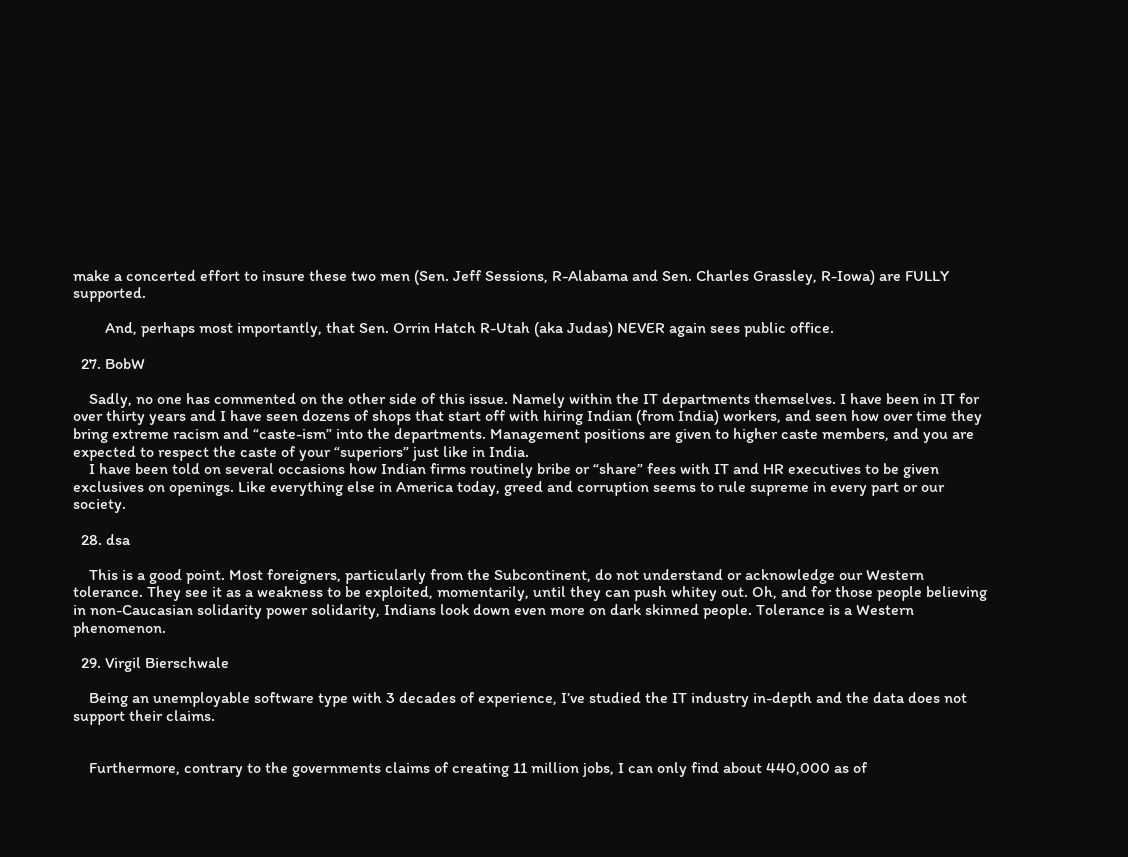make a concerted effort to insure these two men (Sen. Jeff Sessions, R-Alabama and Sen. Charles Grassley, R-Iowa) are FULLY supported.

        And, perhaps most importantly, that Sen. Orrin Hatch R-Utah (aka Judas) NEVER again sees public office.

  27. BobW

    Sadly, no one has commented on the other side of this issue. Namely within the IT departments themselves. I have been in IT for over thirty years and I have seen dozens of shops that start off with hiring Indian (from India) workers, and seen how over time they bring extreme racism and “caste-ism” into the departments. Management positions are given to higher caste members, and you are expected to respect the caste of your “superiors” just like in India.
    I have been told on several occasions how Indian firms routinely bribe or “share” fees with IT and HR executives to be given exclusives on openings. Like everything else in America today, greed and corruption seems to rule supreme in every part or our society.

  28. dsa

    This is a good point. Most foreigners, particularly from the Subcontinent, do not understand or acknowledge our Western tolerance. They see it as a weakness to be exploited, momentarily, until they can push whitey out. Oh, and for those people believing in non-Caucasian solidarity power solidarity, Indians look down even more on dark skinned people. Tolerance is a Western phenomenon.

  29. Virgil Bierschwale

    Being an unemployable software type with 3 decades of experience, I’ve studied the IT industry in-depth and the data does not support their claims.


    Furthermore, contrary to the governments claims of creating 11 million jobs, I can only find about 440,000 as of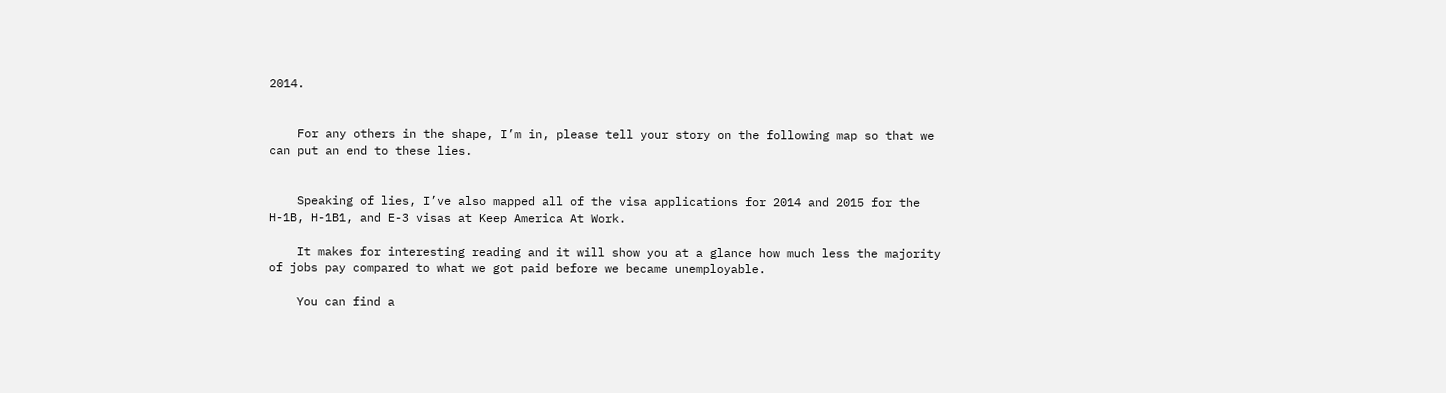2014.


    For any others in the shape, I’m in, please tell your story on the following map so that we can put an end to these lies.


    Speaking of lies, I’ve also mapped all of the visa applications for 2014 and 2015 for the H-1B, H-1B1, and E-3 visas at Keep America At Work.

    It makes for interesting reading and it will show you at a glance how much less the majority of jobs pay compared to what we got paid before we became unemployable.

    You can find a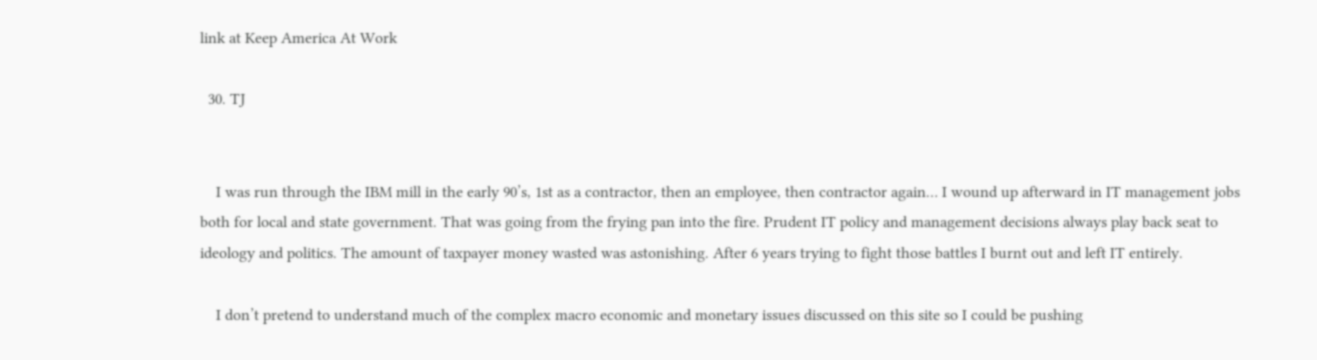link at Keep America At Work

  30. TJ


    I was run through the IBM mill in the early 90’s, 1st as a contractor, then an employee, then contractor again… I wound up afterward in IT management jobs both for local and state government. That was going from the frying pan into the fire. Prudent IT policy and management decisions always play back seat to ideology and politics. The amount of taxpayer money wasted was astonishing. After 6 years trying to fight those battles I burnt out and left IT entirely.

    I don’t pretend to understand much of the complex macro economic and monetary issues discussed on this site so I could be pushing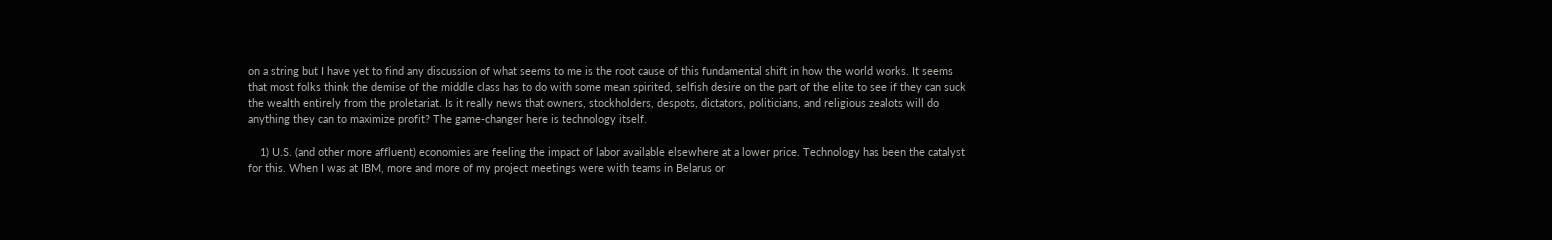on a string but I have yet to find any discussion of what seems to me is the root cause of this fundamental shift in how the world works. It seems that most folks think the demise of the middle class has to do with some mean spirited, selfish desire on the part of the elite to see if they can suck the wealth entirely from the proletariat. Is it really news that owners, stockholders, despots, dictators, politicians, and religious zealots will do anything they can to maximize profit? The game-changer here is technology itself.

    1) U.S. (and other more affluent) economies are feeling the impact of labor available elsewhere at a lower price. Technology has been the catalyst for this. When I was at IBM, more and more of my project meetings were with teams in Belarus or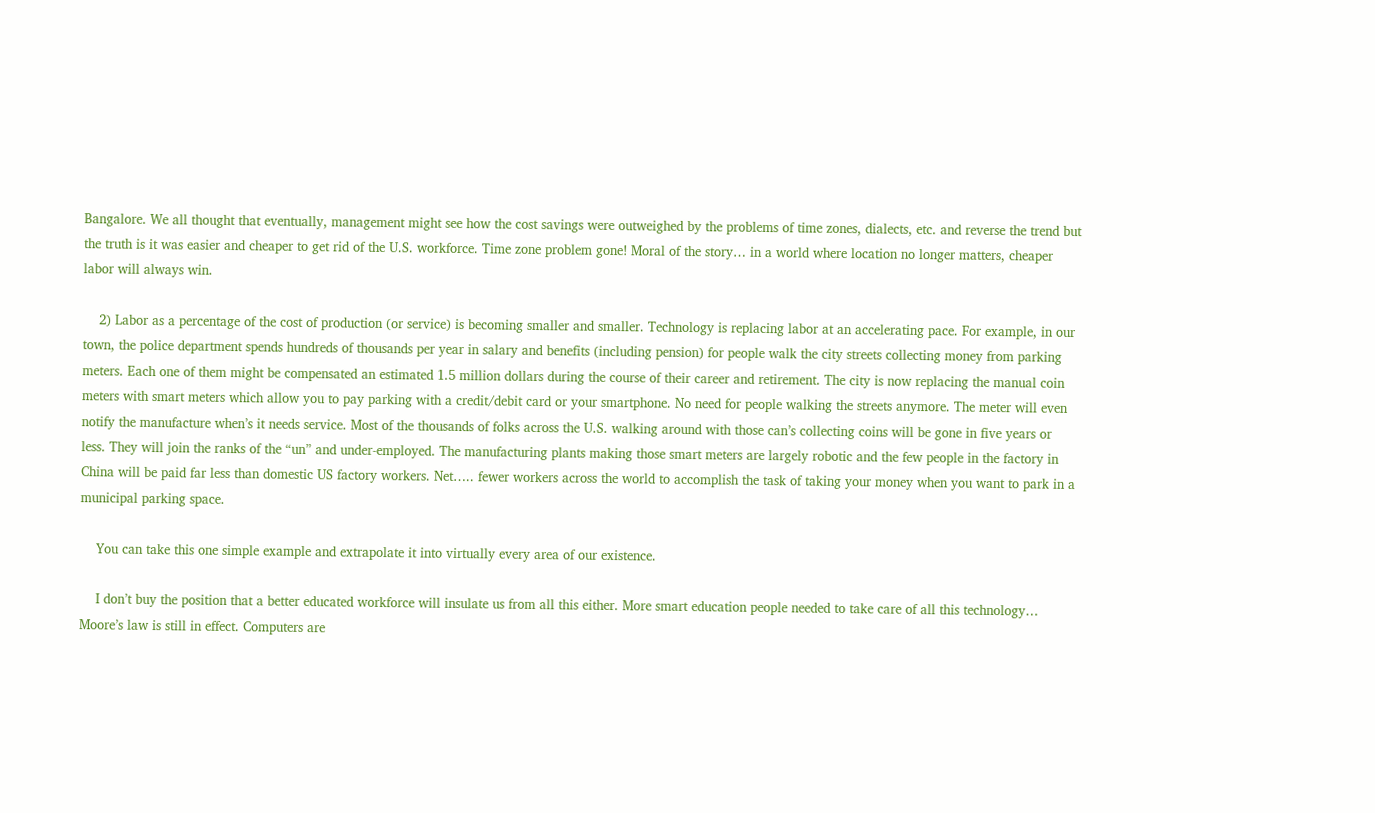Bangalore. We all thought that eventually, management might see how the cost savings were outweighed by the problems of time zones, dialects, etc. and reverse the trend but the truth is it was easier and cheaper to get rid of the U.S. workforce. Time zone problem gone! Moral of the story… in a world where location no longer matters, cheaper labor will always win.

    2) Labor as a percentage of the cost of production (or service) is becoming smaller and smaller. Technology is replacing labor at an accelerating pace. For example, in our town, the police department spends hundreds of thousands per year in salary and benefits (including pension) for people walk the city streets collecting money from parking meters. Each one of them might be compensated an estimated 1.5 million dollars during the course of their career and retirement. The city is now replacing the manual coin meters with smart meters which allow you to pay parking with a credit/debit card or your smartphone. No need for people walking the streets anymore. The meter will even notify the manufacture when’s it needs service. Most of the thousands of folks across the U.S. walking around with those can’s collecting coins will be gone in five years or less. They will join the ranks of the “un” and under-employed. The manufacturing plants making those smart meters are largely robotic and the few people in the factory in China will be paid far less than domestic US factory workers. Net….. fewer workers across the world to accomplish the task of taking your money when you want to park in a municipal parking space.

    You can take this one simple example and extrapolate it into virtually every area of our existence.

    I don’t buy the position that a better educated workforce will insulate us from all this either. More smart education people needed to take care of all this technology… Moore’s law is still in effect. Computers are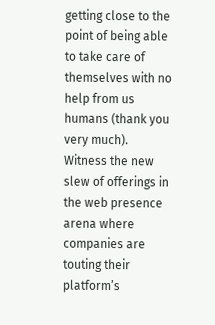getting close to the point of being able to take care of themselves with no help from us humans (thank you very much). Witness the new slew of offerings in the web presence arena where companies are touting their platform’s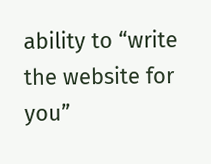ability to “write the website for you”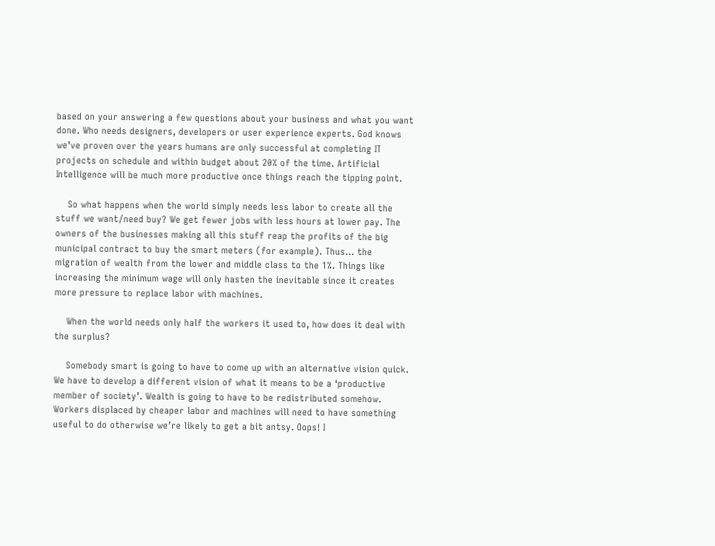based on your answering a few questions about your business and what you want done. Who needs designers, developers or user experience experts. God knows we’ve proven over the years humans are only successful at completing IT projects on schedule and within budget about 20% of the time. Artificial Intelligence will be much more productive once things reach the tipping point.

    So what happens when the world simply needs less labor to create all the stuff we want/need buy? We get fewer jobs with less hours at lower pay. The owners of the businesses making all this stuff reap the profits of the big municipal contract to buy the smart meters (for example). Thus… the migration of wealth from the lower and middle class to the 1%. Things like increasing the minimum wage will only hasten the inevitable since it creates more pressure to replace labor with machines.

    When the world needs only half the workers it used to, how does it deal with the surplus?

    Somebody smart is going to have to come up with an alternative vision quick. We have to develop a different vision of what it means to be a ‘productive member of society’. Wealth is going to have to be redistributed somehow. Workers displaced by cheaper labor and machines will need to have something useful to do otherwise we’re likely to get a bit antsy. Oops! I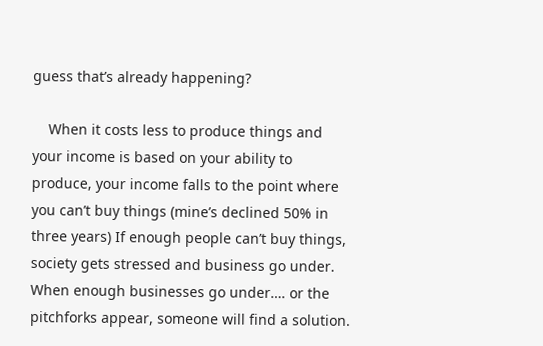guess that’s already happening?

    When it costs less to produce things and your income is based on your ability to produce, your income falls to the point where you can’t buy things (mine’s declined 50% in three years) If enough people can’t buy things, society gets stressed and business go under. When enough businesses go under…. or the pitchforks appear, someone will find a solution.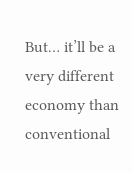But… it’ll be a very different economy than conventional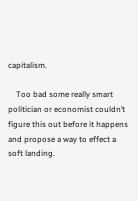capitalism.

    Too bad some really smart politician or economist couldn’t figure this out before it happens and propose a way to effect a soft landing.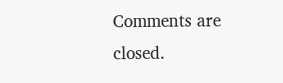Comments are closed.